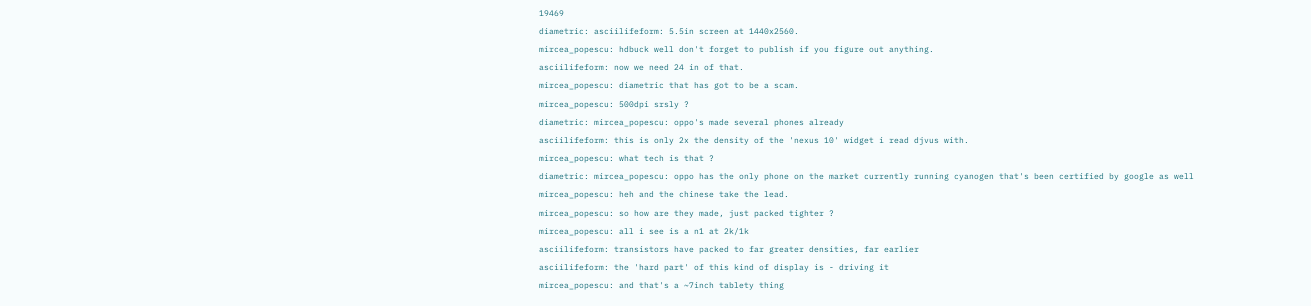19469
diametric: asciilifeform: 5.5in screen at 1440x2560.
mircea_popescu: hdbuck well don't forget to publish if you figure out anything.
asciilifeform: now we need 24 in of that.
mircea_popescu: diametric that has got to be a scam.
mircea_popescu: 500dpi srsly ?
diametric: mircea_popescu: oppo's made several phones already
asciilifeform: this is only 2x the density of the 'nexus 10' widget i read djvus with.
mircea_popescu: what tech is that ?
diametric: mircea_popescu: oppo has the only phone on the market currently running cyanogen that's been certified by google as well
mircea_popescu: heh and the chinese take the lead.
mircea_popescu: so how are they made, just packed tighter ?
mircea_popescu: all i see is a n1 at 2k/1k
asciilifeform: transistors have packed to far greater densities, far earlier
asciilifeform: the 'hard part' of this kind of display is - driving it
mircea_popescu: and that's a ~7inch tablety thing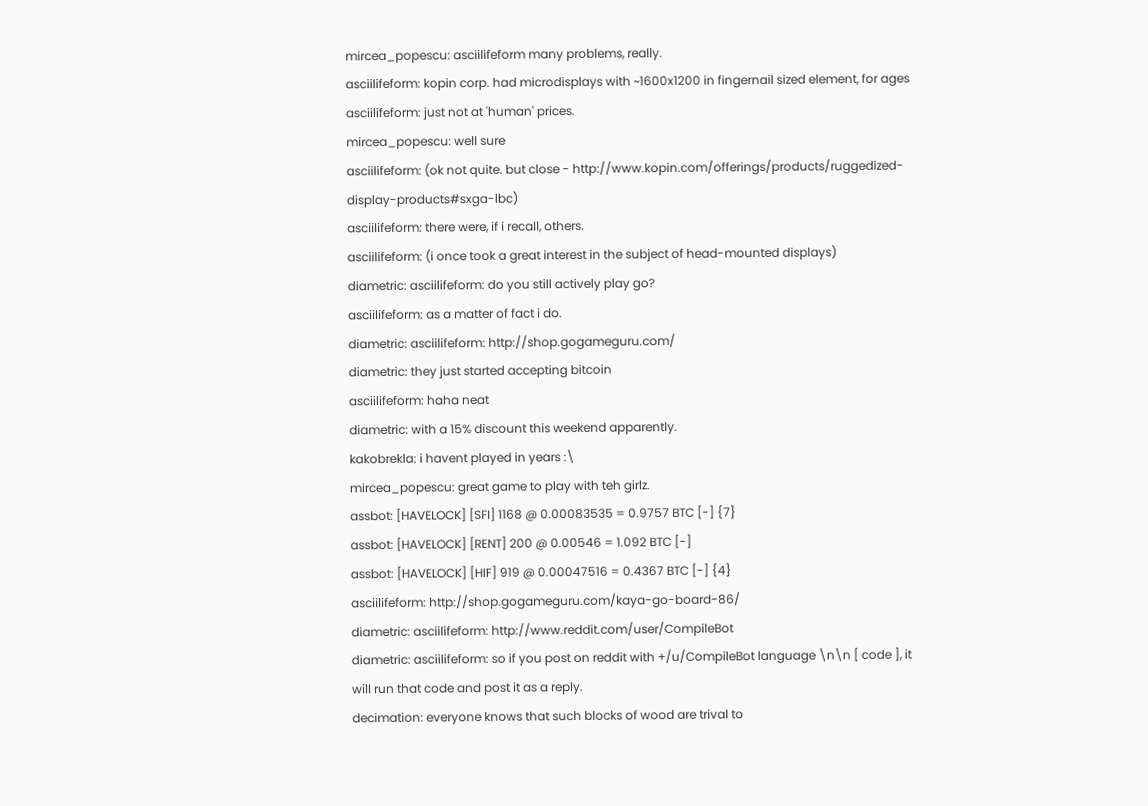mircea_popescu: asciilifeform many problems, really.
asciilifeform: kopin corp. had microdisplays with ~1600x1200 in fingernail sized element, for ages
asciilifeform: just not at 'human' prices.
mircea_popescu: well sure
asciilifeform: (ok not quite. but close - http://www.kopin.com/offerings/products/ruggedized-display-products#sxga-lbc)
asciilifeform: there were, if i recall, others.
asciilifeform: (i once took a great interest in the subject of head-mounted displays)
diametric: asciilifeform: do you still actively play go?
asciilifeform: as a matter of fact i do.
diametric: asciilifeform: http://shop.gogameguru.com/
diametric: they just started accepting bitcoin
asciilifeform: haha neat
diametric: with a 15% discount this weekend apparently.
kakobrekla: i havent played in years :\
mircea_popescu: great game to play with teh girlz.
assbot: [HAVELOCK] [SFI] 1168 @ 0.00083535 = 0.9757 BTC [-] {7}
assbot: [HAVELOCK] [RENT] 200 @ 0.00546 = 1.092 BTC [-]
assbot: [HAVELOCK] [HIF] 919 @ 0.00047516 = 0.4367 BTC [-] {4}
asciilifeform: http://shop.gogameguru.com/kaya-go-board-86/
diametric: asciilifeform: http://www.reddit.com/user/CompileBot
diametric: asciilifeform: so if you post on reddit with +/u/CompileBot language \n\n [ code ], it will run that code and post it as a reply.
decimation: everyone knows that such blocks of wood are trival to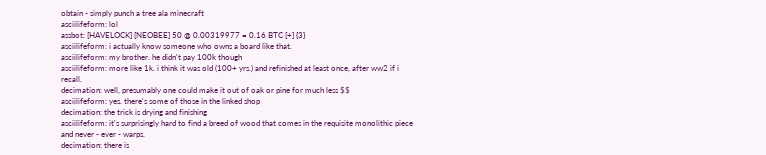obtain - simply punch a tree ala minecraft
asciilifeform: lol
assbot: [HAVELOCK] [NEOBEE] 50 @ 0.00319977 = 0.16 BTC [+] {3}
asciilifeform: i actually know someone who owns a board like that.
asciilifeform: my brother. he didn't pay 100k though
asciilifeform: more like 1k. i think it was old (100+ yrs.) and refinished at least once, after ww2 if i recall.
decimation: well, presumably one could make it out of oak or pine for much less $$
asciilifeform: yes. there's some of those in the linked shop
decimation: the trick is drying and finishing
asciilifeform: it's surprisingly hard to find a breed of wood that comes in the requisite monolithic piece and never - ever - warps.
decimation: there is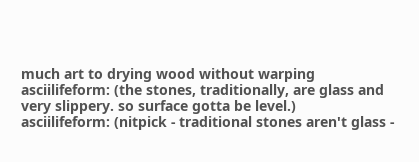much art to drying wood without warping
asciilifeform: (the stones, traditionally, are glass and very slippery. so surface gotta be level.)
asciilifeform: (nitpick - traditional stones aren't glass -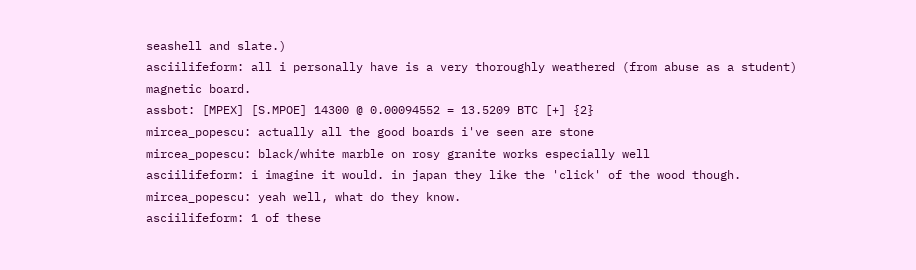seashell and slate.)
asciilifeform: all i personally have is a very thoroughly weathered (from abuse as a student) magnetic board.
assbot: [MPEX] [S.MPOE] 14300 @ 0.00094552 = 13.5209 BTC [+] {2}
mircea_popescu: actually all the good boards i've seen are stone
mircea_popescu: black/white marble on rosy granite works especially well
asciilifeform: i imagine it would. in japan they like the 'click' of the wood though.
mircea_popescu: yeah well, what do they know.
asciilifeform: 1 of these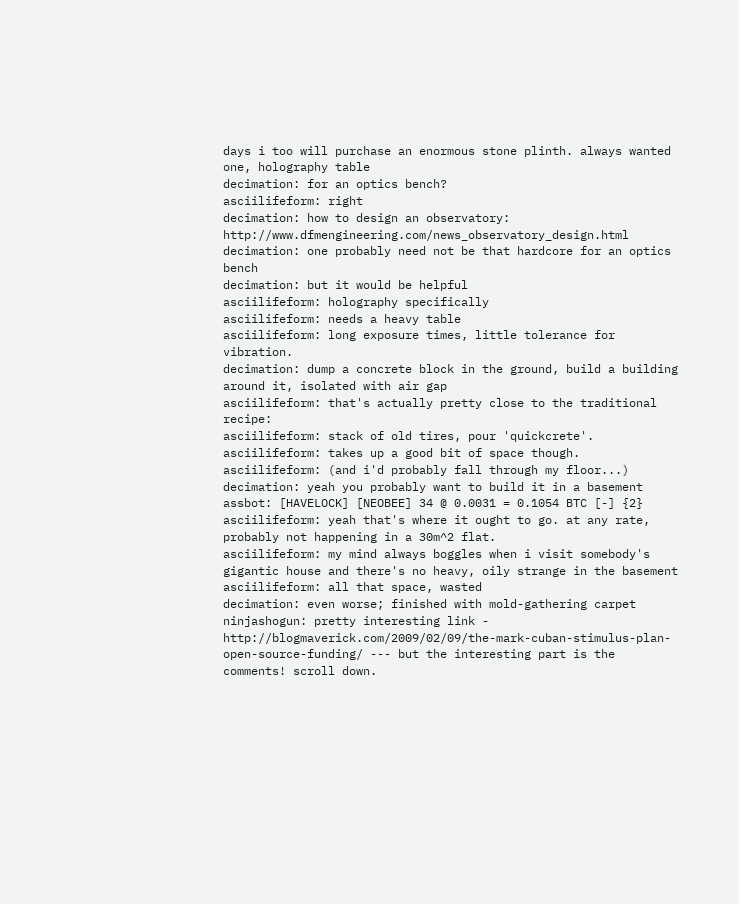days i too will purchase an enormous stone plinth. always wanted one, holography table
decimation: for an optics bench?
asciilifeform: right
decimation: how to design an observatory: http://www.dfmengineering.com/news_observatory_design.html
decimation: one probably need not be that hardcore for an optics bench
decimation: but it would be helpful
asciilifeform: holography specifically
asciilifeform: needs a heavy table
asciilifeform: long exposure times, little tolerance for vibration.
decimation: dump a concrete block in the ground, build a building around it, isolated with air gap
asciilifeform: that's actually pretty close to the traditional recipe:
asciilifeform: stack of old tires, pour 'quickcrete'.
asciilifeform: takes up a good bit of space though.
asciilifeform: (and i'd probably fall through my floor...)
decimation: yeah you probably want to build it in a basement
assbot: [HAVELOCK] [NEOBEE] 34 @ 0.0031 = 0.1054 BTC [-] {2}
asciilifeform: yeah that's where it ought to go. at any rate, probably not happening in a 30m^2 flat.
asciilifeform: my mind always boggles when i visit somebody's gigantic house and there's no heavy, oily strange in the basement
asciilifeform: all that space, wasted
decimation: even worse; finished with mold-gathering carpet
ninjashogun: pretty interesting link - http://blogmaverick.com/2009/02/09/the-mark-cuban-stimulus-plan-open-source-funding/ --- but the interesting part is the comments! scroll down.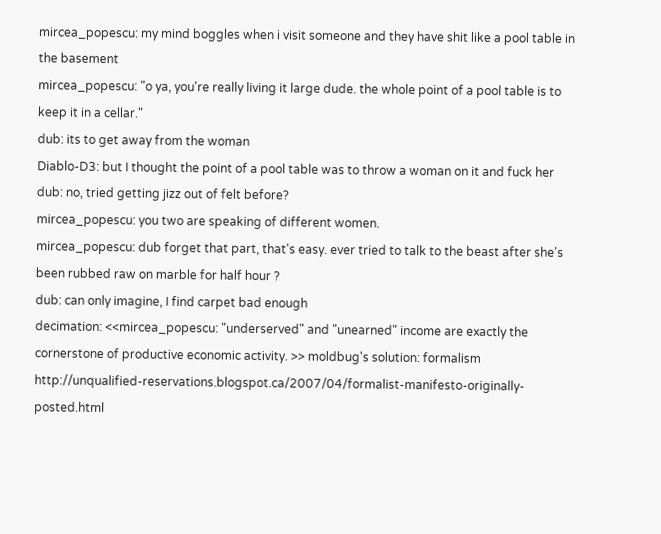mircea_popescu: my mind boggles when i visit someone and they have shit like a pool table in the basement
mircea_popescu: "o ya, you're really living it large dude. the whole point of a pool table is to keep it in a cellar."
dub: its to get away from the woman
Diablo-D3: but I thought the point of a pool table was to throw a woman on it and fuck her
dub: no, tried getting jizz out of felt before?
mircea_popescu: you two are speaking of different women.
mircea_popescu: dub forget that part, that's easy. ever tried to talk to the beast after she's been rubbed raw on marble for half hour ?
dub: can only imagine, I find carpet bad enough
decimation: <<mircea_popescu: "underserved" and "unearned" income are exactly the cornerstone of productive economic activity. >> moldbug's solution: formalism http://unqualified-reservations.blogspot.ca/2007/04/formalist-manifesto-originally-posted.html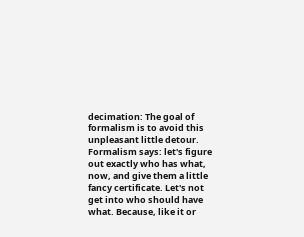decimation: The goal of formalism is to avoid this unpleasant little detour. Formalism says: let's figure out exactly who has what, now, and give them a little fancy certificate. Let's not get into who should have what. Because, like it or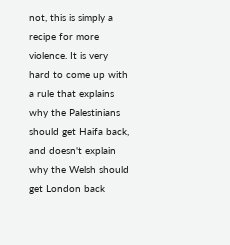not, this is simply a recipe for more violence. It is very hard to come up with a rule that explains why the Palestinians should get Haifa back, and doesn't explain why the Welsh should get London back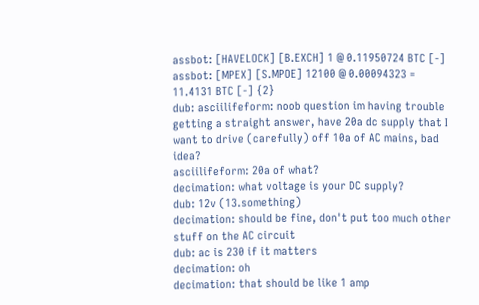assbot: [HAVELOCK] [B.EXCH] 1 @ 0.11950724 BTC [-]
assbot: [MPEX] [S.MPOE] 12100 @ 0.00094323 = 11.4131 BTC [-] {2}
dub: asciilifeform: noob question im having trouble getting a straight answer, have 20a dc supply that I want to drive (carefully) off 10a of AC mains, bad idea?
asciilifeform: 20a of what?
decimation: what voltage is your DC supply?
dub: 12v (13.something)
decimation: should be fine, don't put too much other stuff on the AC circuit
dub: ac is 230 if it matters
decimation: oh
decimation: that should be like 1 amp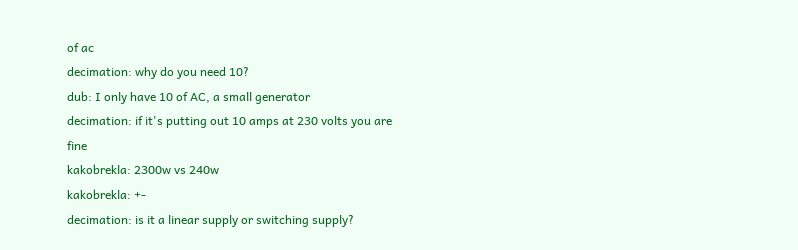of ac
decimation: why do you need 10?
dub: I only have 10 of AC, a small generator
decimation: if it's putting out 10 amps at 230 volts you are fine
kakobrekla: 2300w vs 240w
kakobrekla: +-
decimation: is it a linear supply or switching supply?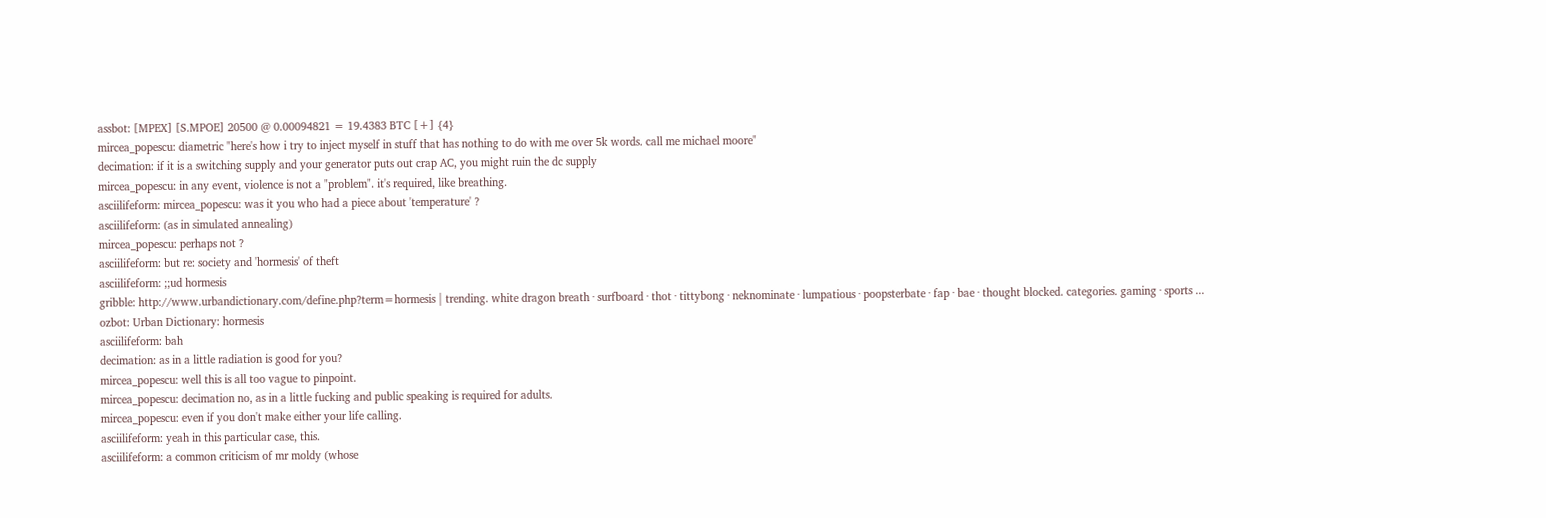assbot: [MPEX] [S.MPOE] 20500 @ 0.00094821 = 19.4383 BTC [+] {4}
mircea_popescu: diametric "here's how i try to inject myself in stuff that has nothing to do with me over 5k words. call me michael moore"
decimation: if it is a switching supply and your generator puts out crap AC, you might ruin the dc supply
mircea_popescu: in any event, violence is not a "problem". it's required, like breathing.
asciilifeform: mircea_popescu: was it you who had a piece about 'temperature' ?
asciilifeform: (as in simulated annealing)
mircea_popescu: perhaps not ?
asciilifeform: but re: society and 'hormesis' of theft
asciilifeform: ;;ud hormesis
gribble: http://www.urbandictionary.com/define.php?term=hormesis | trending. white dragon breath · surfboard · thot · tittybong · neknominate · lumpatious · poopsterbate · fap · bae · thought blocked. categories. gaming · sports ...
ozbot: Urban Dictionary: hormesis
asciilifeform: bah
decimation: as in a little radiation is good for you?
mircea_popescu: well this is all too vague to pinpoint.
mircea_popescu: decimation no, as in a little fucking and public speaking is required for adults.
mircea_popescu: even if you don't make either your life calling.
asciilifeform: yeah in this particular case, this.
asciilifeform: a common criticism of mr moldy (whose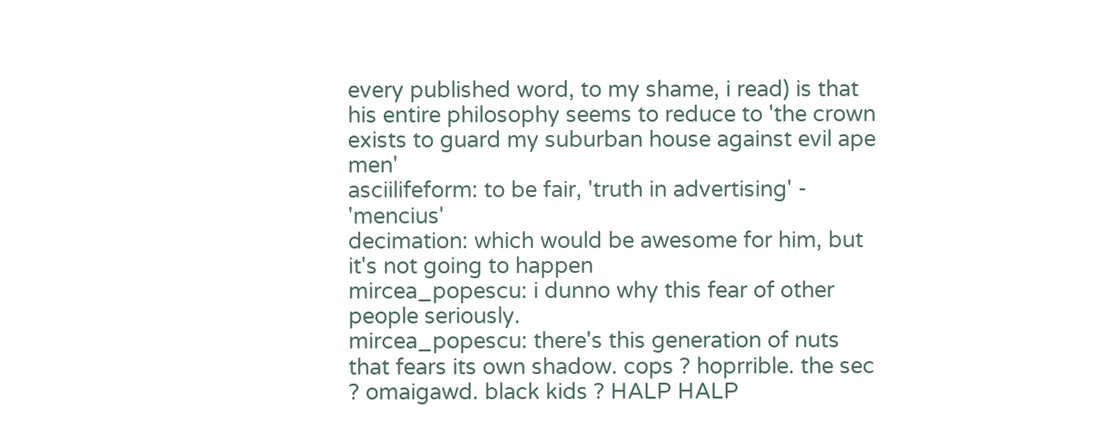every published word, to my shame, i read) is that his entire philosophy seems to reduce to 'the crown exists to guard my suburban house against evil ape men'
asciilifeform: to be fair, 'truth in advertising' - 'mencius'
decimation: which would be awesome for him, but it's not going to happen
mircea_popescu: i dunno why this fear of other people seriously.
mircea_popescu: there's this generation of nuts that fears its own shadow. cops ? hoprrible. the sec ? omaigawd. black kids ? HALP HALP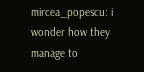mircea_popescu: i wonder how they manage to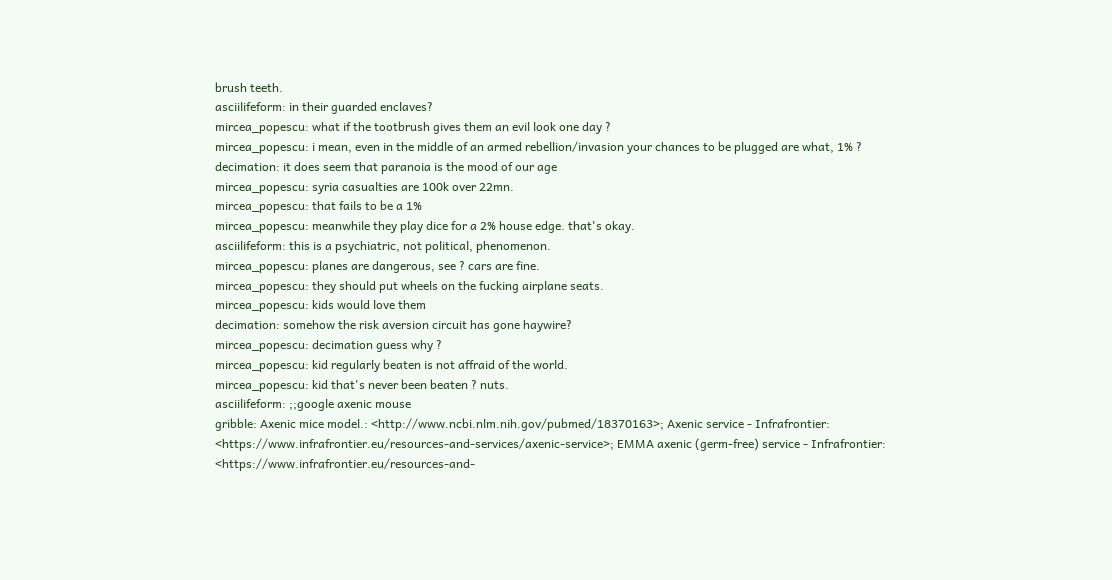brush teeth.
asciilifeform: in their guarded enclaves?
mircea_popescu: what if the tootbrush gives them an evil look one day ?
mircea_popescu: i mean, even in the middle of an armed rebellion/invasion your chances to be plugged are what, 1% ?
decimation: it does seem that paranoia is the mood of our age
mircea_popescu: syria casualties are 100k over 22mn.
mircea_popescu: that fails to be a 1%
mircea_popescu: meanwhile they play dice for a 2% house edge. that's okay.
asciilifeform: this is a psychiatric, not political, phenomenon.
mircea_popescu: planes are dangerous, see ? cars are fine.
mircea_popescu: they should put wheels on the fucking airplane seats.
mircea_popescu: kids would love them
decimation: somehow the risk aversion circuit has gone haywire?
mircea_popescu: decimation guess why ?
mircea_popescu: kid regularly beaten is not affraid of the world.
mircea_popescu: kid that's never been beaten ? nuts.
asciilifeform: ;;google axenic mouse
gribble: Axenic mice model.: <http://www.ncbi.nlm.nih.gov/pubmed/18370163>; Axenic service - Infrafrontier: <https://www.infrafrontier.eu/resources-and-services/axenic-service>; EMMA axenic (germ-free) service - Infrafrontier: <https://www.infrafrontier.eu/resources-and-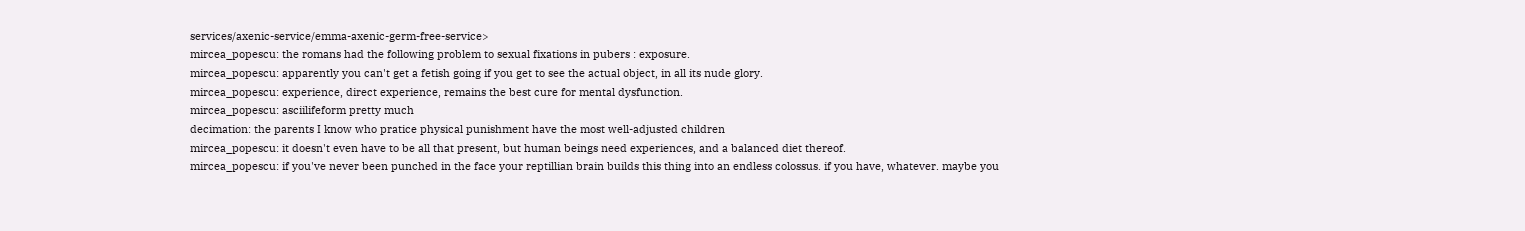services/axenic-service/emma-axenic-germ-free-service>
mircea_popescu: the romans had the following problem to sexual fixations in pubers : exposure.
mircea_popescu: apparently you can't get a fetish going if you get to see the actual object, in all its nude glory.
mircea_popescu: experience, direct experience, remains the best cure for mental dysfunction.
mircea_popescu: asciilifeform pretty much
decimation: the parents I know who pratice physical punishment have the most well-adjusted children
mircea_popescu: it doesn't even have to be all that present, but human beings need experiences, and a balanced diet thereof.
mircea_popescu: if you've never been punched in the face your reptillian brain builds this thing into an endless colossus. if you have, whatever. maybe you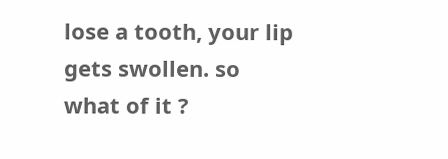lose a tooth, your lip gets swollen. so what of it ?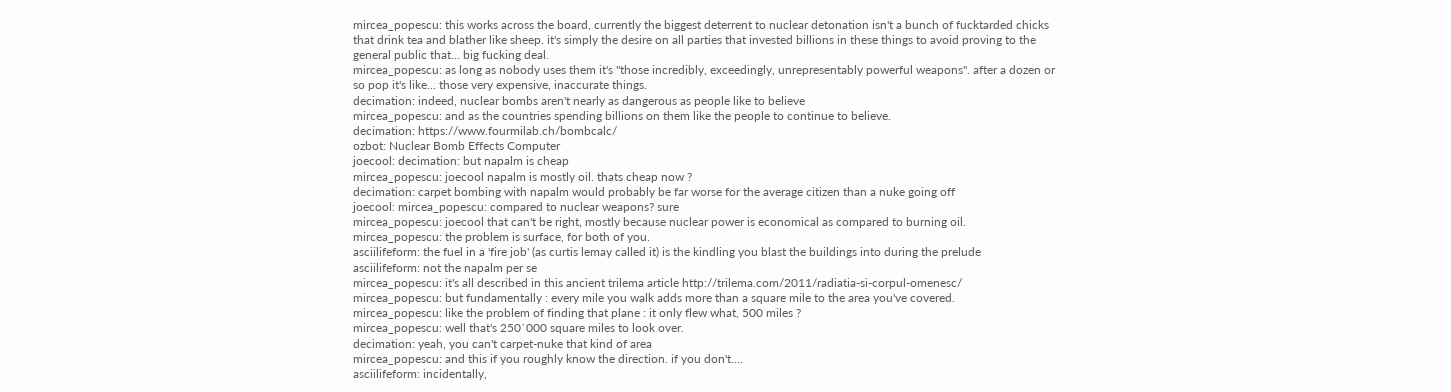mircea_popescu: this works across the board, currently the biggest deterrent to nuclear detonation isn't a bunch of fucktarded chicks that drink tea and blather like sheep. it's simply the desire on all parties that invested billions in these things to avoid proving to the general public that... big fucking deal.
mircea_popescu: as long as nobody uses them it's "those incredibly, exceedingly, unrepresentably powerful weapons". after a dozen or so pop it's like... those very expensive, inaccurate things.
decimation: indeed, nuclear bombs aren't nearly as dangerous as people like to believe
mircea_popescu: and as the countries spending billions on them like the people to continue to believe.
decimation: https://www.fourmilab.ch/bombcalc/
ozbot: Nuclear Bomb Effects Computer
joecool: decimation: but napalm is cheap
mircea_popescu: joecool napalm is mostly oil. thats cheap now ?
decimation: carpet bombing with napalm would probably be far worse for the average citizen than a nuke going off
joecool: mircea_popescu: compared to nuclear weapons? sure
mircea_popescu: joecool that can't be right, mostly because nuclear power is economical as compared to burning oil.
mircea_popescu: the problem is surface, for both of you.
asciilifeform: the fuel in a 'fire job' (as curtis lemay called it) is the kindling you blast the buildings into during the prelude
asciilifeform: not the napalm per se
mircea_popescu: it's all described in this ancient trilema article http://trilema.com/2011/radiatia-si-corpul-omenesc/
mircea_popescu: but fundamentally : every mile you walk adds more than a square mile to the area you've covered.
mircea_popescu: like the problem of finding that plane : it only flew what, 500 miles ?
mircea_popescu: well that's 250`000 square miles to look over.
decimation: yeah, you can't carpet-nuke that kind of area
mircea_popescu: and this if you roughly know the direction. if you don't....
asciilifeform: incidentally,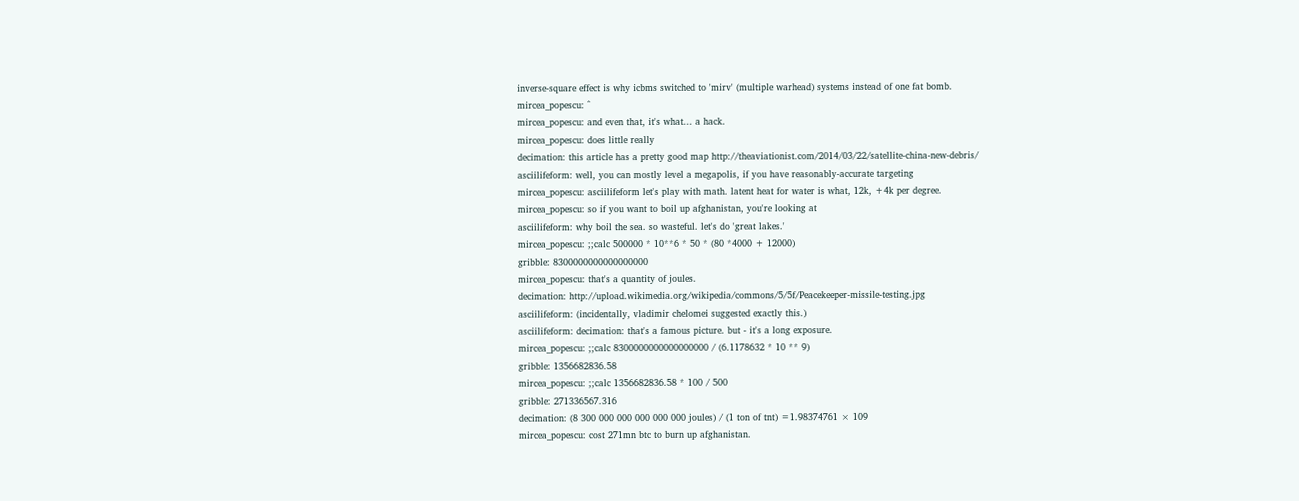inverse-square effect is why icbms switched to 'mirv' (multiple warhead) systems instead of one fat bomb.
mircea_popescu: ^
mircea_popescu: and even that, it's what... a hack.
mircea_popescu: does little really
decimation: this article has a pretty good map http://theaviationist.com/2014/03/22/satellite-china-new-debris/
asciilifeform: well, you can mostly level a megapolis, if you have reasonably-accurate targeting
mircea_popescu: asciilifeform let's play with math. latent heat for water is what, 12k, +4k per degree.
mircea_popescu: so if you want to boil up afghanistan, you're looking at
asciilifeform: why boil the sea. so wasteful. let's do 'great lakes.'
mircea_popescu: ;;calc 500000 * 10**6 * 50 * (80 *4000 + 12000)
gribble: 8300000000000000000
mircea_popescu: that's a quantity of joules.
decimation: http://upload.wikimedia.org/wikipedia/commons/5/5f/Peacekeeper-missile-testing.jpg
asciilifeform: (incidentally, vladimir chelomei suggested exactly this.)
asciilifeform: decimation: that's a famous picture. but - it's a long exposure.
mircea_popescu: ;;calc 8300000000000000000 / (6.1178632 * 10 ** 9)
gribble: 1356682836.58
mircea_popescu: ;;calc 1356682836.58 * 100 / 500
gribble: 271336567.316
decimation: (8 300 000 000 000 000 000 joules) / (1 ton of tnt) =1.98374761 × 109
mircea_popescu: cost 271mn btc to burn up afghanistan.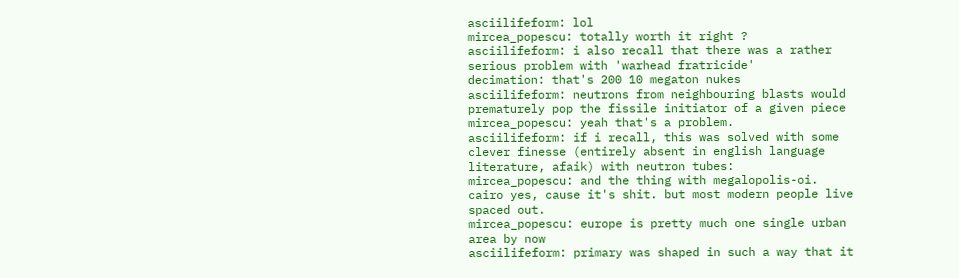asciilifeform: lol
mircea_popescu: totally worth it right ?
asciilifeform: i also recall that there was a rather serious problem with 'warhead fratricide'
decimation: that's 200 10 megaton nukes
asciilifeform: neutrons from neighbouring blasts would prematurely pop the fissile initiator of a given piece
mircea_popescu: yeah that's a problem.
asciilifeform: if i recall, this was solved with some clever finesse (entirely absent in english language literature, afaik) with neutron tubes:
mircea_popescu: and the thing with megalopolis-oi. cairo yes, cause it's shit. but most modern people live spaced out.
mircea_popescu: europe is pretty much one single urban area by now
asciilifeform: primary was shaped in such a way that it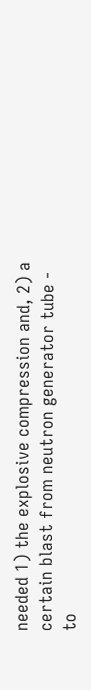needed 1) the explosive compression and, 2) a certain blast from neutron generator tube - to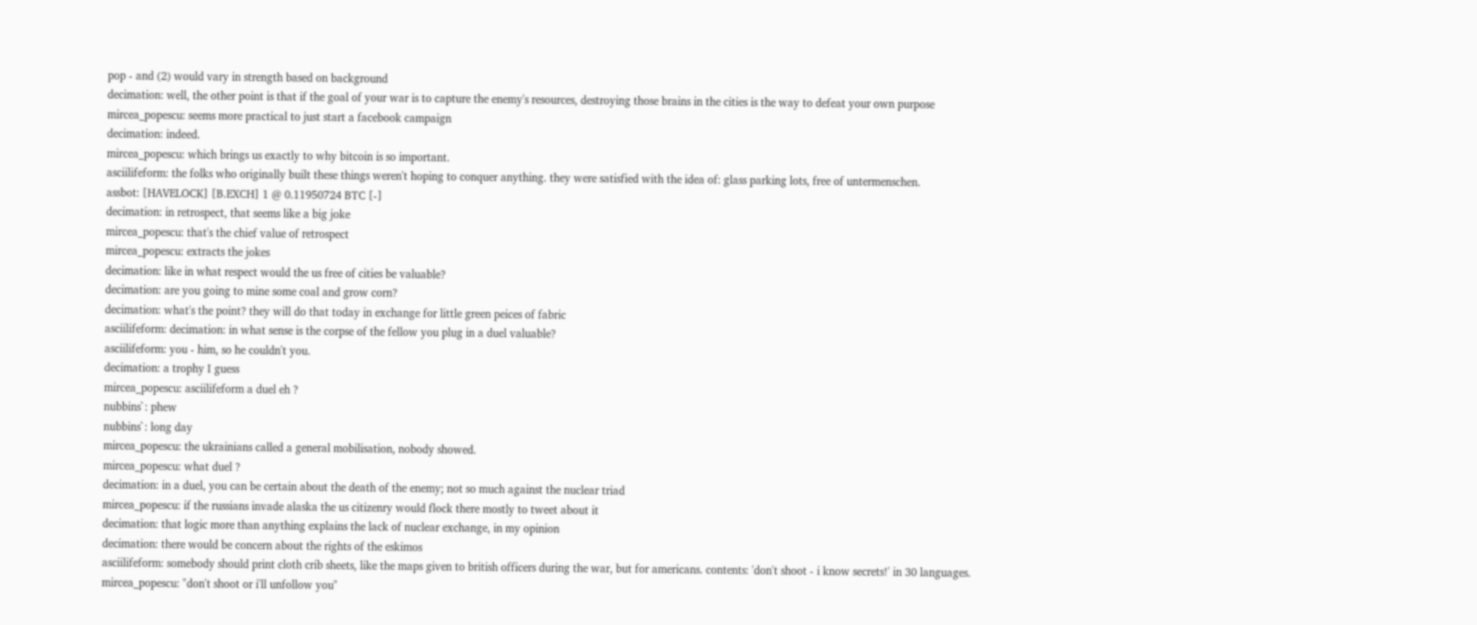pop - and (2) would vary in strength based on background
decimation: well, the other point is that if the goal of your war is to capture the enemy's resources, destroying those brains in the cities is the way to defeat your own purpose
mircea_popescu: seems more practical to just start a facebook campaign
decimation: indeed.
mircea_popescu: which brings us exactly to why bitcoin is so important.
asciilifeform: the folks who originally built these things weren't hoping to conquer anything. they were satisfied with the idea of: glass parking lots, free of untermenschen.
assbot: [HAVELOCK] [B.EXCH] 1 @ 0.11950724 BTC [-]
decimation: in retrospect, that seems like a big joke
mircea_popescu: that's the chief value of retrospect
mircea_popescu: extracts the jokes
decimation: like in what respect would the us free of cities be valuable?
decimation: are you going to mine some coal and grow corn?
decimation: what's the point? they will do that today in exchange for little green peices of fabric
asciilifeform: decimation: in what sense is the corpse of the fellow you plug in a duel valuable?
asciilifeform: you - him, so he couldn't you.
decimation: a trophy I guess
mircea_popescu: asciilifeform a duel eh ?
nubbins`: phew
nubbins`: long day
mircea_popescu: the ukrainians called a general mobilisation, nobody showed.
mircea_popescu: what duel ?
decimation: in a duel, you can be certain about the death of the enemy; not so much against the nuclear triad
mircea_popescu: if the russians invade alaska the us citizenry would flock there mostly to tweet about it
decimation: that logic more than anything explains the lack of nuclear exchange, in my opinion
decimation: there would be concern about the rights of the eskimos
asciilifeform: somebody should print cloth crib sheets, like the maps given to british officers during the war, but for americans. contents: 'don't shoot - i know secrets!' in 30 languages.
mircea_popescu: "don't shoot or i'll unfollow you"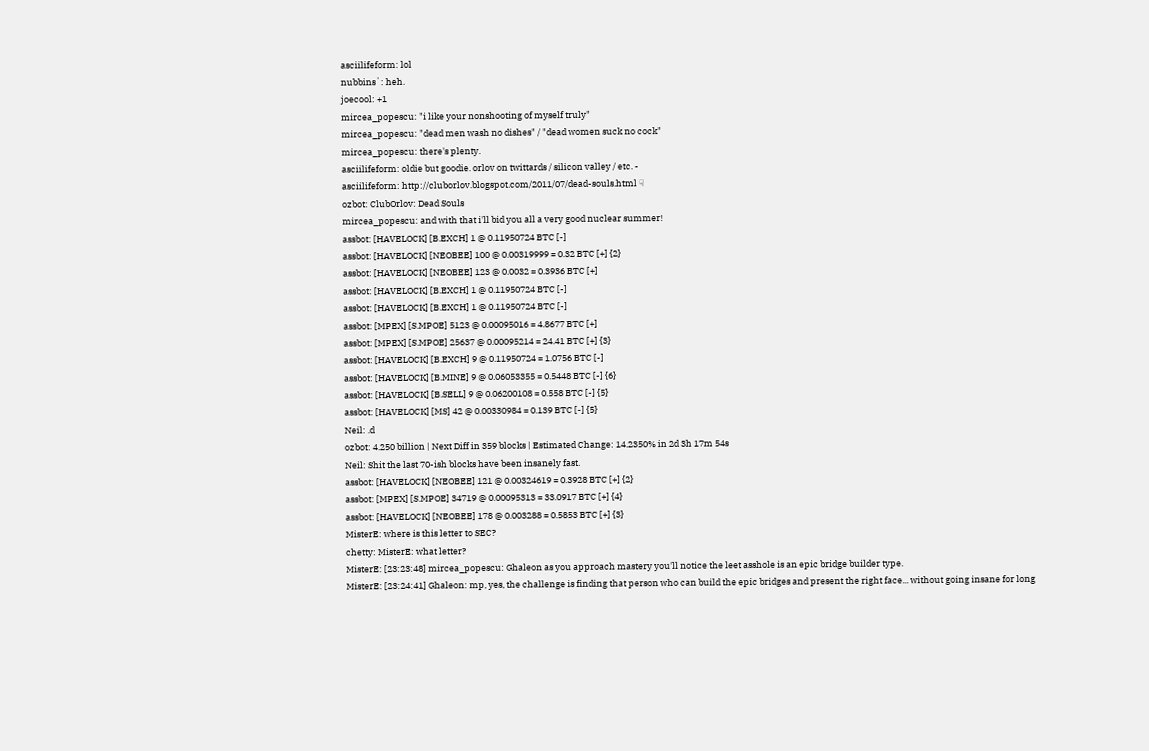asciilifeform: lol
nubbins`: heh.
joecool: +1
mircea_popescu: "i like your nonshooting of myself truly"
mircea_popescu: "dead men wash no dishes" / "dead women suck no cock"
mircea_popescu: there's plenty.
asciilifeform: oldie but goodie. orlov on twittards / silicon valley / etc. -
asciilifeform: http://cluborlov.blogspot.com/2011/07/dead-souls.html ☟
ozbot: ClubOrlov: Dead Souls
mircea_popescu: and with that i'll bid you all a very good nuclear summer!
assbot: [HAVELOCK] [B.EXCH] 1 @ 0.11950724 BTC [-]
assbot: [HAVELOCK] [NEOBEE] 100 @ 0.00319999 = 0.32 BTC [+] {2}
assbot: [HAVELOCK] [NEOBEE] 123 @ 0.0032 = 0.3936 BTC [+]
assbot: [HAVELOCK] [B.EXCH] 1 @ 0.11950724 BTC [-]
assbot: [HAVELOCK] [B.EXCH] 1 @ 0.11950724 BTC [-]
assbot: [MPEX] [S.MPOE] 5123 @ 0.00095016 = 4.8677 BTC [+]
assbot: [MPEX] [S.MPOE] 25637 @ 0.00095214 = 24.41 BTC [+] {3}
assbot: [HAVELOCK] [B.EXCH] 9 @ 0.11950724 = 1.0756 BTC [-]
assbot: [HAVELOCK] [B.MINE] 9 @ 0.06053355 = 0.5448 BTC [-] {6}
assbot: [HAVELOCK] [B.SELL] 9 @ 0.06200108 = 0.558 BTC [-] {5}
assbot: [HAVELOCK] [MS] 42 @ 0.00330984 = 0.139 BTC [-] {5}
Neil: .d
ozbot: 4.250 billion | Next Diff in 359 blocks | Estimated Change: 14.2350% in 2d 3h 17m 54s
Neil: Shit the last 70-ish blocks have been insanely fast.
assbot: [HAVELOCK] [NEOBEE] 121 @ 0.00324619 = 0.3928 BTC [+] {2}
assbot: [MPEX] [S.MPOE] 34719 @ 0.00095313 = 33.0917 BTC [+] {4}
assbot: [HAVELOCK] [NEOBEE] 178 @ 0.003288 = 0.5853 BTC [+] {3}
MisterE: where is this letter to SEC?
chetty: MisterE: what letter?
MisterE: [23:23:48] mircea_popescu: Ghaleon as you approach mastery you'll notice the leet asshole is an epic bridge builder type.
MisterE: [23:24:41] Ghaleon: mp, yes, the challenge is finding that person who can build the epic bridges and present the right face... without going insane for long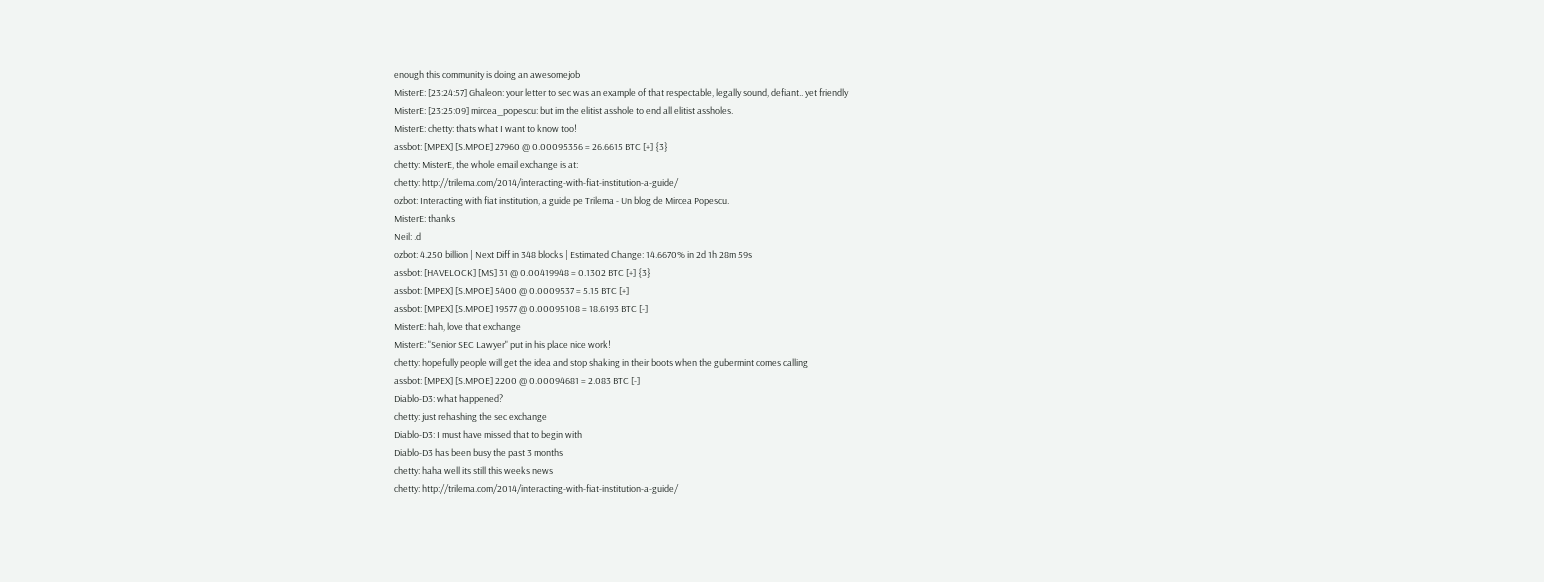enough this community is doing an awesomejob
MisterE: [23:24:57] Ghaleon: your letter to sec was an example of that respectable, legally sound, defiant.. yet friendly
MisterE: [23:25:09] mircea_popescu: but im the elitist asshole to end all elitist assholes.
MisterE: chetty: thats what I want to know too!
assbot: [MPEX] [S.MPOE] 27960 @ 0.00095356 = 26.6615 BTC [+] {3}
chetty: MisterE, the whole email exchange is at:
chetty: http://trilema.com/2014/interacting-with-fiat-institution-a-guide/
ozbot: Interacting with fiat institution, a guide pe Trilema - Un blog de Mircea Popescu.
MisterE: thanks
Neil: .d
ozbot: 4.250 billion | Next Diff in 348 blocks | Estimated Change: 14.6670% in 2d 1h 28m 59s
assbot: [HAVELOCK] [MS] 31 @ 0.00419948 = 0.1302 BTC [+] {3}
assbot: [MPEX] [S.MPOE] 5400 @ 0.0009537 = 5.15 BTC [+]
assbot: [MPEX] [S.MPOE] 19577 @ 0.00095108 = 18.6193 BTC [-]
MisterE: hah, love that exchange
MisterE: "Senior SEC Lawyer" put in his place nice work!
chetty: hopefully people will get the idea and stop shaking in their boots when the gubermint comes calling
assbot: [MPEX] [S.MPOE] 2200 @ 0.00094681 = 2.083 BTC [-]
Diablo-D3: what happened?
chetty: just rehashing the sec exchange
Diablo-D3: I must have missed that to begin with
Diablo-D3 has been busy the past 3 months
chetty: haha well its still this weeks news
chetty: http://trilema.com/2014/interacting-with-fiat-institution-a-guide/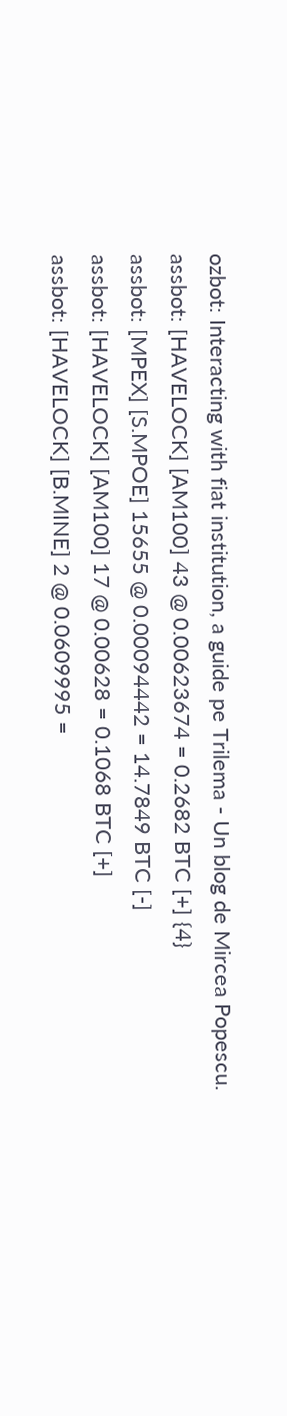ozbot: Interacting with fiat institution, a guide pe Trilema - Un blog de Mircea Popescu.
assbot: [HAVELOCK] [AM100] 43 @ 0.00623674 = 0.2682 BTC [+] {4}
assbot: [MPEX] [S.MPOE] 15655 @ 0.00094442 = 14.7849 BTC [-]
assbot: [HAVELOCK] [AM100] 17 @ 0.00628 = 0.1068 BTC [+]
assbot: [HAVELOCK] [B.MINE] 2 @ 0.0609995 =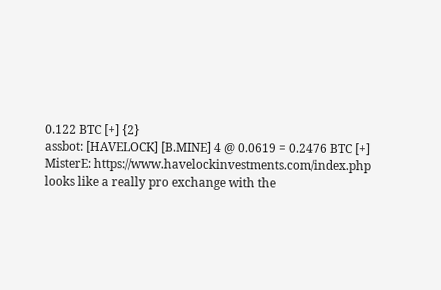0.122 BTC [+] {2}
assbot: [HAVELOCK] [B.MINE] 4 @ 0.0619 = 0.2476 BTC [+]
MisterE: https://www.havelockinvestments.com/index.php looks like a really pro exchange with the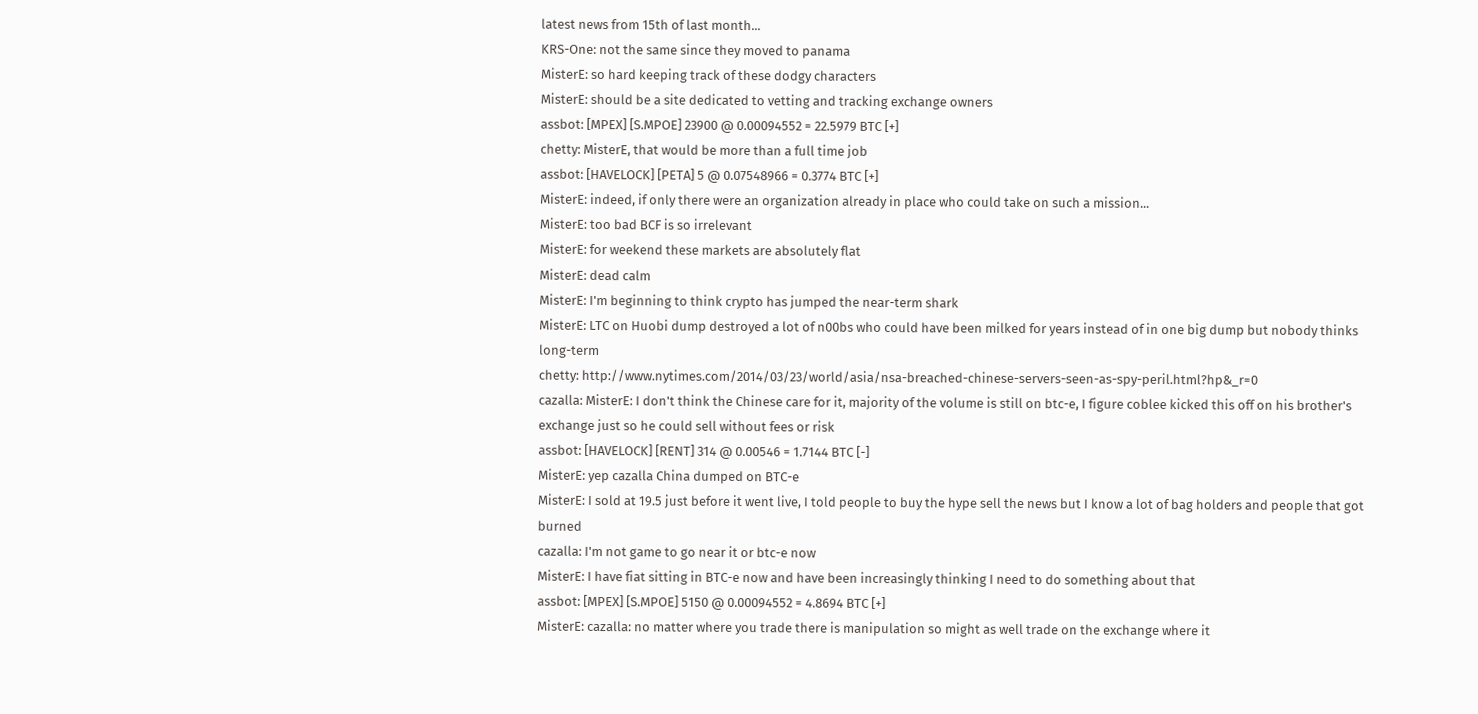latest news from 15th of last month...
KRS-One: not the same since they moved to panama
MisterE: so hard keeping track of these dodgy characters
MisterE: should be a site dedicated to vetting and tracking exchange owners
assbot: [MPEX] [S.MPOE] 23900 @ 0.00094552 = 22.5979 BTC [+]
chetty: MisterE, that would be more than a full time job
assbot: [HAVELOCK] [PETA] 5 @ 0.07548966 = 0.3774 BTC [+]
MisterE: indeed, if only there were an organization already in place who could take on such a mission...
MisterE: too bad BCF is so irrelevant
MisterE: for weekend these markets are absolutely flat
MisterE: dead calm
MisterE: I'm beginning to think crypto has jumped the near-term shark
MisterE: LTC on Huobi dump destroyed a lot of n00bs who could have been milked for years instead of in one big dump but nobody thinks long-term
chetty: http://www.nytimes.com/2014/03/23/world/asia/nsa-breached-chinese-servers-seen-as-spy-peril.html?hp&_r=0
cazalla: MisterE: I don't think the Chinese care for it, majority of the volume is still on btc-e, I figure coblee kicked this off on his brother's exchange just so he could sell without fees or risk
assbot: [HAVELOCK] [RENT] 314 @ 0.00546 = 1.7144 BTC [-]
MisterE: yep cazalla China dumped on BTC-e
MisterE: I sold at 19.5 just before it went live, I told people to buy the hype sell the news but I know a lot of bag holders and people that got burned
cazalla: I'm not game to go near it or btc-e now
MisterE: I have fiat sitting in BTC-e now and have been increasingly thinking I need to do something about that
assbot: [MPEX] [S.MPOE] 5150 @ 0.00094552 = 4.8694 BTC [+]
MisterE: cazalla: no matter where you trade there is manipulation so might as well trade on the exchange where it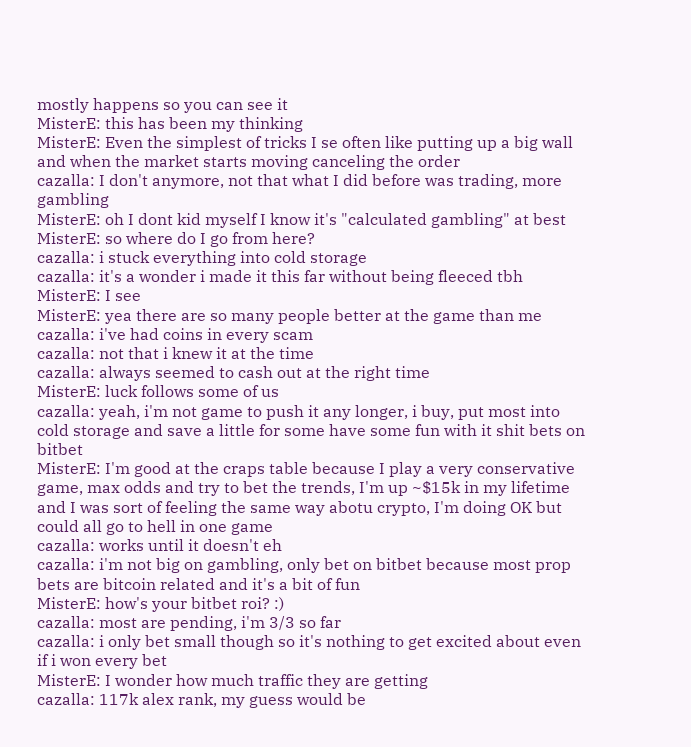mostly happens so you can see it
MisterE: this has been my thinking
MisterE: Even the simplest of tricks I se often like putting up a big wall and when the market starts moving canceling the order
cazalla: I don't anymore, not that what I did before was trading, more gambling
MisterE: oh I dont kid myself I know it's "calculated gambling" at best
MisterE: so where do I go from here?
cazalla: i stuck everything into cold storage
cazalla: it's a wonder i made it this far without being fleeced tbh
MisterE: I see
MisterE: yea there are so many people better at the game than me
cazalla: i've had coins in every scam
cazalla: not that i knew it at the time
cazalla: always seemed to cash out at the right time
MisterE: luck follows some of us
cazalla: yeah, i'm not game to push it any longer, i buy, put most into cold storage and save a little for some have some fun with it shit bets on bitbet
MisterE: I'm good at the craps table because I play a very conservative game, max odds and try to bet the trends, I'm up ~$15k in my lifetime and I was sort of feeling the same way abotu crypto, I'm doing OK but could all go to hell in one game
cazalla: works until it doesn't eh
cazalla: i'm not big on gambling, only bet on bitbet because most prop bets are bitcoin related and it's a bit of fun
MisterE: how's your bitbet roi? :)
cazalla: most are pending, i'm 3/3 so far
cazalla: i only bet small though so it's nothing to get excited about even if i won every bet
MisterE: I wonder how much traffic they are getting
cazalla: 117k alex rank, my guess would be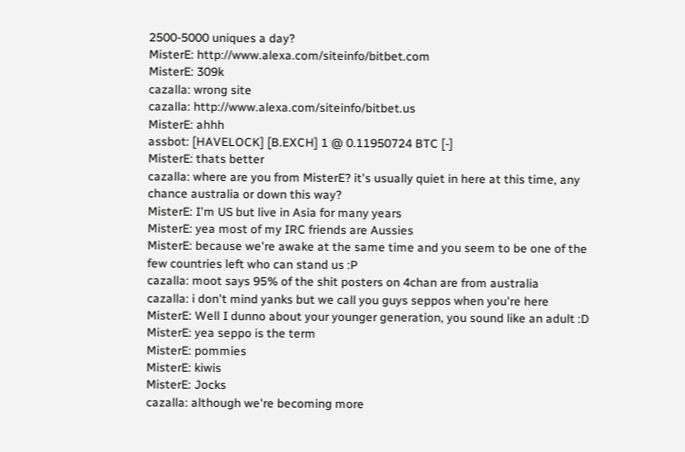2500-5000 uniques a day?
MisterE: http://www.alexa.com/siteinfo/bitbet.com
MisterE: 309k
cazalla: wrong site
cazalla: http://www.alexa.com/siteinfo/bitbet.us
MisterE: ahhh
assbot: [HAVELOCK] [B.EXCH] 1 @ 0.11950724 BTC [-]
MisterE: thats better
cazalla: where are you from MisterE? it's usually quiet in here at this time, any chance australia or down this way?
MisterE: I'm US but live in Asia for many years
MisterE: yea most of my IRC friends are Aussies
MisterE: because we're awake at the same time and you seem to be one of the few countries left who can stand us :P
cazalla: moot says 95% of the shit posters on 4chan are from australia
cazalla: i don't mind yanks but we call you guys seppos when you're here
MisterE: Well I dunno about your younger generation, you sound like an adult :D
MisterE: yea seppo is the term
MisterE: pommies
MisterE: kiwis
MisterE: Jocks
cazalla: although we're becoming more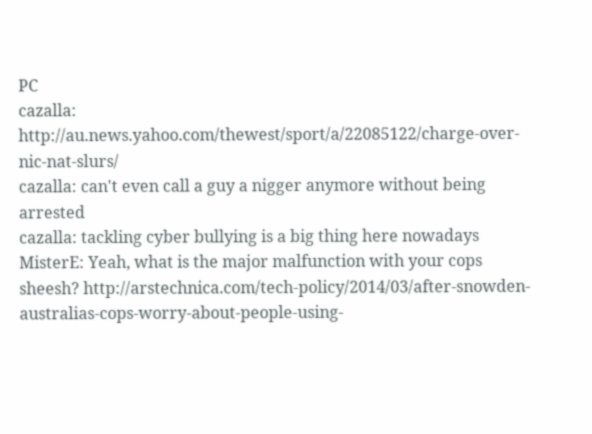PC
cazalla: http://au.news.yahoo.com/thewest/sport/a/22085122/charge-over-nic-nat-slurs/
cazalla: can't even call a guy a nigger anymore without being arrested
cazalla: tackling cyber bullying is a big thing here nowadays
MisterE: Yeah, what is the major malfunction with your cops sheesh? http://arstechnica.com/tech-policy/2014/03/after-snowden-australias-cops-worry-about-people-using-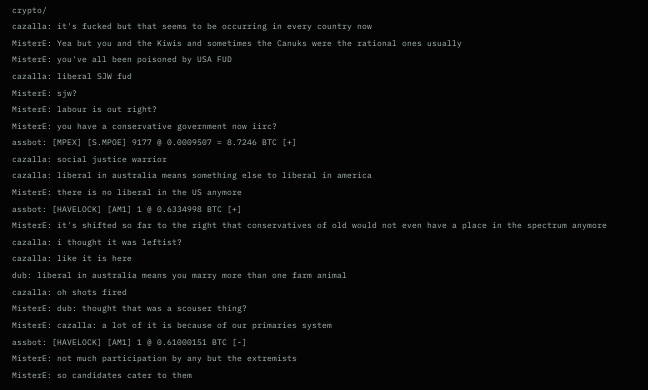crypto/
cazalla: it's fucked but that seems to be occurring in every country now
MisterE: Yea but you and the Kiwis and sometimes the Canuks were the rational ones usually
MisterE: you've all been poisoned by USA FUD
cazalla: liberal SJW fud
MisterE: sjw?
MisterE: labour is out right?
MisterE: you have a conservative government now iirc?
assbot: [MPEX] [S.MPOE] 9177 @ 0.0009507 = 8.7246 BTC [+]
cazalla: social justice warrior
cazalla: liberal in australia means something else to liberal in america
MisterE: there is no liberal in the US anymore
assbot: [HAVELOCK] [AM1] 1 @ 0.6334998 BTC [+]
MisterE: it's shifted so far to the right that conservatives of old would not even have a place in the spectrum anymore
cazalla: i thought it was leftist?
cazalla: like it is here
dub: liberal in australia means you marry more than one farm animal
cazalla: oh shots fired
MisterE: dub: thought that was a scouser thing?
MisterE: cazalla: a lot of it is because of our primaries system
assbot: [HAVELOCK] [AM1] 1 @ 0.61000151 BTC [-]
MisterE: not much participation by any but the extremists
MisterE: so candidates cater to them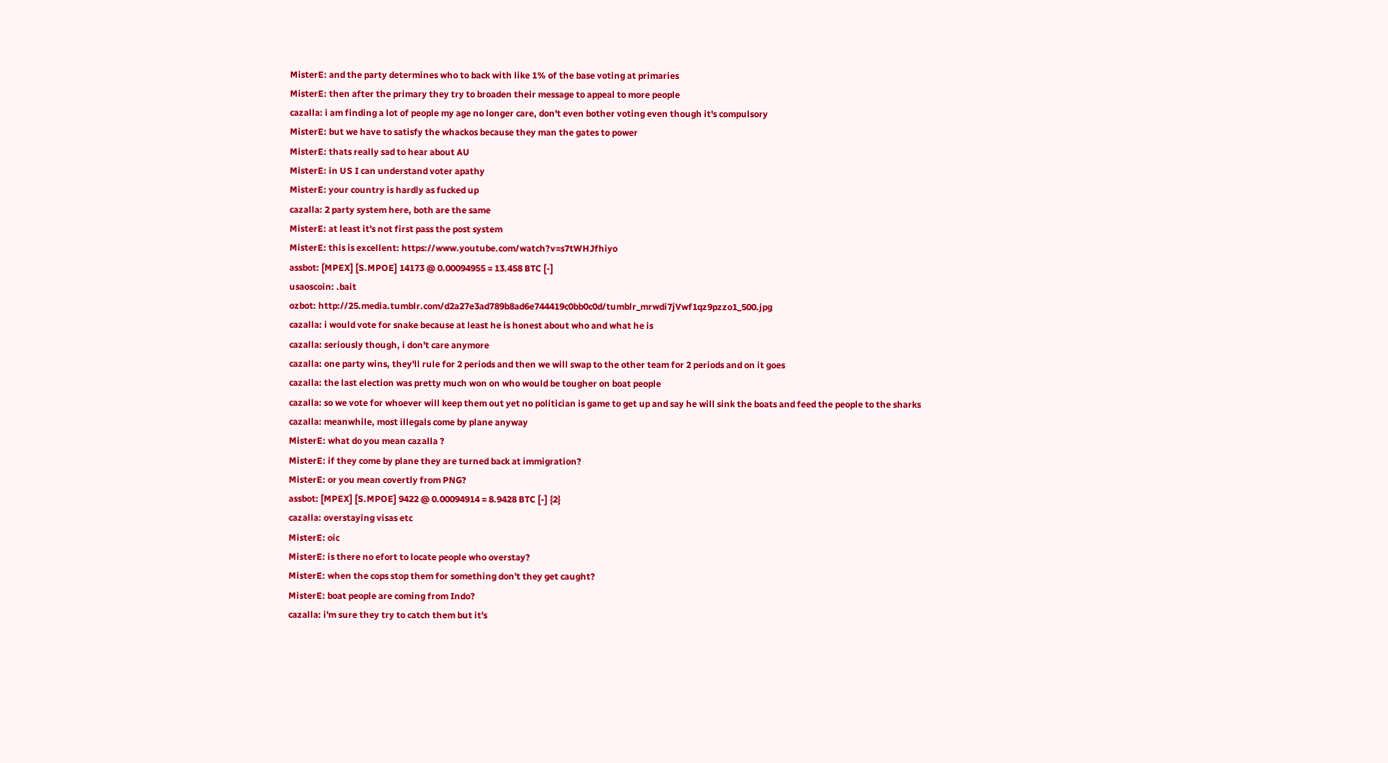MisterE: and the party determines who to back with like 1% of the base voting at primaries
MisterE: then after the primary they try to broaden their message to appeal to more people
cazalla: i am finding a lot of people my age no longer care, don't even bother voting even though it's compulsory
MisterE: but we have to satisfy the whackos because they man the gates to power
MisterE: thats really sad to hear about AU
MisterE: in US I can understand voter apathy
MisterE: your country is hardly as fucked up
cazalla: 2 party system here, both are the same
MisterE: at least it's not first pass the post system
MisterE: this is excellent: https://www.youtube.com/watch?v=s7tWHJfhiyo
assbot: [MPEX] [S.MPOE] 14173 @ 0.00094955 = 13.458 BTC [-]
usaoscoin: .bait
ozbot: http://25.media.tumblr.com/d2a27e3ad789b8ad6e744419c0bb0c0d/tumblr_mrwdi7jVwf1qz9pzzo1_500.jpg
cazalla: i would vote for snake because at least he is honest about who and what he is
cazalla: seriously though, i don't care anymore
cazalla: one party wins, they'll rule for 2 periods and then we will swap to the other team for 2 periods and on it goes
cazalla: the last election was pretty much won on who would be tougher on boat people
cazalla: so we vote for whoever will keep them out yet no politician is game to get up and say he will sink the boats and feed the people to the sharks
cazalla: meanwhile, most illegals come by plane anyway
MisterE: what do you mean cazalla ?
MisterE: if they come by plane they are turned back at immigration?
MisterE: or you mean covertly from PNG?
assbot: [MPEX] [S.MPOE] 9422 @ 0.00094914 = 8.9428 BTC [-] {2}
cazalla: overstaying visas etc
MisterE: oic
MisterE: is there no efort to locate people who overstay?
MisterE: when the cops stop them for something don't they get caught?
MisterE: boat people are coming from Indo?
cazalla: i'm sure they try to catch them but it's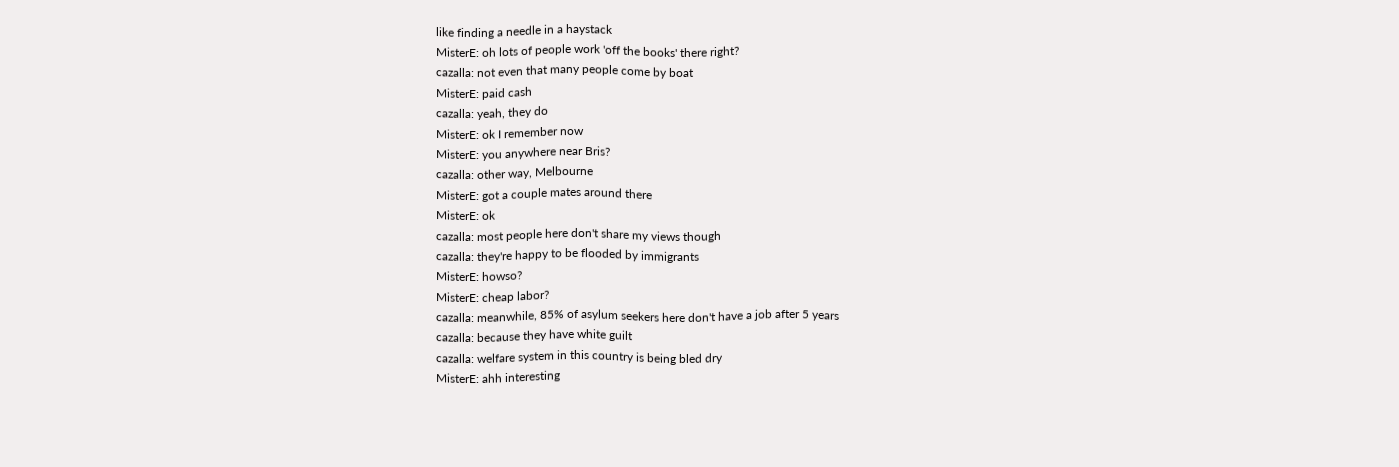like finding a needle in a haystack
MisterE: oh lots of people work 'off the books' there right?
cazalla: not even that many people come by boat
MisterE: paid cash
cazalla: yeah, they do
MisterE: ok I remember now
MisterE: you anywhere near Bris?
cazalla: other way, Melbourne
MisterE: got a couple mates around there
MisterE: ok
cazalla: most people here don't share my views though
cazalla: they're happy to be flooded by immigrants
MisterE: howso?
MisterE: cheap labor?
cazalla: meanwhile, 85% of asylum seekers here don't have a job after 5 years
cazalla: because they have white guilt
cazalla: welfare system in this country is being bled dry
MisterE: ahh interesting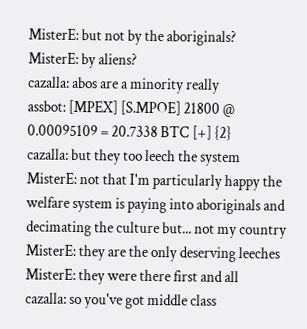MisterE: but not by the aboriginals?
MisterE: by aliens?
cazalla: abos are a minority really
assbot: [MPEX] [S.MPOE] 21800 @ 0.00095109 = 20.7338 BTC [+] {2}
cazalla: but they too leech the system
MisterE: not that I'm particularly happy the welfare system is paying into aboriginals and decimating the culture but... not my country
MisterE: they are the only deserving leeches
MisterE: they were there first and all
cazalla: so you've got middle class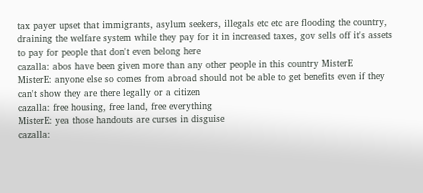tax payer upset that immigrants, asylum seekers, illegals etc etc are flooding the country, draining the welfare system while they pay for it in increased taxes, gov sells off it's assets to pay for people that don't even belong here
cazalla: abos have been given more than any other people in this country MisterE
MisterE: anyone else so comes from abroad should not be able to get benefits even if they can't show they are there legally or a citizen
cazalla: free housing, free land, free everything
MisterE: yea those handouts are curses in disguise
cazalla: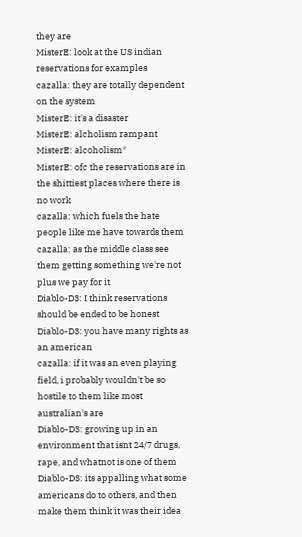they are
MisterE: look at the US indian reservations for examples
cazalla: they are totally dependent on the system
MisterE: it's a disaster
MisterE: alcholism rampant
MisterE: alcoholism*
MisterE: ofc the reservations are in the shittiest places where there is no work
cazalla: which fuels the hate people like me have towards them
cazalla: as the middle class see them getting something we're not plus we pay for it
Diablo-D3: I think reservations should be ended to be honest
Diablo-D3: you have many rights as an american
cazalla: if it was an even playing field, i probably wouldn't be so hostile to them like most australian's are
Diablo-D3: growing up in an environment that isnt 24/7 drugs, rape, and whatnot is one of them
Diablo-D3: its appalling what some americans do to others, and then make them think it was their idea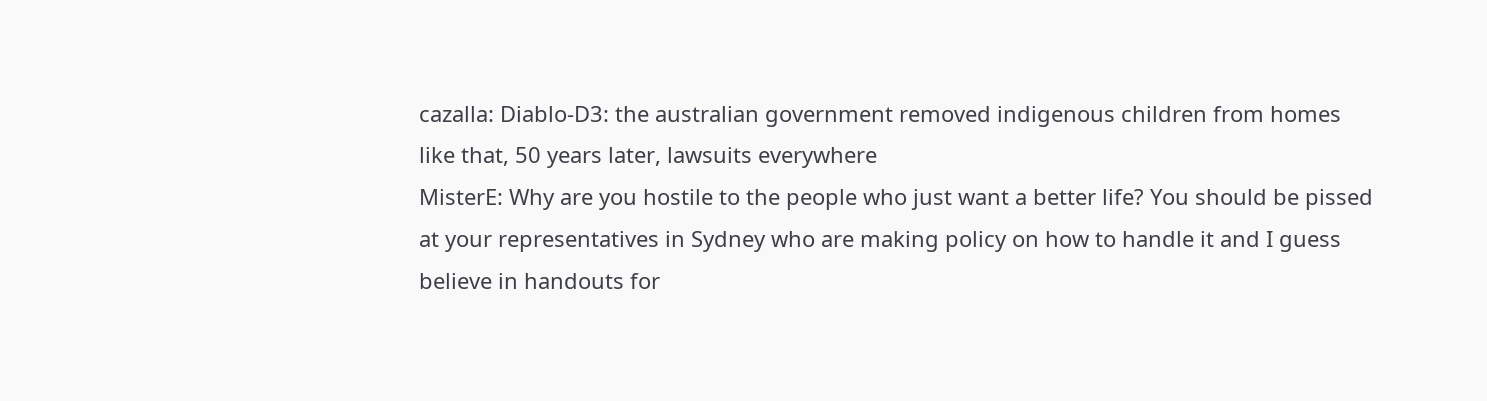cazalla: Diablo-D3: the australian government removed indigenous children from homes like that, 50 years later, lawsuits everywhere
MisterE: Why are you hostile to the people who just want a better life? You should be pissed at your representatives in Sydney who are making policy on how to handle it and I guess believe in handouts for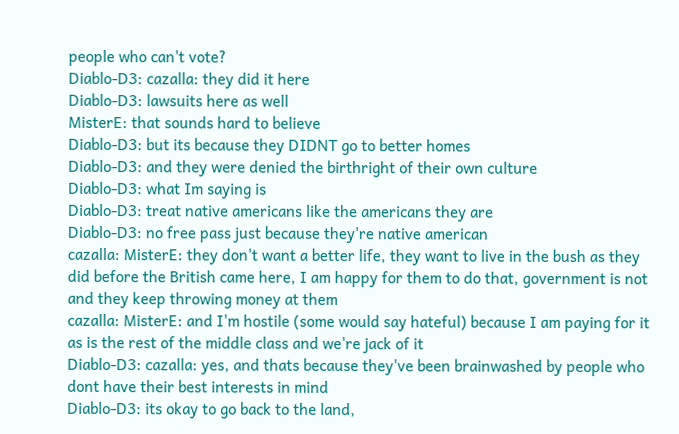people who can't vote?
Diablo-D3: cazalla: they did it here
Diablo-D3: lawsuits here as well
MisterE: that sounds hard to believe
Diablo-D3: but its because they DIDNT go to better homes
Diablo-D3: and they were denied the birthright of their own culture
Diablo-D3: what Im saying is
Diablo-D3: treat native americans like the americans they are
Diablo-D3: no free pass just because they're native american
cazalla: MisterE: they don't want a better life, they want to live in the bush as they did before the British came here, I am happy for them to do that, government is not and they keep throwing money at them
cazalla: MisterE: and I'm hostile (some would say hateful) because I am paying for it as is the rest of the middle class and we're jack of it
Diablo-D3: cazalla: yes, and thats because they've been brainwashed by people who dont have their best interests in mind
Diablo-D3: its okay to go back to the land,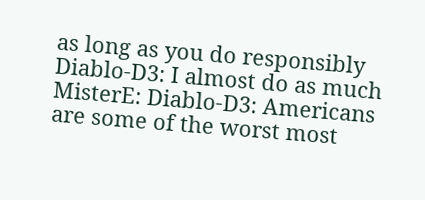as long as you do responsibly
Diablo-D3: I almost do as much
MisterE: Diablo-D3: Americans are some of the worst most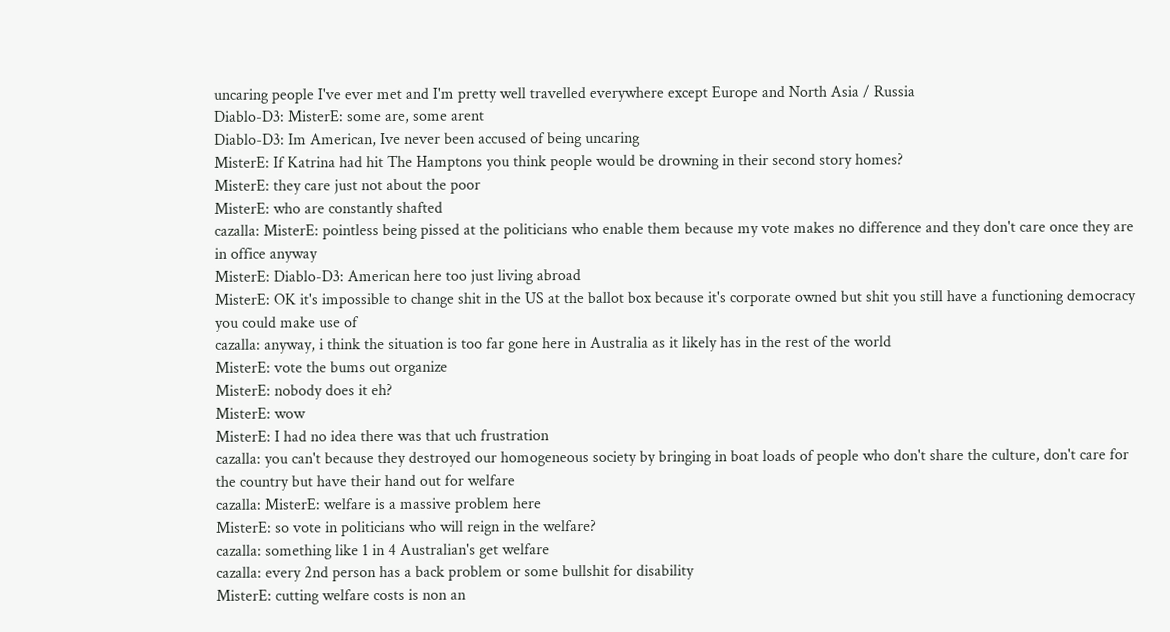uncaring people I've ever met and I'm pretty well travelled everywhere except Europe and North Asia / Russia
Diablo-D3: MisterE: some are, some arent
Diablo-D3: Im American, Ive never been accused of being uncaring
MisterE: If Katrina had hit The Hamptons you think people would be drowning in their second story homes?
MisterE: they care just not about the poor
MisterE: who are constantly shafted
cazalla: MisterE: pointless being pissed at the politicians who enable them because my vote makes no difference and they don't care once they are in office anyway
MisterE: Diablo-D3: American here too just living abroad
MisterE: OK it's impossible to change shit in the US at the ballot box because it's corporate owned but shit you still have a functioning democracy you could make use of
cazalla: anyway, i think the situation is too far gone here in Australia as it likely has in the rest of the world
MisterE: vote the bums out organize
MisterE: nobody does it eh?
MisterE: wow
MisterE: I had no idea there was that uch frustration
cazalla: you can't because they destroyed our homogeneous society by bringing in boat loads of people who don't share the culture, don't care for the country but have their hand out for welfare
cazalla: MisterE: welfare is a massive problem here
MisterE: so vote in politicians who will reign in the welfare?
cazalla: something like 1 in 4 Australian's get welfare
cazalla: every 2nd person has a back problem or some bullshit for disability
MisterE: cutting welfare costs is non an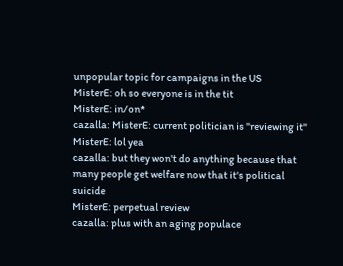unpopular topic for campaigns in the US
MisterE: oh so everyone is in the tit
MisterE: in/on*
cazalla: MisterE: current politician is "reviewing it"
MisterE: lol yea
cazalla: but they won't do anything because that many people get welfare now that it's political suicide
MisterE: perpetual review
cazalla: plus with an aging populace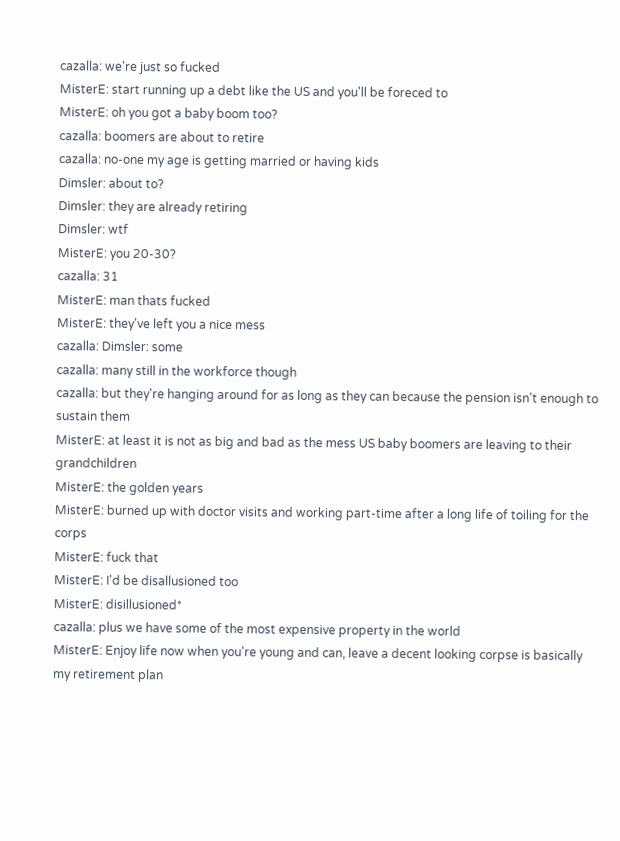cazalla: we're just so fucked
MisterE: start running up a debt like the US and you'll be foreced to
MisterE: oh you got a baby boom too?
cazalla: boomers are about to retire
cazalla: no-one my age is getting married or having kids
Dimsler: about to?
Dimsler: they are already retiring
Dimsler: wtf
MisterE: you 20-30?
cazalla: 31
MisterE: man thats fucked
MisterE: they've left you a nice mess
cazalla: Dimsler: some
cazalla: many still in the workforce though
cazalla: but they're hanging around for as long as they can because the pension isn't enough to sustain them
MisterE: at least it is not as big and bad as the mess US baby boomers are leaving to their grandchildren
MisterE: the golden years
MisterE: burned up with doctor visits and working part-time after a long life of toiling for the corps
MisterE: fuck that
MisterE: I'd be disallusioned too
MisterE: disillusioned*
cazalla: plus we have some of the most expensive property in the world
MisterE: Enjoy life now when you're young and can, leave a decent looking corpse is basically my retirement plan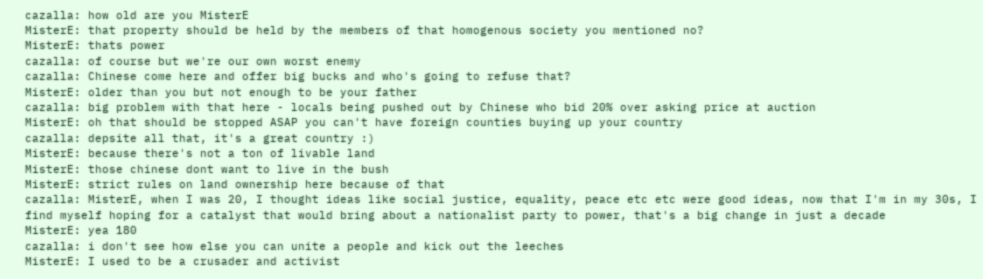cazalla: how old are you MisterE
MisterE: that property should be held by the members of that homogenous society you mentioned no?
MisterE: thats power
cazalla: of course but we're our own worst enemy
cazalla: Chinese come here and offer big bucks and who's going to refuse that?
MisterE: older than you but not enough to be your father
cazalla: big problem with that here - locals being pushed out by Chinese who bid 20% over asking price at auction
MisterE: oh that should be stopped ASAP you can't have foreign counties buying up your country
cazalla: depsite all that, it's a great country :)
MisterE: because there's not a ton of livable land
MisterE: those chinese dont want to live in the bush
MisterE: strict rules on land ownership here because of that
cazalla: MisterE, when I was 20, I thought ideas like social justice, equality, peace etc etc were good ideas, now that I'm in my 30s, I find myself hoping for a catalyst that would bring about a nationalist party to power, that's a big change in just a decade
MisterE: yea 180
cazalla: i don't see how else you can unite a people and kick out the leeches
MisterE: I used to be a crusader and activist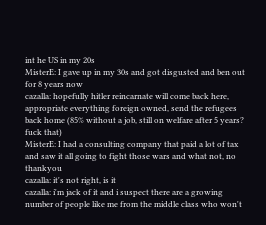int he US in my 20s
MisterE: I gave up in my 30s and got disgusted and ben out for 8 years now
cazalla: hopefully hitler reincarnate will come back here, appropriate everything foreign owned, send the refugees back home (85% without a job, still on welfare after 5 years? fuck that)
MisterE: I had a consulting company that paid a lot of tax and saw it all going to fight those wars and what not, no thankyou
cazalla: it's not right, is it
cazalla: i'm jack of it and i suspect there are a growing number of people like me from the middle class who won't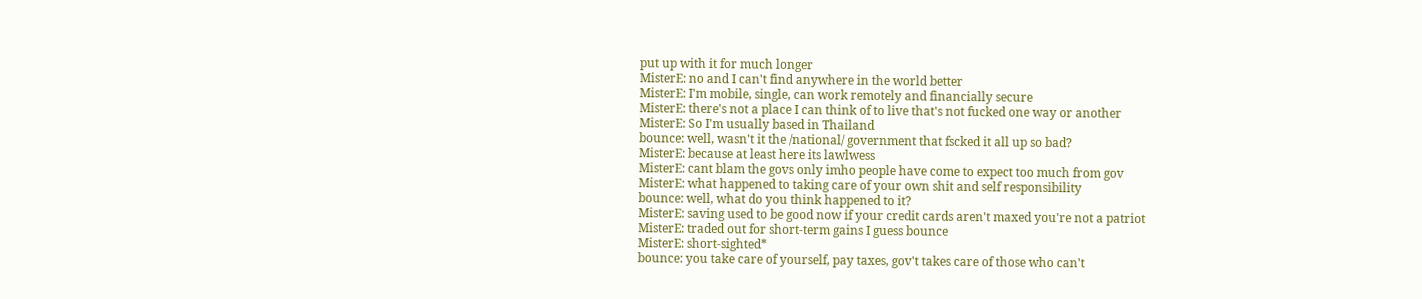put up with it for much longer
MisterE: no and I can't find anywhere in the world better
MisterE: I'm mobile, single, can work remotely and financially secure
MisterE: there's not a place I can think of to live that's not fucked one way or another
MisterE: So I'm usually based in Thailand
bounce: well, wasn't it the /national/ government that fscked it all up so bad?
MisterE: because at least here its lawlwess
MisterE: cant blam the govs only imho people have come to expect too much from gov
MisterE: what happened to taking care of your own shit and self responsibility
bounce: well, what do you think happened to it?
MisterE: saving used to be good now if your credit cards aren't maxed you're not a patriot
MisterE: traded out for short-term gains I guess bounce
MisterE: short-sighted*
bounce: you take care of yourself, pay taxes, gov't takes care of those who can't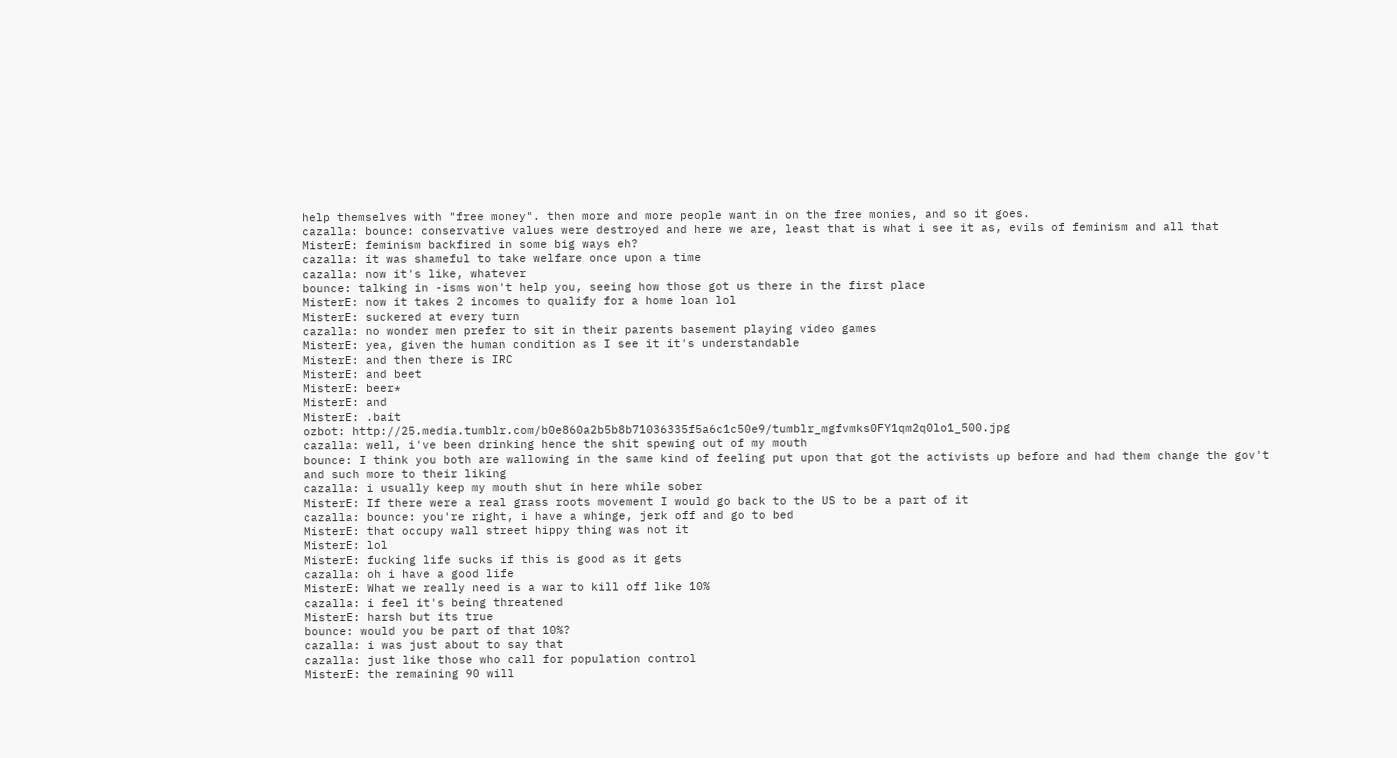help themselves with "free money". then more and more people want in on the free monies, and so it goes.
cazalla: bounce: conservative values were destroyed and here we are, least that is what i see it as, evils of feminism and all that
MisterE: feminism backfired in some big ways eh?
cazalla: it was shameful to take welfare once upon a time
cazalla: now it's like, whatever
bounce: talking in -isms won't help you, seeing how those got us there in the first place
MisterE: now it takes 2 incomes to qualify for a home loan lol
MisterE: suckered at every turn
cazalla: no wonder men prefer to sit in their parents basement playing video games
MisterE: yea, given the human condition as I see it it's understandable
MisterE: and then there is IRC
MisterE: and beet
MisterE: beer*
MisterE: and
MisterE: .bait
ozbot: http://25.media.tumblr.com/b0e860a2b5b8b71036335f5a6c1c50e9/tumblr_mgfvmks0FY1qm2q0lo1_500.jpg
cazalla: well, i've been drinking hence the shit spewing out of my mouth
bounce: I think you both are wallowing in the same kind of feeling put upon that got the activists up before and had them change the gov't and such more to their liking
cazalla: i usually keep my mouth shut in here while sober
MisterE: If there were a real grass roots movement I would go back to the US to be a part of it
cazalla: bounce: you're right, i have a whinge, jerk off and go to bed
MisterE: that occupy wall street hippy thing was not it
MisterE: lol
MisterE: fucking life sucks if this is good as it gets
cazalla: oh i have a good life
MisterE: What we really need is a war to kill off like 10%
cazalla: i feel it's being threatened
MisterE: harsh but its true
bounce: would you be part of that 10%?
cazalla: i was just about to say that
cazalla: just like those who call for population control
MisterE: the remaining 90 will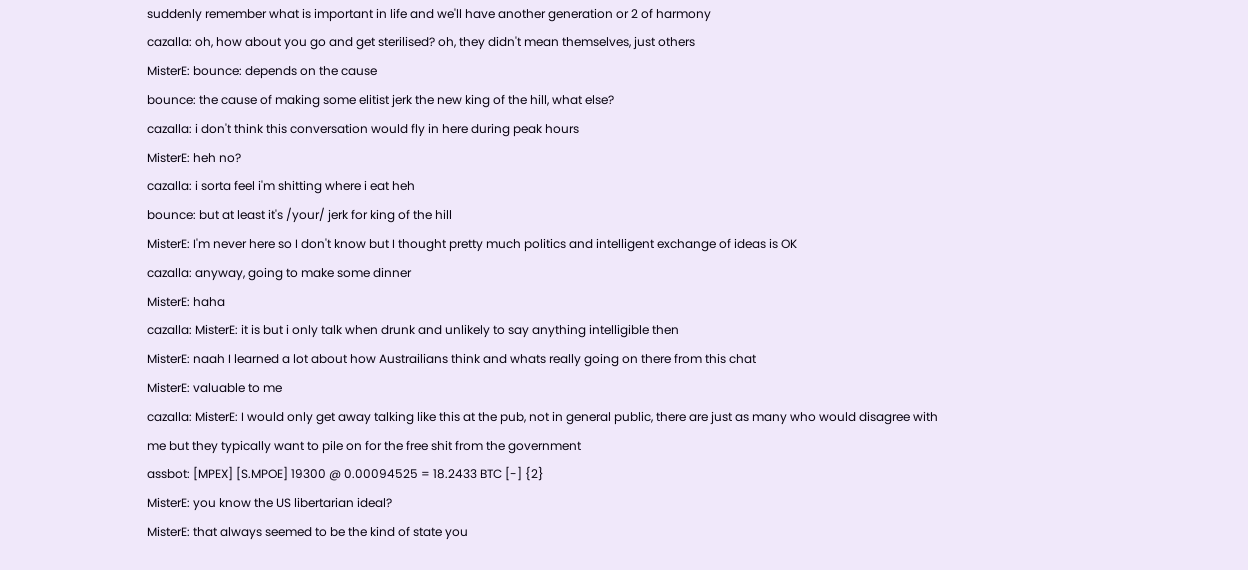suddenly remember what is important in life and we'll have another generation or 2 of harmony
cazalla: oh, how about you go and get sterilised? oh, they didn't mean themselves, just others
MisterE: bounce: depends on the cause
bounce: the cause of making some elitist jerk the new king of the hill, what else?
cazalla: i don't think this conversation would fly in here during peak hours
MisterE: heh no?
cazalla: i sorta feel i'm shitting where i eat heh
bounce: but at least it's /your/ jerk for king of the hill
MisterE: I'm never here so I don't know but I thought pretty much politics and intelligent exchange of ideas is OK
cazalla: anyway, going to make some dinner
MisterE: haha
cazalla: MisterE: it is but i only talk when drunk and unlikely to say anything intelligible then
MisterE: naah I learned a lot about how Austrailians think and whats really going on there from this chat
MisterE: valuable to me
cazalla: MisterE: I would only get away talking like this at the pub, not in general public, there are just as many who would disagree with me but they typically want to pile on for the free shit from the government
assbot: [MPEX] [S.MPOE] 19300 @ 0.00094525 = 18.2433 BTC [-] {2}
MisterE: you know the US libertarian ideal?
MisterE: that always seemed to be the kind of state you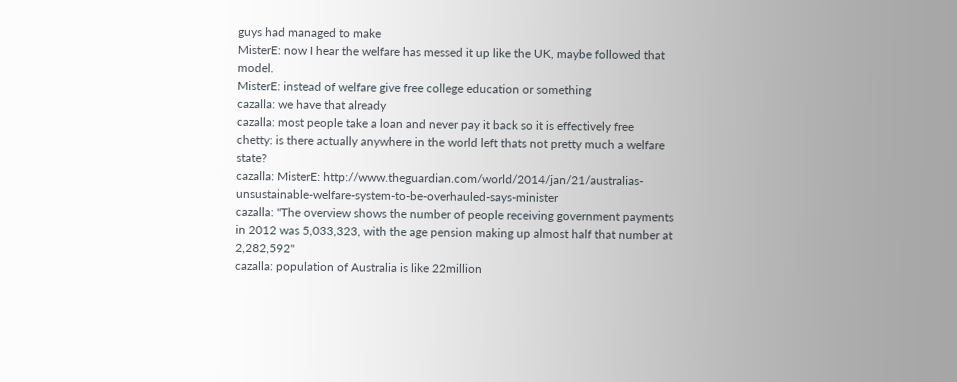guys had managed to make
MisterE: now I hear the welfare has messed it up like the UK, maybe followed that model.
MisterE: instead of welfare give free college education or something
cazalla: we have that already
cazalla: most people take a loan and never pay it back so it is effectively free
chetty: is there actually anywhere in the world left thats not pretty much a welfare state?
cazalla: MisterE: http://www.theguardian.com/world/2014/jan/21/australias-unsustainable-welfare-system-to-be-overhauled-says-minister
cazalla: "The overview shows the number of people receiving government payments in 2012 was 5,033,323, with the age pension making up almost half that number at 2,282,592"
cazalla: population of Australia is like 22million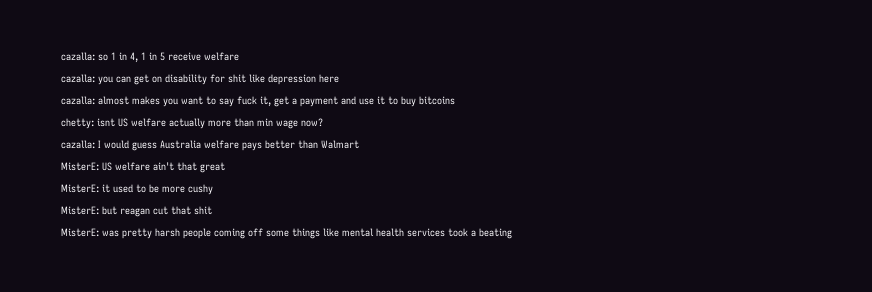cazalla: so 1 in 4, 1 in 5 receive welfare
cazalla: you can get on disability for shit like depression here
cazalla: almost makes you want to say fuck it, get a payment and use it to buy bitcoins
chetty: isnt US welfare actually more than min wage now?
cazalla: I would guess Australia welfare pays better than Walmart
MisterE: US welfare ain't that great
MisterE: it used to be more cushy
MisterE: but reagan cut that shit
MisterE: was pretty harsh people coming off some things like mental health services took a beating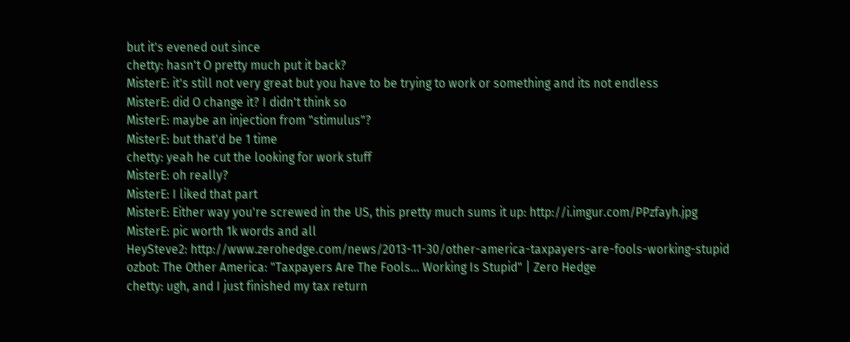but it's evened out since
chetty: hasn't O pretty much put it back?
MisterE: it's still not very great but you have to be trying to work or something and its not endless
MisterE: did O change it? I didn't think so
MisterE: maybe an injection from "stimulus"?
MisterE: but that'd be 1 time
chetty: yeah he cut the looking for work stuff
MisterE: oh really?
MisterE: I liked that part
MisterE: Either way you're screwed in the US, this pretty much sums it up: http://i.imgur.com/PPzfayh.jpg
MisterE: pic worth 1k words and all
HeySteve2: http://www.zerohedge.com/news/2013-11-30/other-america-taxpayers-are-fools-working-stupid
ozbot: The Other America: "Taxpayers Are The Fools... Working Is Stupid" | Zero Hedge
chetty: ugh, and I just finished my tax return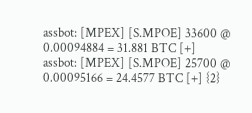assbot: [MPEX] [S.MPOE] 33600 @ 0.00094884 = 31.881 BTC [+]
assbot: [MPEX] [S.MPOE] 25700 @ 0.00095166 = 24.4577 BTC [+] {2}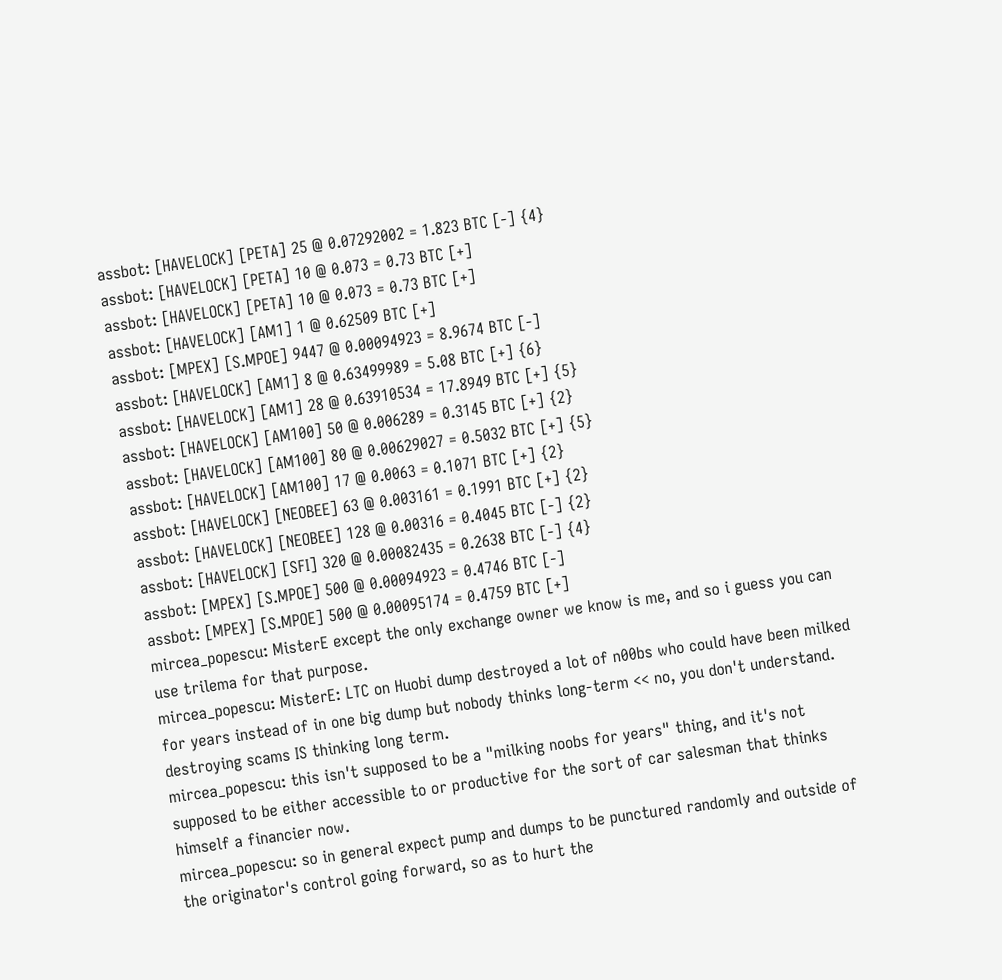assbot: [HAVELOCK] [PETA] 25 @ 0.07292002 = 1.823 BTC [-] {4}
assbot: [HAVELOCK] [PETA] 10 @ 0.073 = 0.73 BTC [+]
assbot: [HAVELOCK] [PETA] 10 @ 0.073 = 0.73 BTC [+]
assbot: [HAVELOCK] [AM1] 1 @ 0.62509 BTC [+]
assbot: [MPEX] [S.MPOE] 9447 @ 0.00094923 = 8.9674 BTC [-]
assbot: [HAVELOCK] [AM1] 8 @ 0.63499989 = 5.08 BTC [+] {6}
assbot: [HAVELOCK] [AM1] 28 @ 0.63910534 = 17.8949 BTC [+] {5}
assbot: [HAVELOCK] [AM100] 50 @ 0.006289 = 0.3145 BTC [+] {2}
assbot: [HAVELOCK] [AM100] 80 @ 0.00629027 = 0.5032 BTC [+] {5}
assbot: [HAVELOCK] [AM100] 17 @ 0.0063 = 0.1071 BTC [+] {2}
assbot: [HAVELOCK] [NEOBEE] 63 @ 0.003161 = 0.1991 BTC [+] {2}
assbot: [HAVELOCK] [NEOBEE] 128 @ 0.00316 = 0.4045 BTC [-] {2}
assbot: [HAVELOCK] [SFI] 320 @ 0.00082435 = 0.2638 BTC [-] {4}
assbot: [MPEX] [S.MPOE] 500 @ 0.00094923 = 0.4746 BTC [-]
assbot: [MPEX] [S.MPOE] 500 @ 0.00095174 = 0.4759 BTC [+]
mircea_popescu: MisterE except the only exchange owner we know is me, and so i guess you can use trilema for that purpose.
mircea_popescu: MisterE: LTC on Huobi dump destroyed a lot of n00bs who could have been milked for years instead of in one big dump but nobody thinks long-term << no, you don't understand. destroying scams IS thinking long term.
mircea_popescu: this isn't supposed to be a "milking noobs for years" thing, and it's not supposed to be either accessible to or productive for the sort of car salesman that thinks himself a financier now.
mircea_popescu: so in general expect pump and dumps to be punctured randomly and outside of the originator's control going forward, so as to hurt the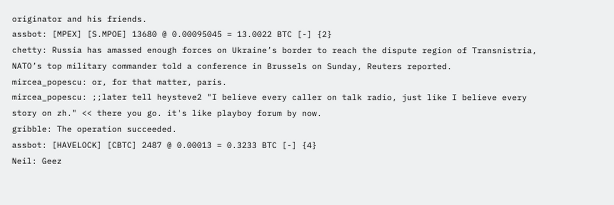originator and his friends.
assbot: [MPEX] [S.MPOE] 13680 @ 0.00095045 = 13.0022 BTC [-] {2}
chetty: Russia has amassed enough forces on Ukraine’s border to reach the dispute region of Transnistria, NATO’s top military commander told a conference in Brussels on Sunday, Reuters reported.
mircea_popescu: or, for that matter, paris.
mircea_popescu: ;;later tell heysteve2 "I believe every caller on talk radio, just like I believe every story on zh." << there you go. it's like playboy forum by now.
gribble: The operation succeeded.
assbot: [HAVELOCK] [CBTC] 2487 @ 0.00013 = 0.3233 BTC [-] {4}
Neil: Geez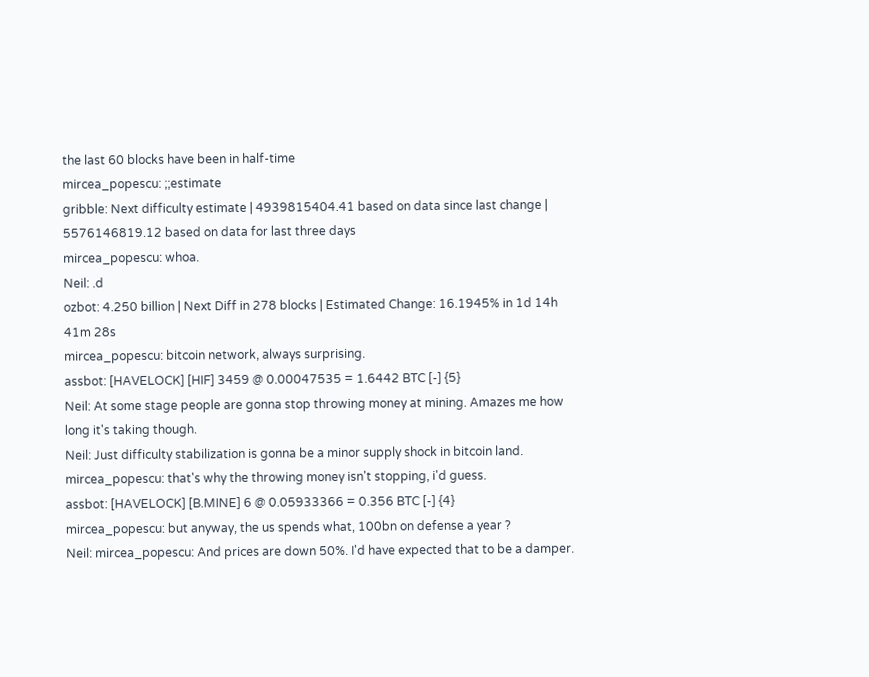the last 60 blocks have been in half-time
mircea_popescu: ;;estimate
gribble: Next difficulty estimate | 4939815404.41 based on data since last change | 5576146819.12 based on data for last three days
mircea_popescu: whoa.
Neil: .d
ozbot: 4.250 billion | Next Diff in 278 blocks | Estimated Change: 16.1945% in 1d 14h 41m 28s
mircea_popescu: bitcoin network, always surprising.
assbot: [HAVELOCK] [HIF] 3459 @ 0.00047535 = 1.6442 BTC [-] {5}
Neil: At some stage people are gonna stop throwing money at mining. Amazes me how long it's taking though.
Neil: Just difficulty stabilization is gonna be a minor supply shock in bitcoin land.
mircea_popescu: that's why the throwing money isn't stopping, i'd guess.
assbot: [HAVELOCK] [B.MINE] 6 @ 0.05933366 = 0.356 BTC [-] {4}
mircea_popescu: but anyway, the us spends what, 100bn on defense a year ?
Neil: mircea_popescu: And prices are down 50%. I'd have expected that to be a damper.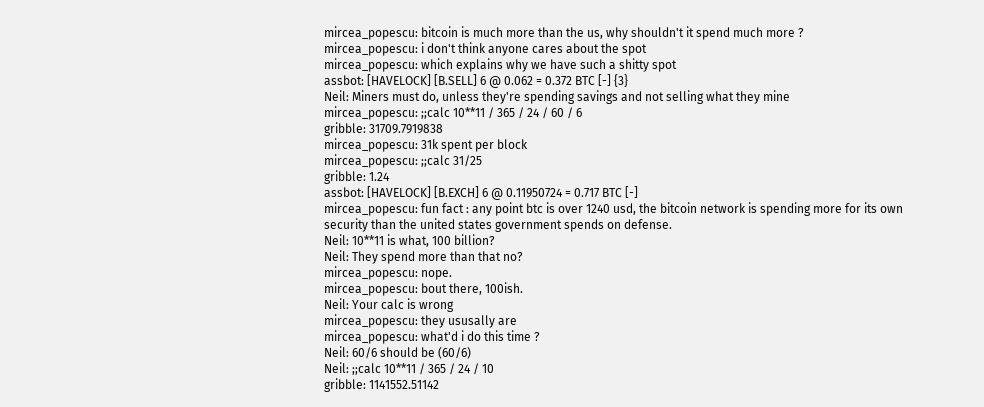mircea_popescu: bitcoin is much more than the us, why shouldn't it spend much more ?
mircea_popescu: i don't think anyone cares about the spot
mircea_popescu: which explains why we have such a shitty spot
assbot: [HAVELOCK] [B.SELL] 6 @ 0.062 = 0.372 BTC [-] {3}
Neil: Miners must do, unless they're spending savings and not selling what they mine
mircea_popescu: ;;calc 10**11 / 365 / 24 / 60 / 6
gribble: 31709.7919838
mircea_popescu: 31k spent per block
mircea_popescu: ;;calc 31/25
gribble: 1.24
assbot: [HAVELOCK] [B.EXCH] 6 @ 0.11950724 = 0.717 BTC [-]
mircea_popescu: fun fact : any point btc is over 1240 usd, the bitcoin network is spending more for its own security than the united states government spends on defense.
Neil: 10**11 is what, 100 billion?
Neil: They spend more than that no?
mircea_popescu: nope.
mircea_popescu: bout there, 100ish.
Neil: Your calc is wrong
mircea_popescu: they ususally are
mircea_popescu: what'd i do this time ?
Neil: 60/6 should be (60/6)
Neil: ;;calc 10**11 / 365 / 24 / 10
gribble: 1141552.51142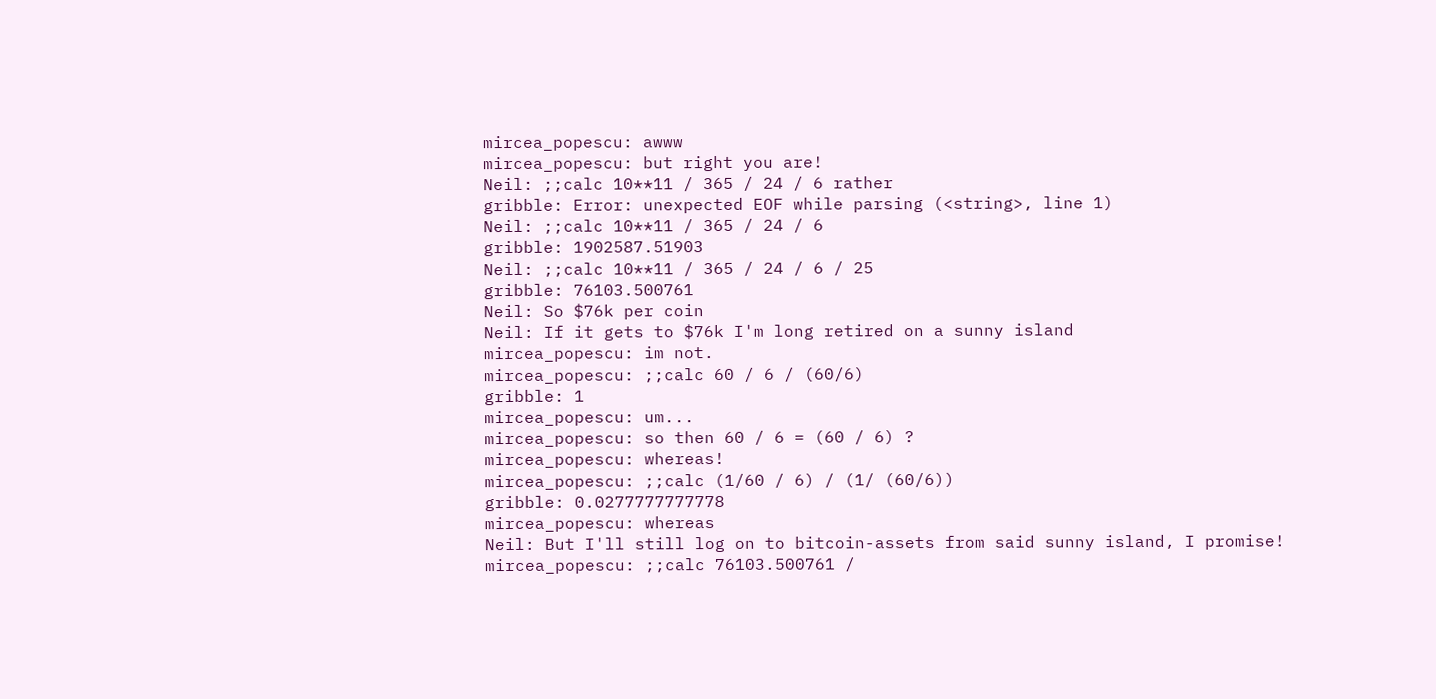mircea_popescu: awww
mircea_popescu: but right you are!
Neil: ;;calc 10**11 / 365 / 24 / 6 rather
gribble: Error: unexpected EOF while parsing (<string>, line 1)
Neil: ;;calc 10**11 / 365 / 24 / 6
gribble: 1902587.51903
Neil: ;;calc 10**11 / 365 / 24 / 6 / 25
gribble: 76103.500761
Neil: So $76k per coin
Neil: If it gets to $76k I'm long retired on a sunny island
mircea_popescu: im not.
mircea_popescu: ;;calc 60 / 6 / (60/6)
gribble: 1
mircea_popescu: um...
mircea_popescu: so then 60 / 6 = (60 / 6) ?
mircea_popescu: whereas!
mircea_popescu: ;;calc (1/60 / 6) / (1/ (60/6))
gribble: 0.0277777777778
mircea_popescu: whereas
Neil: But I'll still log on to bitcoin-assets from said sunny island, I promise!
mircea_popescu: ;;calc 76103.500761 /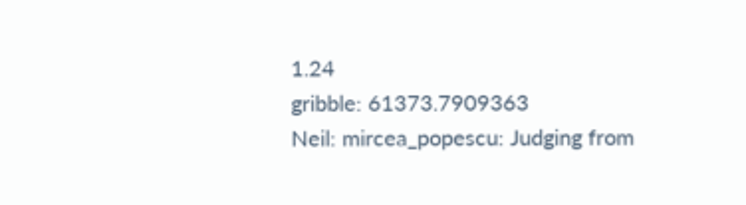1.24
gribble: 61373.7909363
Neil: mircea_popescu: Judging from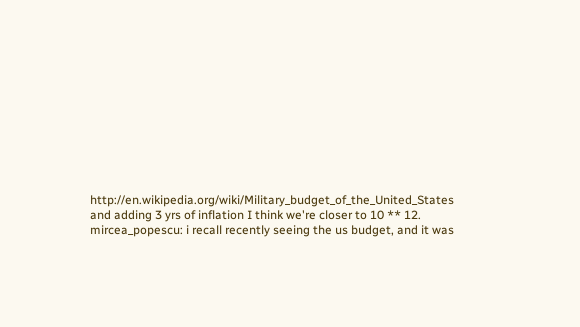http://en.wikipedia.org/wiki/Military_budget_of_the_United_States and adding 3 yrs of inflation I think we're closer to 10 ** 12.
mircea_popescu: i recall recently seeing the us budget, and it was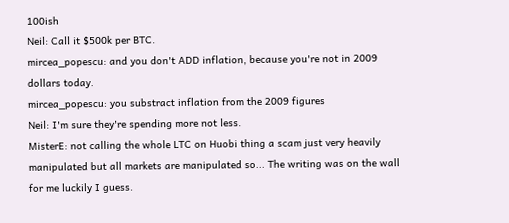100ish
Neil: Call it $500k per BTC.
mircea_popescu: and you don't ADD inflation, because you're not in 2009 dollars today.
mircea_popescu: you substract inflation from the 2009 figures
Neil: I'm sure they're spending more not less.
MisterE: not calling the whole LTC on Huobi thing a scam just very heavily manipulated but all markets are manipulated so... The writing was on the wall for me luckily I guess.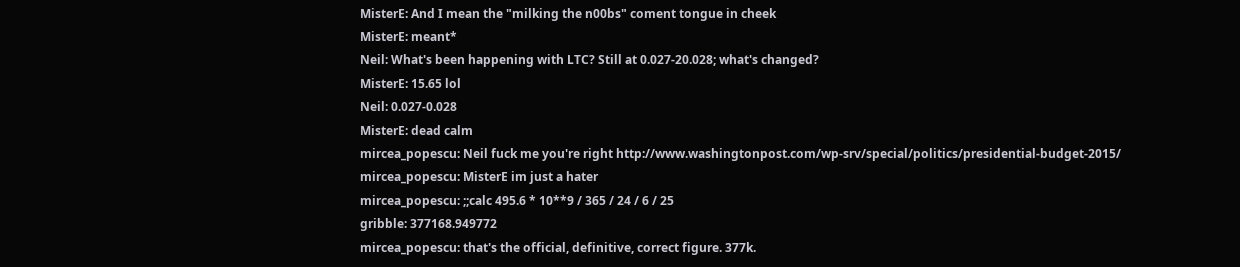MisterE: And I mean the "milking the n00bs" coment tongue in cheek
MisterE: meant*
Neil: What's been happening with LTC? Still at 0.027-20.028; what's changed?
MisterE: 15.65 lol
Neil: 0.027-0.028
MisterE: dead calm
mircea_popescu: Neil fuck me you're right http://www.washingtonpost.com/wp-srv/special/politics/presidential-budget-2015/
mircea_popescu: MisterE im just a hater
mircea_popescu: ;;calc 495.6 * 10**9 / 365 / 24 / 6 / 25
gribble: 377168.949772
mircea_popescu: that's the official, definitive, correct figure. 377k.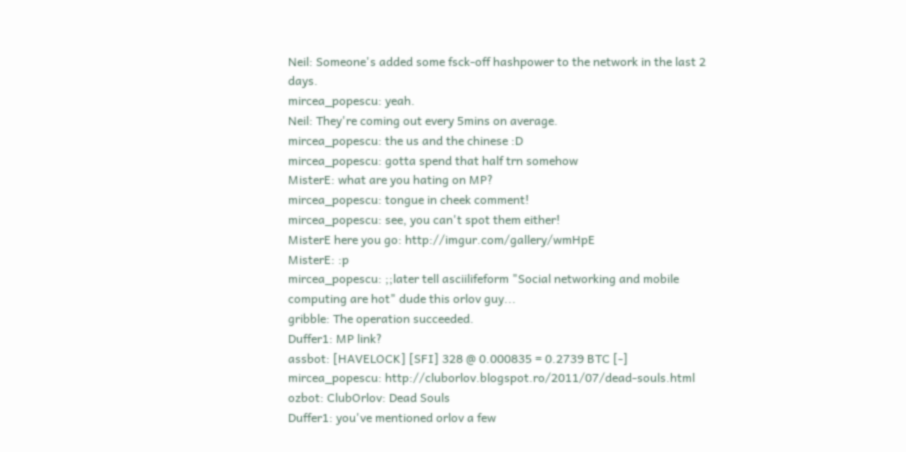Neil: Someone's added some fsck-off hashpower to the network in the last 2 days.
mircea_popescu: yeah.
Neil: They're coming out every 5mins on average.
mircea_popescu: the us and the chinese :D
mircea_popescu: gotta spend that half trn somehow
MisterE: what are you hating on MP?
mircea_popescu: tongue in cheek comment!
mircea_popescu: see, you can't spot them either!
MisterE here you go: http://imgur.com/gallery/wmHpE
MisterE: :p
mircea_popescu: ;;later tell asciilifeform "Social networking and mobile computing are hot" dude this orlov guy...
gribble: The operation succeeded.
Duffer1: MP link?
assbot: [HAVELOCK] [SFI] 328 @ 0.000835 = 0.2739 BTC [-]
mircea_popescu: http://cluborlov.blogspot.ro/2011/07/dead-souls.html
ozbot: ClubOrlov: Dead Souls
Duffer1: you've mentioned orlov a few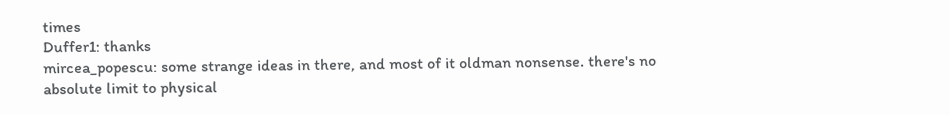times
Duffer1: thanks
mircea_popescu: some strange ideas in there, and most of it oldman nonsense. there's no absolute limit to physical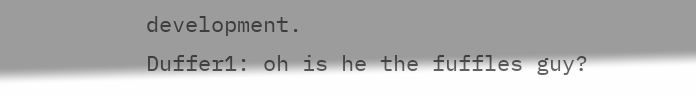development.
Duffer1: oh is he the fuffles guy?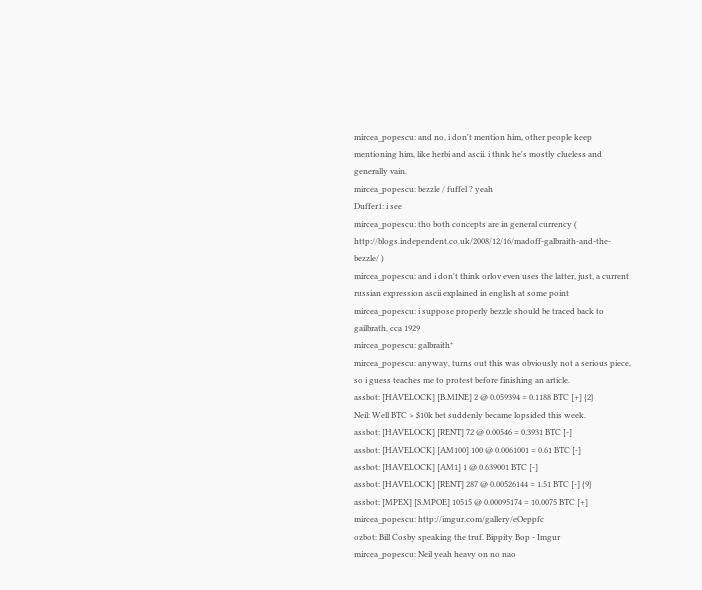mircea_popescu: and no, i don't mention him, other people keep mentioning him, like herbi and ascii. i thnk he's mostly clueless and generally vain.
mircea_popescu: bezzle / fuffel ? yeah
Duffer1: i see
mircea_popescu: tho both concepts are in general currency ( http://blogs.independent.co.uk/2008/12/16/madoff-galbraith-and-the-bezzle/ )
mircea_popescu: and i don't think orlov even uses the latter, just, a current russian expression ascii explained in english at some point
mircea_popescu: i suppose properly bezzle should be traced back to gailbrath, cca 1929
mircea_popescu: galbraith*
mircea_popescu: anyway, turns out this was obviously not a serious piece, so i guess teaches me to protest before finishing an article.
assbot: [HAVELOCK] [B.MINE] 2 @ 0.059394 = 0.1188 BTC [+] {2}
Neil: Well BTC > $10k bet suddenly became lopsided this week.
assbot: [HAVELOCK] [RENT] 72 @ 0.00546 = 0.3931 BTC [-]
assbot: [HAVELOCK] [AM100] 100 @ 0.0061001 = 0.61 BTC [-]
assbot: [HAVELOCK] [AM1] 1 @ 0.639001 BTC [-]
assbot: [HAVELOCK] [RENT] 287 @ 0.00526144 = 1.51 BTC [-] {9}
assbot: [MPEX] [S.MPOE] 10515 @ 0.00095174 = 10.0075 BTC [+]
mircea_popescu: http://imgur.com/gallery/eOeppfc
ozbot: Bill Cosby speaking the truf. Bippity Bop - Imgur
mircea_popescu: Neil yeah heavy on no nao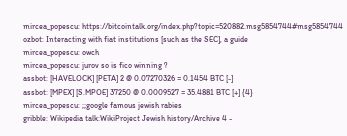mircea_popescu: https://bitcointalk.org/index.php?topic=520882.msg5854744#msg5854744
ozbot: Interacting with fiat institutions [such as the SEC], a guide
mircea_popescu: owch
mircea_popescu: jurov so is fico winning ?
assbot: [HAVELOCK] [PETA] 2 @ 0.07270326 = 0.1454 BTC [-]
assbot: [MPEX] [S.MPOE] 37250 @ 0.0009527 = 35.4881 BTC [+] {4}
mircea_popescu: ;;google famous jewish rabies
gribble: Wikipedia talk:WikiProject Jewish history/Archive 4 -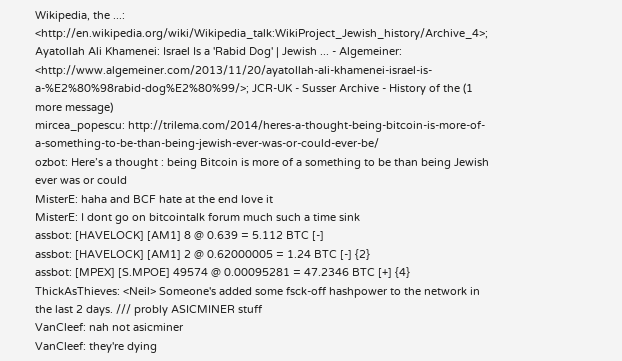Wikipedia, the ...: <http://en.wikipedia.org/wiki/Wikipedia_talk:WikiProject_Jewish_history/Archive_4>; Ayatollah Ali Khamenei: Israel Is a 'Rabid Dog' | Jewish ... - Algemeiner: <http://www.algemeiner.com/2013/11/20/ayatollah-ali-khamenei-israel-is-a-%E2%80%98rabid-dog%E2%80%99/>; JCR-UK - Susser Archive - History of the (1 more message)
mircea_popescu: http://trilema.com/2014/heres-a-thought-being-bitcoin-is-more-of-a-something-to-be-than-being-jewish-ever-was-or-could-ever-be/
ozbot: Here’s a thought : being Bitcoin is more of a something to be than being Jewish ever was or could
MisterE: haha and BCF hate at the end love it
MisterE: I dont go on bitcointalk forum much such a time sink
assbot: [HAVELOCK] [AM1] 8 @ 0.639 = 5.112 BTC [-]
assbot: [HAVELOCK] [AM1] 2 @ 0.62000005 = 1.24 BTC [-] {2}
assbot: [MPEX] [S.MPOE] 49574 @ 0.00095281 = 47.2346 BTC [+] {4}
ThickAsThieves: <Neil> Someone's added some fsck-off hashpower to the network in the last 2 days. /// probly ASICMINER stuff
VanCleef: nah not asicminer
VanCleef: they're dying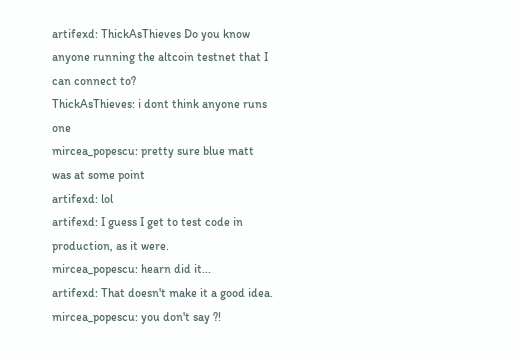artifexd: ThickAsThieves Do you know anyone running the altcoin testnet that I can connect to?
ThickAsThieves: i dont think anyone runs one
mircea_popescu: pretty sure blue matt was at some point
artifexd: lol
artifexd: I guess I get to test code in production, as it were.
mircea_popescu: hearn did it...
artifexd: That doesn't make it a good idea.
mircea_popescu: you don't say ?!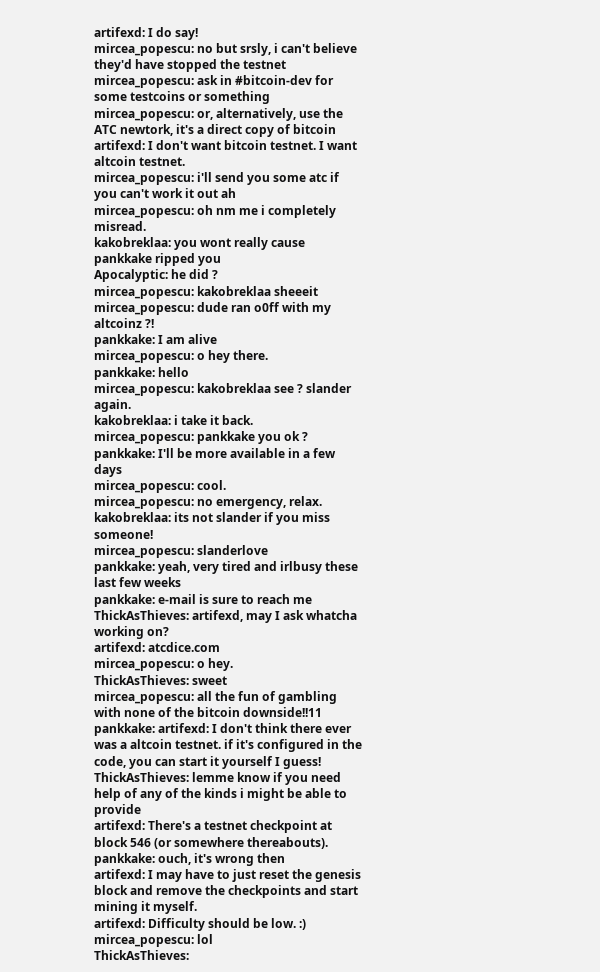artifexd: I do say!
mircea_popescu: no but srsly, i can't believe they'd have stopped the testnet
mircea_popescu: ask in #bitcoin-dev for some testcoins or something
mircea_popescu: or, alternatively, use the ATC newtork, it's a direct copy of bitcoin
artifexd: I don't want bitcoin testnet. I want altcoin testnet.
mircea_popescu: i'll send you some atc if you can't work it out ah
mircea_popescu: oh nm me i completely misread.
kakobreklaa: you wont really cause pankkake ripped you
Apocalyptic: he did ?
mircea_popescu: kakobreklaa sheeeit
mircea_popescu: dude ran o0ff with my altcoinz ?!
pankkake: I am alive
mircea_popescu: o hey there.
pankkake: hello
mircea_popescu: kakobreklaa see ? slander again.
kakobreklaa: i take it back.
mircea_popescu: pankkake you ok ?
pankkake: I'll be more available in a few days
mircea_popescu: cool.
mircea_popescu: no emergency, relax.
kakobreklaa: its not slander if you miss someone!
mircea_popescu: slanderlove
pankkake: yeah, very tired and irlbusy these last few weeks
pankkake: e-mail is sure to reach me
ThickAsThieves: artifexd, may I ask whatcha working on?
artifexd: atcdice.com
mircea_popescu: o hey.
ThickAsThieves: sweet
mircea_popescu: all the fun of gambling with none of the bitcoin downside!!11
pankkake: artifexd: I don't think there ever was a altcoin testnet. if it's configured in the code, you can start it yourself I guess!
ThickAsThieves: lemme know if you need help of any of the kinds i might be able to provide
artifexd: There's a testnet checkpoint at block 546 (or somewhere thereabouts).
pankkake: ouch, it's wrong then
artifexd: I may have to just reset the genesis block and remove the checkpoints and start mining it myself.
artifexd: Difficulty should be low. :)
mircea_popescu: lol
ThickAsThieves: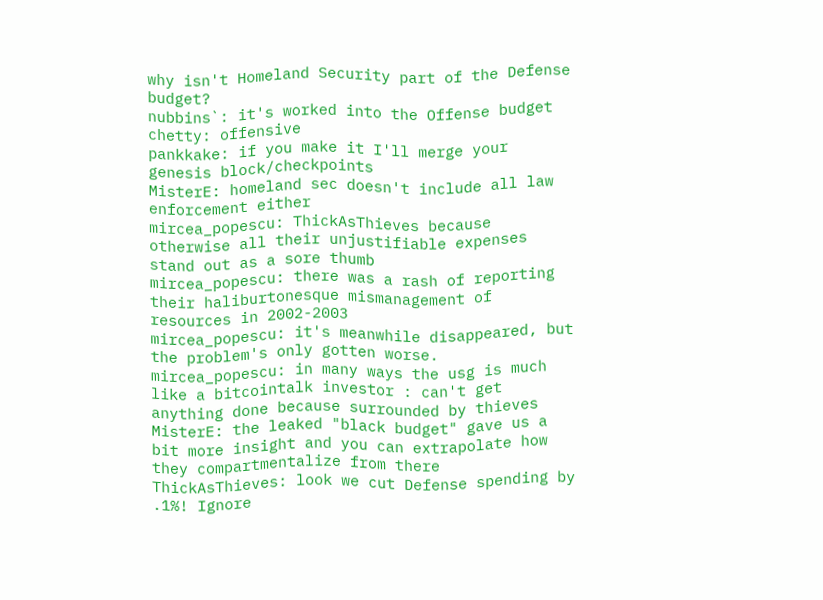why isn't Homeland Security part of the Defense budget?
nubbins`: it's worked into the Offense budget
chetty: offensive
pankkake: if you make it I'll merge your genesis block/checkpoints
MisterE: homeland sec doesn't include all law enforcement either
mircea_popescu: ThickAsThieves because otherwise all their unjustifiable expenses stand out as a sore thumb
mircea_popescu: there was a rash of reporting their haliburtonesque mismanagement of resources in 2002-2003
mircea_popescu: it's meanwhile disappeared, but the problem's only gotten worse.
mircea_popescu: in many ways the usg is much like a bitcointalk investor : can't get anything done because surrounded by thieves
MisterE: the leaked "black budget" gave us a bit more insight and you can extrapolate how they compartmentalize from there
ThickAsThieves: look we cut Defense spending by .1%! Ignore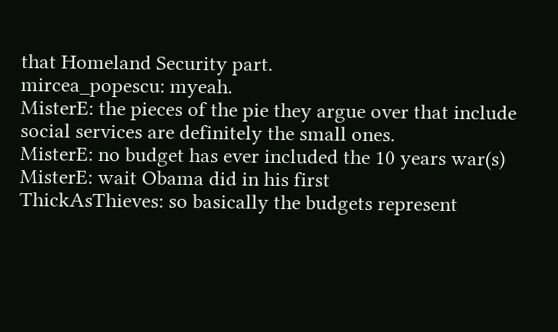that Homeland Security part.
mircea_popescu: myeah.
MisterE: the pieces of the pie they argue over that include social services are definitely the small ones.
MisterE: no budget has ever included the 10 years war(s)
MisterE: wait Obama did in his first
ThickAsThieves: so basically the budgets represent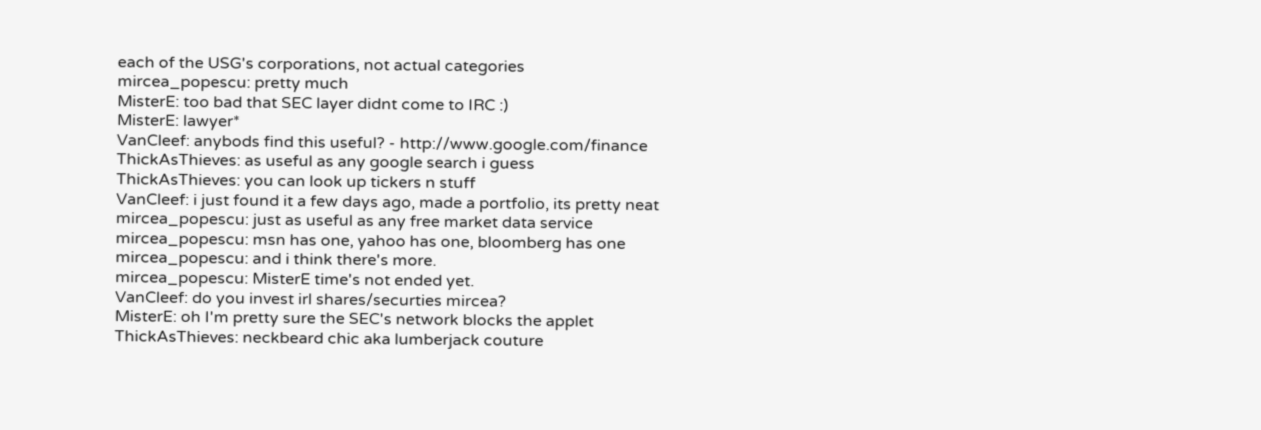each of the USG's corporations, not actual categories
mircea_popescu: pretty much
MisterE: too bad that SEC layer didnt come to IRC :)
MisterE: lawyer*
VanCleef: anybods find this useful? - http://www.google.com/finance
ThickAsThieves: as useful as any google search i guess
ThickAsThieves: you can look up tickers n stuff
VanCleef: i just found it a few days ago, made a portfolio, its pretty neat
mircea_popescu: just as useful as any free market data service
mircea_popescu: msn has one, yahoo has one, bloomberg has one
mircea_popescu: and i think there's more.
mircea_popescu: MisterE time's not ended yet.
VanCleef: do you invest irl shares/securties mircea?
MisterE: oh I'm pretty sure the SEC's network blocks the applet
ThickAsThieves: neckbeard chic aka lumberjack couture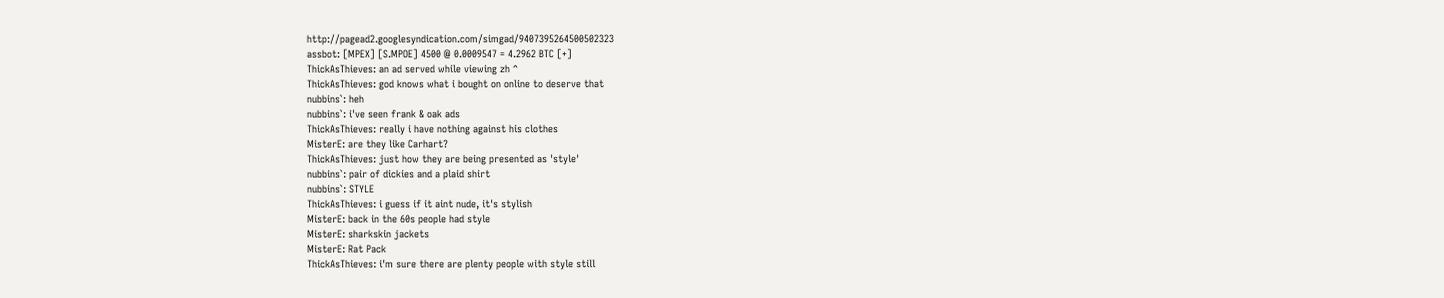http://pagead2.googlesyndication.com/simgad/9407395264500502323
assbot: [MPEX] [S.MPOE] 4500 @ 0.0009547 = 4.2962 BTC [+]
ThickAsThieves: an ad served while viewing zh ^
ThickAsThieves: god knows what i bought on online to deserve that
nubbins`: heh
nubbins`: i've seen frank & oak ads
ThickAsThieves: really i have nothing against his clothes
MisterE: are they like Carhart?
ThickAsThieves: just how they are being presented as 'style'
nubbins`: pair of dickies and a plaid shirt
nubbins`: STYLE
ThickAsThieves: i guess if it aint nude, it's stylish
MisterE: back in the 60s people had style
MisterE: sharkskin jackets
MisterE: Rat Pack
ThickAsThieves: i'm sure there are plenty people with style still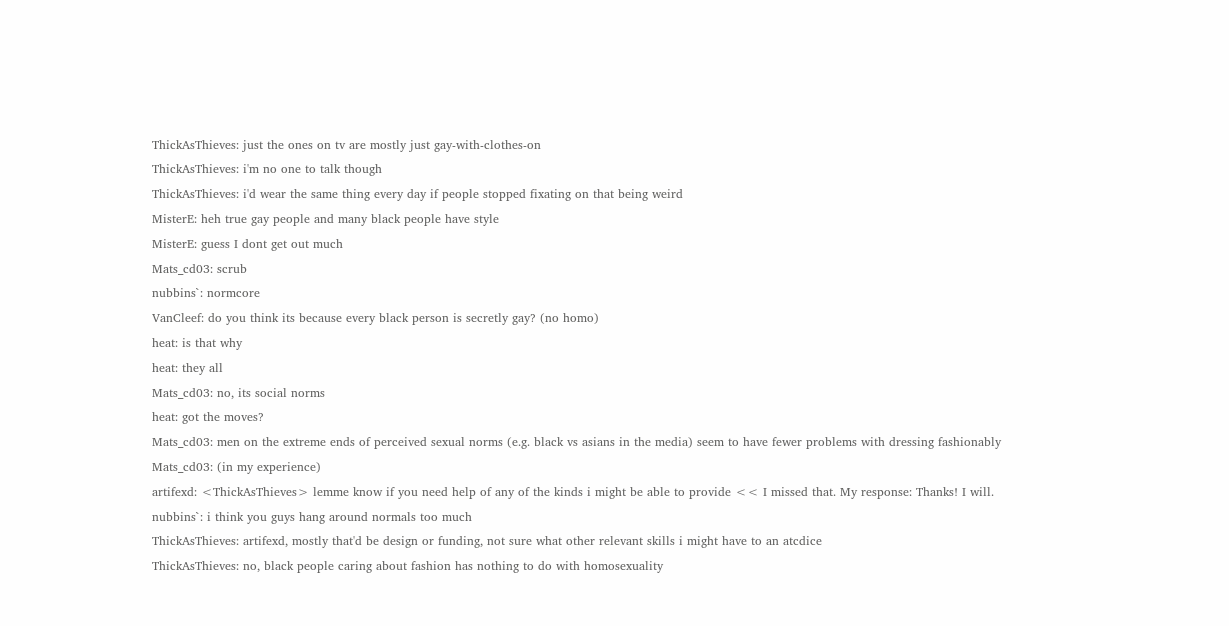ThickAsThieves: just the ones on tv are mostly just gay-with-clothes-on
ThickAsThieves: i'm no one to talk though
ThickAsThieves: i'd wear the same thing every day if people stopped fixating on that being weird
MisterE: heh true gay people and many black people have style
MisterE: guess I dont get out much
Mats_cd03: scrub
nubbins`: normcore
VanCleef: do you think its because every black person is secretly gay? (no homo)
heat: is that why
heat: they all
Mats_cd03: no, its social norms
heat: got the moves?
Mats_cd03: men on the extreme ends of perceived sexual norms (e.g. black vs asians in the media) seem to have fewer problems with dressing fashionably
Mats_cd03: (in my experience)
artifexd: <ThickAsThieves> lemme know if you need help of any of the kinds i might be able to provide << I missed that. My response: Thanks! I will.
nubbins`: i think you guys hang around normals too much
ThickAsThieves: artifexd, mostly that'd be design or funding, not sure what other relevant skills i might have to an atcdice
ThickAsThieves: no, black people caring about fashion has nothing to do with homosexuality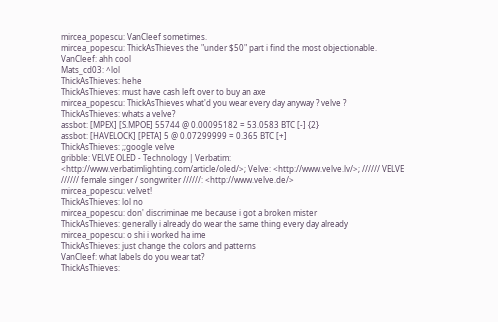mircea_popescu: VanCleef sometimes.
mircea_popescu: ThickAsThieves the "under $50" part i find the most objectionable.
VanCleef: ahh cool
Mats_cd03: ^lol
ThickAsThieves: hehe
ThickAsThieves: must have cash left over to buy an axe
mircea_popescu: ThickAsThieves what'd you wear every day anyway ? velve ?
ThickAsThieves: whats a velve?
assbot: [MPEX] [S.MPOE] 55744 @ 0.00095182 = 53.0583 BTC [-] {2}
assbot: [HAVELOCK] [PETA] 5 @ 0.07299999 = 0.365 BTC [+]
ThickAsThieves: ;;google velve
gribble: VELVE OLED - Technology | Verbatim: <http://www.verbatimlighting.com/article/oled/>; Velve: <http://www.velve.lv/>; ////// VELVE ////// female singer / songwriter //////: <http://www.velve.de/>
mircea_popescu: velvet!
ThickAsThieves: lol no
mircea_popescu: don' discriminae me because i got a broken mister
ThickAsThieves: generally i already do wear the same thing every day already
mircea_popescu: o shi i worked ha ime
ThickAsThieves: just change the colors and patterns
VanCleef: what labels do you wear tat?
ThickAsThieves: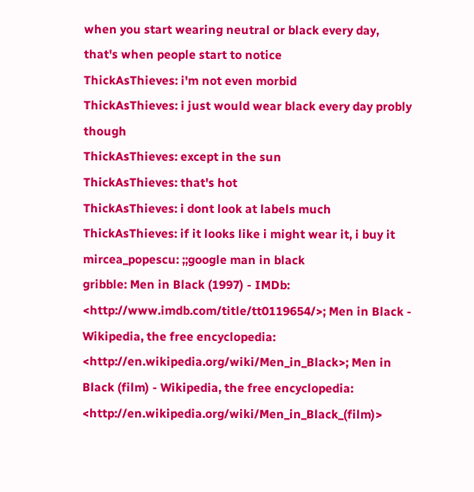when you start wearing neutral or black every day, that's when people start to notice
ThickAsThieves: i'm not even morbid
ThickAsThieves: i just would wear black every day probly though
ThickAsThieves: except in the sun
ThickAsThieves: that's hot
ThickAsThieves: i dont look at labels much
ThickAsThieves: if it looks like i might wear it, i buy it
mircea_popescu: ;;google man in black
gribble: Men in Black (1997) - IMDb: <http://www.imdb.com/title/tt0119654/>; Men in Black - Wikipedia, the free encyclopedia: <http://en.wikipedia.org/wiki/Men_in_Black>; Men in Black (film) - Wikipedia, the free encyclopedia: <http://en.wikipedia.org/wiki/Men_in_Black_(film)>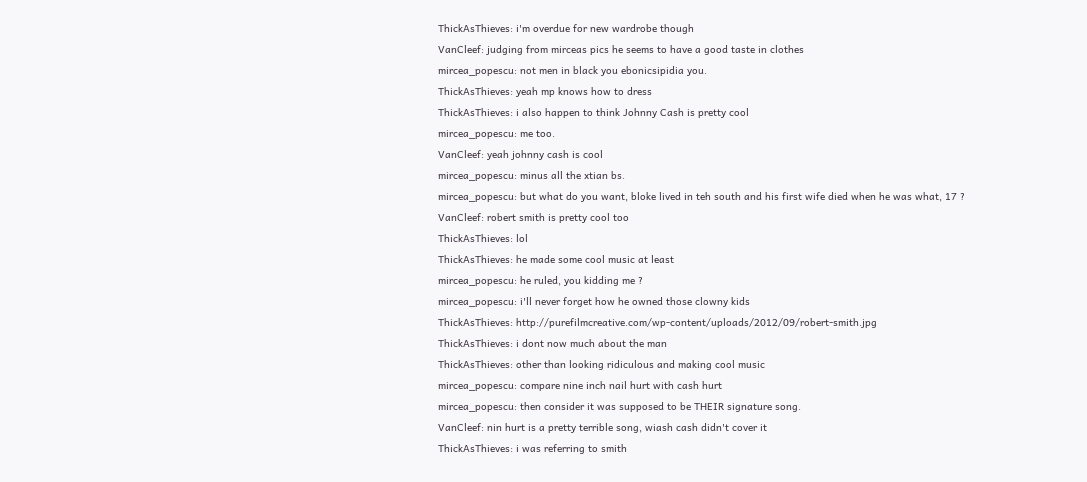ThickAsThieves: i'm overdue for new wardrobe though
VanCleef: judging from mirceas pics he seems to have a good taste in clothes
mircea_popescu: not men in black you ebonicsipidia you.
ThickAsThieves: yeah mp knows how to dress
ThickAsThieves: i also happen to think Johnny Cash is pretty cool
mircea_popescu: me too.
VanCleef: yeah johnny cash is cool
mircea_popescu: minus all the xtian bs.
mircea_popescu: but what do you want, bloke lived in teh south and his first wife died when he was what, 17 ?
VanCleef: robert smith is pretty cool too
ThickAsThieves: lol
ThickAsThieves: he made some cool music at least
mircea_popescu: he ruled, you kidding me ?
mircea_popescu: i'll never forget how he owned those clowny kids
ThickAsThieves: http://purefilmcreative.com/wp-content/uploads/2012/09/robert-smith.jpg
ThickAsThieves: i dont now much about the man
ThickAsThieves: other than looking ridiculous and making cool music
mircea_popescu: compare nine inch nail hurt with cash hurt
mircea_popescu: then consider it was supposed to be THEIR signature song.
VanCleef: nin hurt is a pretty terrible song, wiash cash didn't cover it
ThickAsThieves: i was referring to smith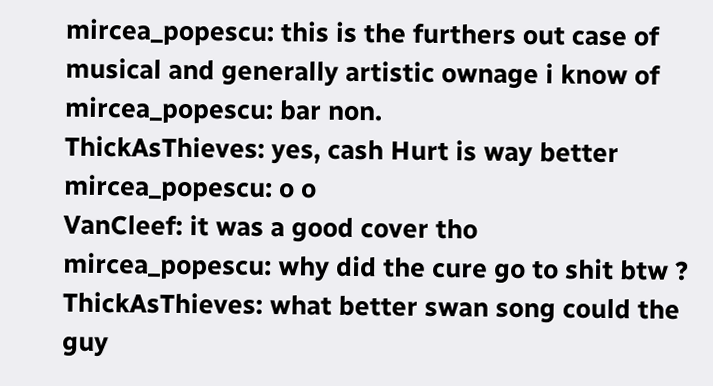mircea_popescu: this is the furthers out case of musical and generally artistic ownage i know of
mircea_popescu: bar non.
ThickAsThieves: yes, cash Hurt is way better
mircea_popescu: o o
VanCleef: it was a good cover tho
mircea_popescu: why did the cure go to shit btw ?
ThickAsThieves: what better swan song could the guy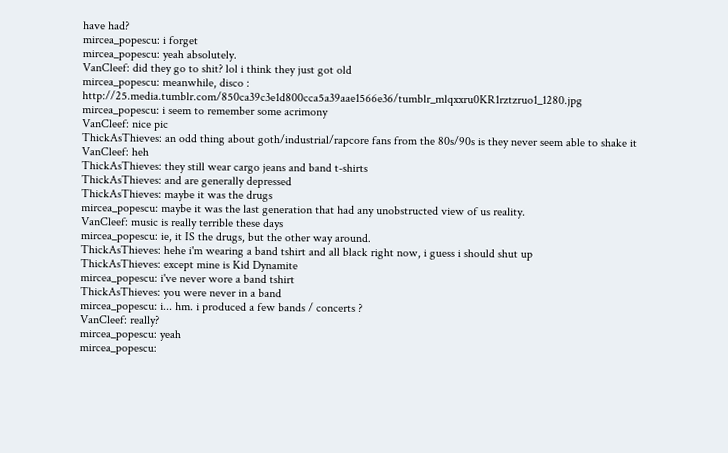have had?
mircea_popescu: i forget
mircea_popescu: yeah absolutely.
VanCleef: did they go to shit? lol i think they just got old
mircea_popescu: meanwhile, disco : http://25.media.tumblr.com/850ca39c3e1d800cca5a39aae1566e36/tumblr_mlqxxru0KR1rztzruo1_1280.jpg
mircea_popescu: i seem to remember some acrimony
VanCleef: nice pic
ThickAsThieves: an odd thing about goth/industrial/rapcore fans from the 80s/90s is they never seem able to shake it
VanCleef: heh
ThickAsThieves: they still wear cargo jeans and band t-shirts
ThickAsThieves: and are generally depressed
ThickAsThieves: maybe it was the drugs
mircea_popescu: maybe it was the last generation that had any unobstructed view of us reality.
VanCleef: music is really terrible these days
mircea_popescu: ie, it IS the drugs, but the other way around.
ThickAsThieves: hehe i'm wearing a band tshirt and all black right now, i guess i should shut up
ThickAsThieves: except mine is Kid Dynamite
mircea_popescu: i've never wore a band tshirt
ThickAsThieves: you were never in a band
mircea_popescu: i... hm. i produced a few bands / concerts ?
VanCleef: really?
mircea_popescu: yeah
mircea_popescu: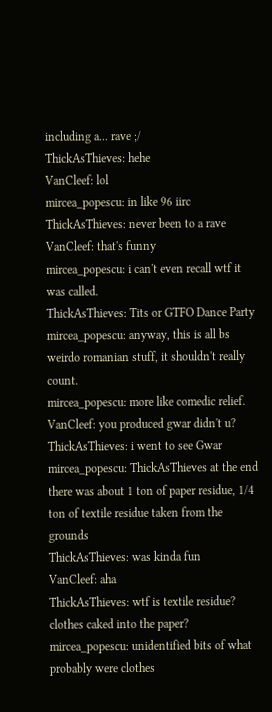including a... rave ;/
ThickAsThieves: hehe
VanCleef: lol
mircea_popescu: in like 96 iirc
ThickAsThieves: never been to a rave
VanCleef: that's funny
mircea_popescu: i can't even recall wtf it was called.
ThickAsThieves: Tits or GTFO Dance Party
mircea_popescu: anyway, this is all bs weirdo romanian stuff, it shouldn't really count.
mircea_popescu: more like comedic relief.
VanCleef: you produced gwar didn't u?
ThickAsThieves: i went to see Gwar
mircea_popescu: ThickAsThieves at the end there was about 1 ton of paper residue, 1/4 ton of textile residue taken from the grounds
ThickAsThieves: was kinda fun
VanCleef: aha
ThickAsThieves: wtf is textile residue? clothes caked into the paper?
mircea_popescu: unidentified bits of what probably were clothes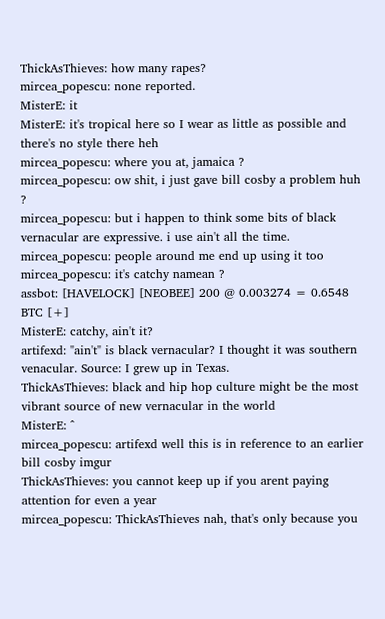ThickAsThieves: how many rapes?
mircea_popescu: none reported.
MisterE: it
MisterE: it's tropical here so I wear as little as possible and there's no style there heh
mircea_popescu: where you at, jamaica ?
mircea_popescu: ow shit, i just gave bill cosby a problem huh ?
mircea_popescu: but i happen to think some bits of black vernacular are expressive. i use ain't all the time.
mircea_popescu: people around me end up using it too
mircea_popescu: it's catchy namean ?
assbot: [HAVELOCK] [NEOBEE] 200 @ 0.003274 = 0.6548 BTC [+]
MisterE: catchy, ain't it?
artifexd: "ain't" is black vernacular? I thought it was southern venacular. Source: I grew up in Texas.
ThickAsThieves: black and hip hop culture might be the most vibrant source of new vernacular in the world
MisterE: ^
mircea_popescu: artifexd well this is in reference to an earlier bill cosby imgur
ThickAsThieves: you cannot keep up if you arent paying attention for even a year
mircea_popescu: ThickAsThieves nah, that's only because you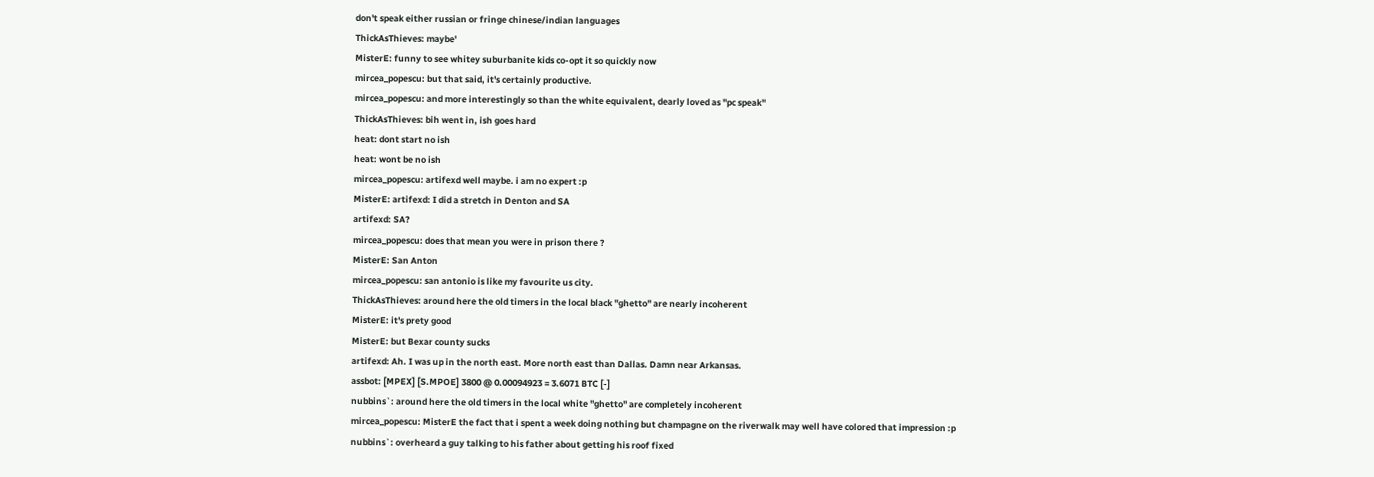don't speak either russian or fringe chinese/indian languages
ThickAsThieves: maybe'
MisterE: funny to see whitey suburbanite kids co-opt it so quickly now
mircea_popescu: but that said, it's certainly productive.
mircea_popescu: and more interestingly so than the white equivalent, dearly loved as "pc speak"
ThickAsThieves: bih went in, ish goes hard
heat: dont start no ish
heat: wont be no ish
mircea_popescu: artifexd well maybe. i am no expert :p
MisterE: artifexd: I did a stretch in Denton and SA
artifexd: SA?
mircea_popescu: does that mean you were in prison there ?
MisterE: San Anton
mircea_popescu: san antonio is like my favourite us city.
ThickAsThieves: around here the old timers in the local black "ghetto" are nearly incoherent
MisterE: it's prety good
MisterE: but Bexar county sucks
artifexd: Ah. I was up in the north east. More north east than Dallas. Damn near Arkansas.
assbot: [MPEX] [S.MPOE] 3800 @ 0.00094923 = 3.6071 BTC [-]
nubbins`: around here the old timers in the local white "ghetto" are completely incoherent
mircea_popescu: MisterE the fact that i spent a week doing nothing but champagne on the riverwalk may well have colored that impression :p
nubbins`: overheard a guy talking to his father about getting his roof fixed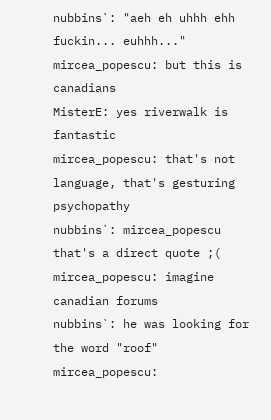nubbins`: "aeh eh uhhh ehh fuckin... euhhh..."
mircea_popescu: but this is canadians
MisterE: yes riverwalk is fantastic
mircea_popescu: that's not language, that's gesturing psychopathy
nubbins`: mircea_popescu that's a direct quote ;(
mircea_popescu: imagine canadian forums
nubbins`: he was looking for the word "roof"
mircea_popescu: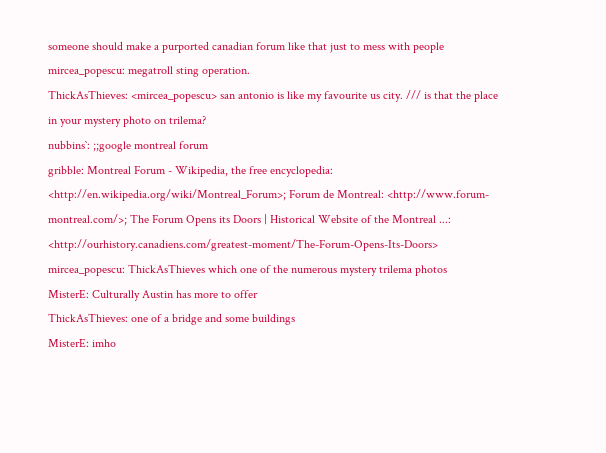someone should make a purported canadian forum like that just to mess with people
mircea_popescu: megatroll sting operation.
ThickAsThieves: <mircea_popescu> san antonio is like my favourite us city. /// is that the place in your mystery photo on trilema?
nubbins`: ;;google montreal forum
gribble: Montreal Forum - Wikipedia, the free encyclopedia: <http://en.wikipedia.org/wiki/Montreal_Forum>; Forum de Montreal: <http://www.forum-montreal.com/>; The Forum Opens its Doors | Historical Website of the Montreal ...: <http://ourhistory.canadiens.com/greatest-moment/The-Forum-Opens-Its-Doors>
mircea_popescu: ThickAsThieves which one of the numerous mystery trilema photos
MisterE: Culturally Austin has more to offer
ThickAsThieves: one of a bridge and some buildings
MisterE: imho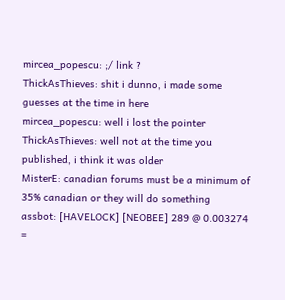mircea_popescu: ;/ link ?
ThickAsThieves: shit i dunno, i made some guesses at the time in here
mircea_popescu: well i lost the pointer
ThickAsThieves: well not at the time you published, i think it was older
MisterE: canadian forums must be a minimum of 35% canadian or they will do something
assbot: [HAVELOCK] [NEOBEE] 289 @ 0.003274 =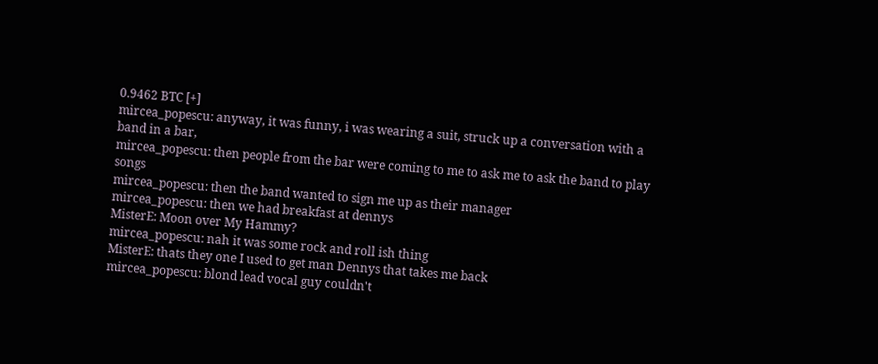0.9462 BTC [+]
mircea_popescu: anyway, it was funny, i was wearing a suit, struck up a conversation with a band in a bar,
mircea_popescu: then people from the bar were coming to me to ask me to ask the band to play songs
mircea_popescu: then the band wanted to sign me up as their manager
mircea_popescu: then we had breakfast at dennys
MisterE: Moon over My Hammy?
mircea_popescu: nah it was some rock and roll ish thing
MisterE: thats they one I used to get man Dennys that takes me back
mircea_popescu: blond lead vocal guy couldn't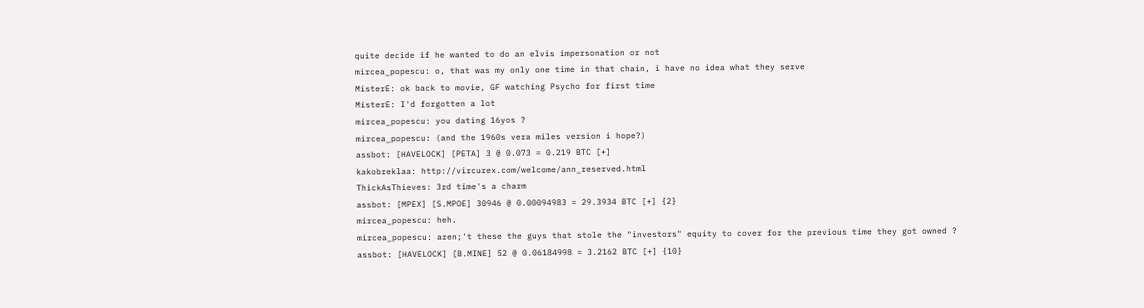quite decide if he wanted to do an elvis impersonation or not
mircea_popescu: o, that was my only one time in that chain, i have no idea what they serve
MisterE: ok back to movie, GF watching Psycho for first time
MisterE: I'd forgotten a lot
mircea_popescu: you dating 16yos ?
mircea_popescu: (and the 1960s vera miles version i hope?)
assbot: [HAVELOCK] [PETA] 3 @ 0.073 = 0.219 BTC [+]
kakobreklaa: http://vircurex.com/welcome/ann_reserved.html
ThickAsThieves: 3rd time's a charm
assbot: [MPEX] [S.MPOE] 30946 @ 0.00094983 = 29.3934 BTC [+] {2}
mircea_popescu: heh.
mircea_popescu: aren;'t these the guys that stole the "investors" equity to cover for the previous time they got owned ?
assbot: [HAVELOCK] [B.MINE] 52 @ 0.06184998 = 3.2162 BTC [+] {10}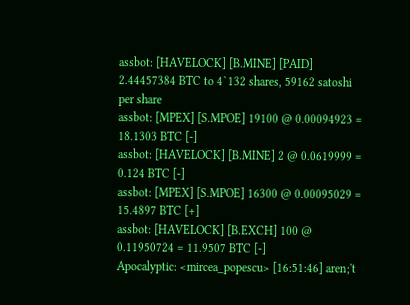assbot: [HAVELOCK] [B.MINE] [PAID] 2.44457384 BTC to 4`132 shares, 59162 satoshi per share
assbot: [MPEX] [S.MPOE] 19100 @ 0.00094923 = 18.1303 BTC [-]
assbot: [HAVELOCK] [B.MINE] 2 @ 0.0619999 = 0.124 BTC [-]
assbot: [MPEX] [S.MPOE] 16300 @ 0.00095029 = 15.4897 BTC [+]
assbot: [HAVELOCK] [B.EXCH] 100 @ 0.11950724 = 11.9507 BTC [-]
Apocalyptic: <mircea_popescu> [16:51:46] aren;'t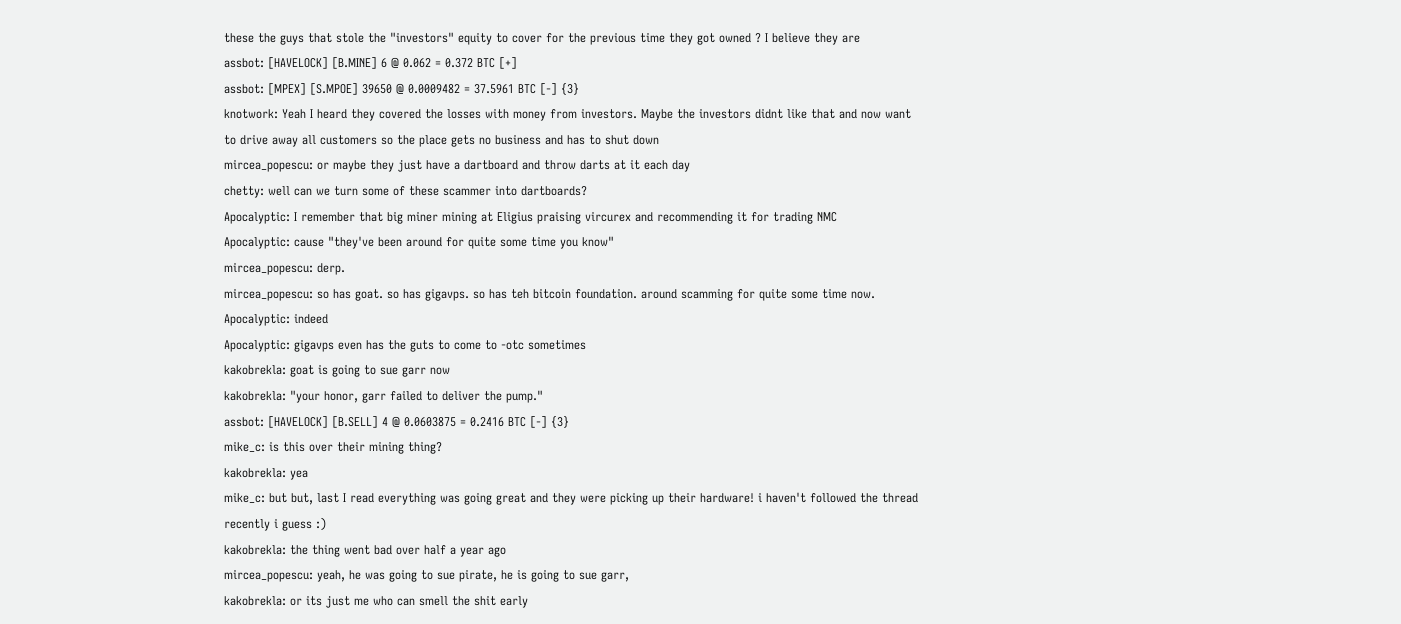these the guys that stole the "investors" equity to cover for the previous time they got owned ? I believe they are
assbot: [HAVELOCK] [B.MINE] 6 @ 0.062 = 0.372 BTC [+]
assbot: [MPEX] [S.MPOE] 39650 @ 0.0009482 = 37.5961 BTC [-] {3}
knotwork: Yeah I heard they covered the losses with money from investors. Maybe the investors didnt like that and now want to drive away all customers so the place gets no business and has to shut down
mircea_popescu: or maybe they just have a dartboard and throw darts at it each day
chetty: well can we turn some of these scammer into dartboards?
Apocalyptic: I remember that big miner mining at Eligius praising vircurex and recommending it for trading NMC
Apocalyptic: cause "they've been around for quite some time you know"
mircea_popescu: derp.
mircea_popescu: so has goat. so has gigavps. so has teh bitcoin foundation. around scamming for quite some time now.
Apocalyptic: indeed
Apocalyptic: gigavps even has the guts to come to -otc sometimes
kakobrekla: goat is going to sue garr now
kakobrekla: "your honor, garr failed to deliver the pump."
assbot: [HAVELOCK] [B.SELL] 4 @ 0.0603875 = 0.2416 BTC [-] {3}
mike_c: is this over their mining thing?
kakobrekla: yea
mike_c: but but, last I read everything was going great and they were picking up their hardware! i haven't followed the thread recently i guess :)
kakobrekla: the thing went bad over half a year ago
mircea_popescu: yeah, he was going to sue pirate, he is going to sue garr,
kakobrekla: or its just me who can smell the shit early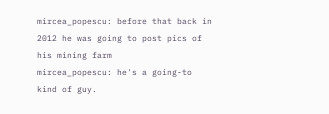mircea_popescu: before that back in 2012 he was going to post pics of his mining farm
mircea_popescu: he's a going-to kind of guy.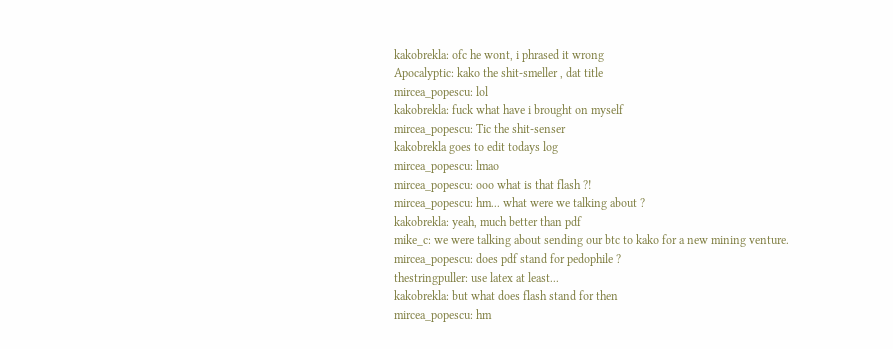kakobrekla: ofc he wont, i phrased it wrong
Apocalyptic: kako the shit-smeller , dat title
mircea_popescu: lol
kakobrekla: fuck what have i brought on myself
mircea_popescu: Tic the shit-senser
kakobrekla goes to edit todays log
mircea_popescu: lmao
mircea_popescu: ooo what is that flash ?!
mircea_popescu: hm... what were we talking about ?
kakobrekla: yeah, much better than pdf
mike_c: we were talking about sending our btc to kako for a new mining venture.
mircea_popescu: does pdf stand for pedophile ?
thestringpuller: use latex at least...
kakobrekla: but what does flash stand for then
mircea_popescu: hm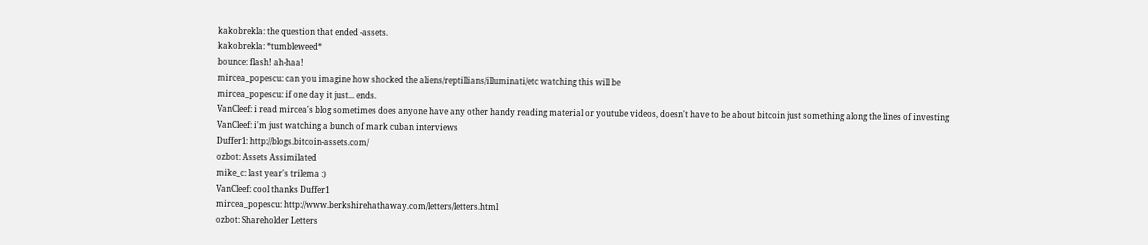kakobrekla: the question that ended -assets.
kakobrekla: *tumbleweed*
bounce: flash! ah-haa!
mircea_popescu: can you imagine how shocked the aliens/reptillians/illuminati/etc watching this will be
mircea_popescu: if one day it just... ends.
VanCleef: i read mircea's blog sometimes does anyone have any other handy reading material or youtube videos, doesn't have to be about bitcoin just something along the lines of investing
VanCleef: i'm just watching a bunch of mark cuban interviews
Duffer1: http://blogs.bitcoin-assets.com/
ozbot: Assets Assimilated
mike_c: last year's trilema :)
VanCleef: cool thanks Duffer1
mircea_popescu: http://www.berkshirehathaway.com/letters/letters.html
ozbot: Shareholder Letters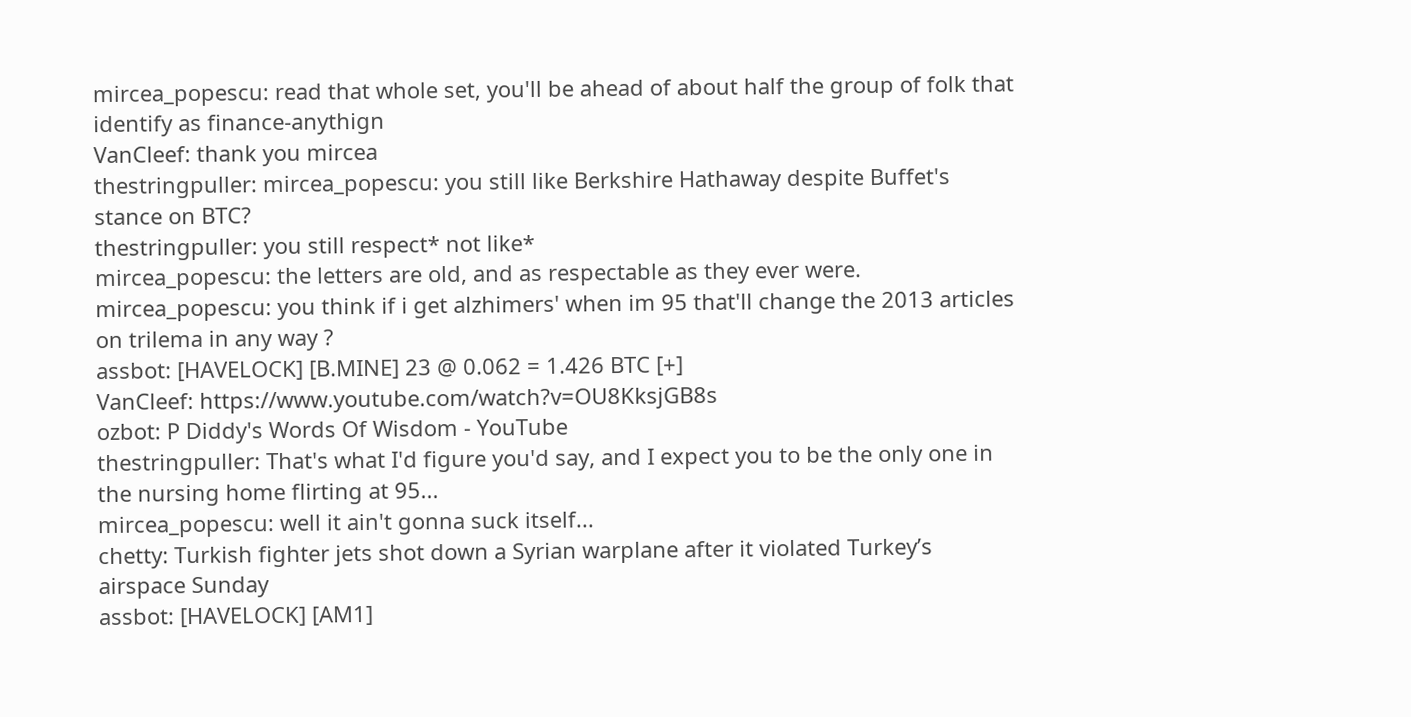mircea_popescu: read that whole set, you'll be ahead of about half the group of folk that identify as finance-anythign
VanCleef: thank you mircea
thestringpuller: mircea_popescu: you still like Berkshire Hathaway despite Buffet's stance on BTC?
thestringpuller: you still respect* not like*
mircea_popescu: the letters are old, and as respectable as they ever were.
mircea_popescu: you think if i get alzhimers' when im 95 that'll change the 2013 articles on trilema in any way ?
assbot: [HAVELOCK] [B.MINE] 23 @ 0.062 = 1.426 BTC [+]
VanCleef: https://www.youtube.com/watch?v=OU8KksjGB8s
ozbot: P Diddy's Words Of Wisdom - YouTube
thestringpuller: That's what I'd figure you'd say, and I expect you to be the only one in the nursing home flirting at 95...
mircea_popescu: well it ain't gonna suck itself...
chetty: Turkish fighter jets shot down a Syrian warplane after it violated Turkey’s airspace Sunday
assbot: [HAVELOCK] [AM1]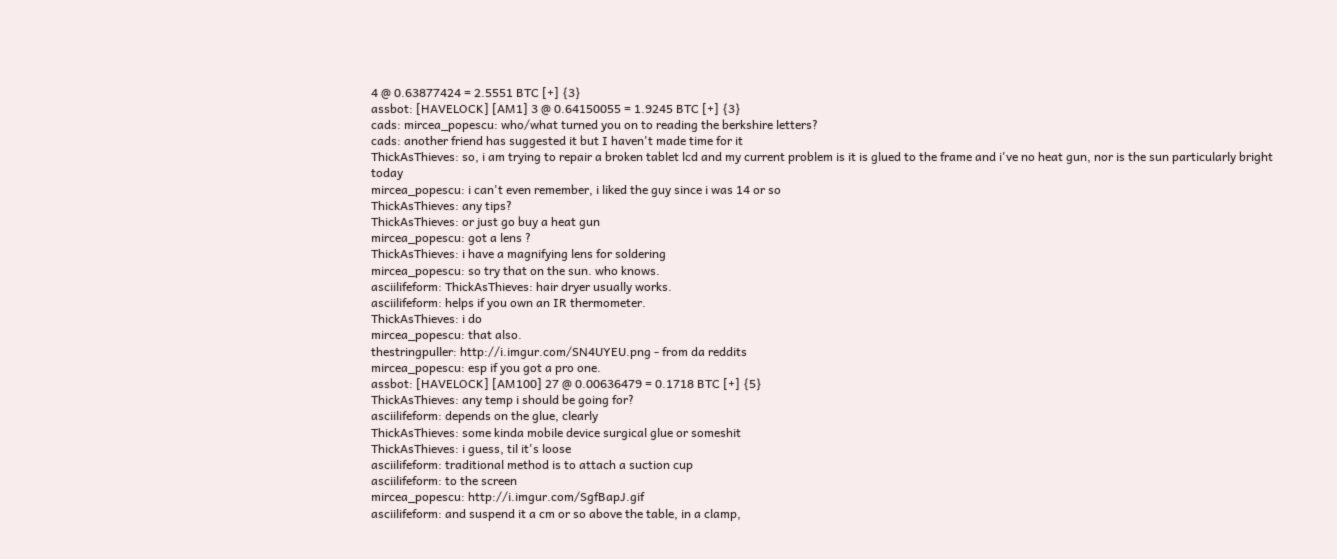4 @ 0.63877424 = 2.5551 BTC [+] {3}
assbot: [HAVELOCK] [AM1] 3 @ 0.64150055 = 1.9245 BTC [+] {3}
cads: mircea_popescu: who/what turned you on to reading the berkshire letters?
cads: another friend has suggested it but I haven't made time for it
ThickAsThieves: so, i am trying to repair a broken tablet lcd and my current problem is it is glued to the frame and i've no heat gun, nor is the sun particularly bright today
mircea_popescu: i can't even remember, i liked the guy since i was 14 or so
ThickAsThieves: any tips?
ThickAsThieves: or just go buy a heat gun
mircea_popescu: got a lens ?
ThickAsThieves: i have a magnifying lens for soldering
mircea_popescu: so try that on the sun. who knows.
asciilifeform: ThickAsThieves: hair dryer usually works.
asciilifeform: helps if you own an IR thermometer.
ThickAsThieves: i do
mircea_popescu: that also.
thestringpuller: http://i.imgur.com/SN4UYEU.png - from da reddits
mircea_popescu: esp if you got a pro one.
assbot: [HAVELOCK] [AM100] 27 @ 0.00636479 = 0.1718 BTC [+] {5}
ThickAsThieves: any temp i should be going for?
asciilifeform: depends on the glue, clearly
ThickAsThieves: some kinda mobile device surgical glue or someshit
ThickAsThieves: i guess, til it's loose
asciilifeform: traditional method is to attach a suction cup
asciilifeform: to the screen
mircea_popescu: http://i.imgur.com/SgfBapJ.gif
asciilifeform: and suspend it a cm or so above the table, in a clamp,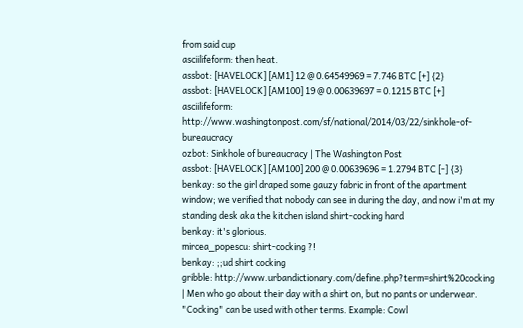from said cup
asciilifeform: then heat.
assbot: [HAVELOCK] [AM1] 12 @ 0.64549969 = 7.746 BTC [+] {2}
assbot: [HAVELOCK] [AM100] 19 @ 0.00639697 = 0.1215 BTC [+]
asciilifeform: http://www.washingtonpost.com/sf/national/2014/03/22/sinkhole-of-bureaucracy
ozbot: Sinkhole of bureaucracy | The Washington Post
assbot: [HAVELOCK] [AM100] 200 @ 0.00639696 = 1.2794 BTC [-] {3}
benkay: so the girl draped some gauzy fabric in front of the apartment window; we verified that nobody can see in during the day, and now i'm at my standing desk aka the kitchen island shirt-cocking hard
benkay: it's glorious.
mircea_popescu: shirt-cocking ?!
benkay: ;;ud shirt cocking
gribble: http://www.urbandictionary.com/define.php?term=shirt%20cocking | Men who go about their day with a shirt on, but no pants or underwear. "Cocking" can be used with other terms. Example: Cowl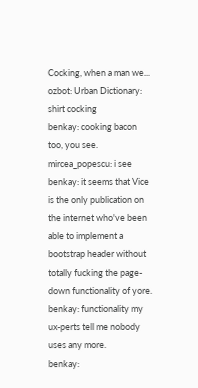Cocking, when a man we...
ozbot: Urban Dictionary: shirt cocking
benkay: cooking bacon too, you see.
mircea_popescu: i see
benkay: it seems that Vice is the only publication on the internet who've been able to implement a bootstrap header without totally fucking the page-down functionality of yore.
benkay: functionality my ux-perts tell me nobody uses any more.
benkay: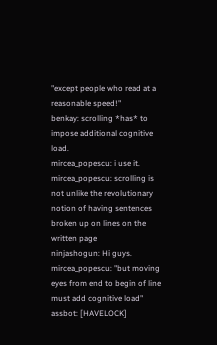"except people who read at a reasonable speed!"
benkay: scrolling *has* to impose additional cognitive load.
mircea_popescu: i use it.
mircea_popescu: scrolling is not unlike the revolutionary notion of having sentences broken up on lines on the written page
ninjashogun: Hi guys.
mircea_popescu: "but moving eyes from end to begin of line must add cognitive load"
assbot: [HAVELOCK]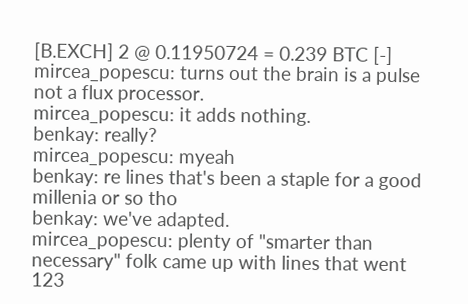[B.EXCH] 2 @ 0.11950724 = 0.239 BTC [-]
mircea_popescu: turns out the brain is a pulse not a flux processor.
mircea_popescu: it adds nothing.
benkay: really?
mircea_popescu: myeah
benkay: re lines that's been a staple for a good millenia or so tho
benkay: we've adapted.
mircea_popescu: plenty of "smarter than necessary" folk came up with lines that went 123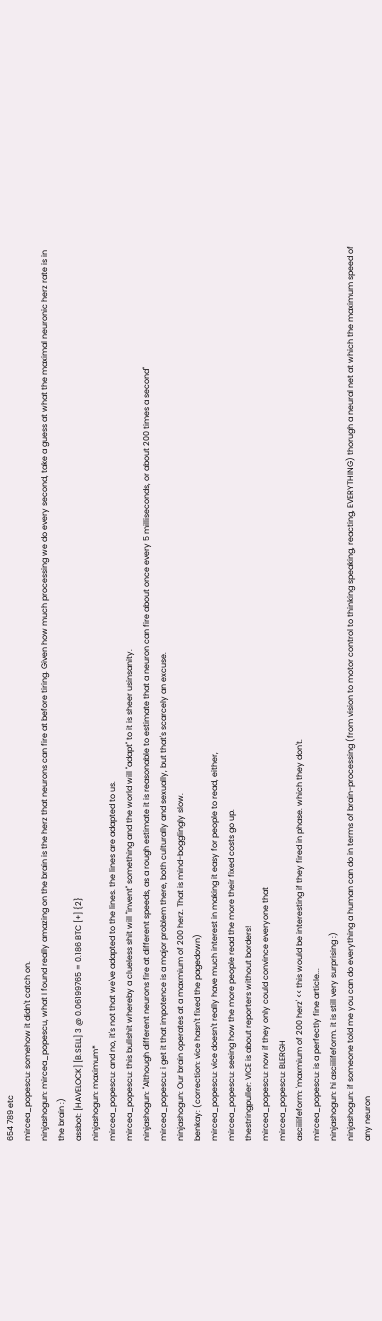654 789 etc
mircea_popescu: somehow it didn't catch on.
ninjashogun: mircea_popescu, what I found really amazing on the brain is the herz that neurons can fire at before tiring. Given how much processing we do every second, take a guess at what the maximal neuronic herz rate is in the brain :)
assbot: [HAVELOCK] [B.SELL] 3 @ 0.06199765 = 0.186 BTC [+] {2}
ninjashogun: maximum*
mircea_popescu: and no, it's not that we've adapted to the lines. the lines are adapted to us.
mircea_popescu: this bullshit whereby a clueless shit will "invent" something and the world will "adapt" to it is sheer usinsanity.
ninjashogun: "Although different neurons fire at different speeds, as a rough estimate it is reasonable to estimate that a neuron can fire about once every 5 milliseconds, or about 200 times a second"
mircea_popescu: i get it that impotence is a major problem there, both culturally and sexually, but that's scarcely an excuse.
ninjashogun: Our brain operates at a maxmium of 200 herz. That is mind-bogglingly slow.
benkay: (correction: vice hasn't fixed the pagedown)
mircea_popescu: vice doesn't really have much interest in making it easy for people to read, either,
mircea_popescu: seeing how the more people read the more their fixed costs go up.
thestringpuller: VICE is about reporters without borders!
mircea_popescu: now if they only could convince everyone that
mircea_popescu: BLERGH
asciilifeform: 'maxmium of 200 herz' << this would be interesting if they fired in phase. which they don't.
mircea_popescu: is a perfectly fine article...
ninjashogun: hi asciilifeform. it is still very surprising :)
ninjashogun: if someone told me you can do everything a human can do in terms of brain-processing (from vision to motor control to thinking speaking, reacting, EVERYTHING) thorugh a neural net at which the maximum speed of any neuron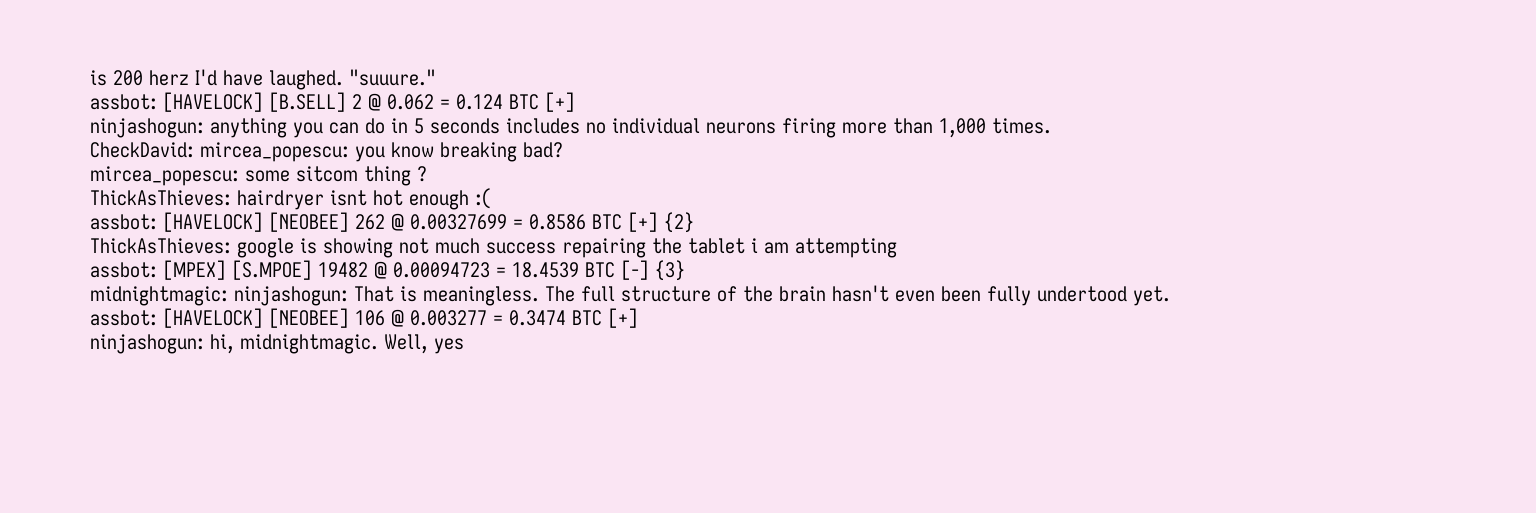is 200 herz I'd have laughed. "suuure."
assbot: [HAVELOCK] [B.SELL] 2 @ 0.062 = 0.124 BTC [+]
ninjashogun: anything you can do in 5 seconds includes no individual neurons firing more than 1,000 times.
CheckDavid: mircea_popescu: you know breaking bad?
mircea_popescu: some sitcom thing ?
ThickAsThieves: hairdryer isnt hot enough :(
assbot: [HAVELOCK] [NEOBEE] 262 @ 0.00327699 = 0.8586 BTC [+] {2}
ThickAsThieves: google is showing not much success repairing the tablet i am attempting
assbot: [MPEX] [S.MPOE] 19482 @ 0.00094723 = 18.4539 BTC [-] {3}
midnightmagic: ninjashogun: That is meaningless. The full structure of the brain hasn't even been fully undertood yet.
assbot: [HAVELOCK] [NEOBEE] 106 @ 0.003277 = 0.3474 BTC [+]
ninjashogun: hi, midnightmagic. Well, yes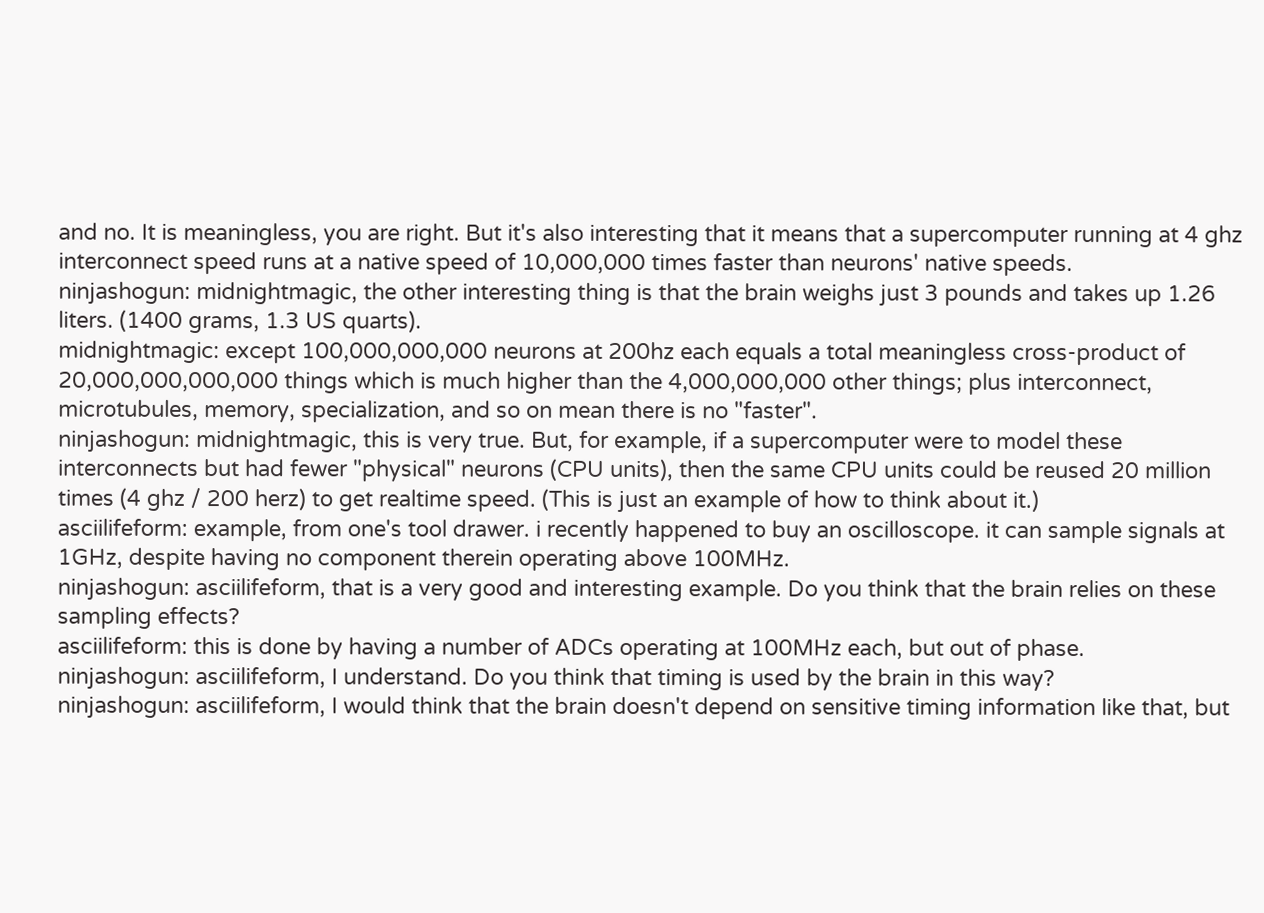and no. It is meaningless, you are right. But it's also interesting that it means that a supercomputer running at 4 ghz interconnect speed runs at a native speed of 10,000,000 times faster than neurons' native speeds.
ninjashogun: midnightmagic, the other interesting thing is that the brain weighs just 3 pounds and takes up 1.26 liters. (1400 grams, 1.3 US quarts).
midnightmagic: except 100,000,000,000 neurons at 200hz each equals a total meaningless cross-product of 20,000,000,000,000 things which is much higher than the 4,000,000,000 other things; plus interconnect, microtubules, memory, specialization, and so on mean there is no "faster".
ninjashogun: midnightmagic, this is very true. But, for example, if a supercomputer were to model these interconnects but had fewer "physical" neurons (CPU units), then the same CPU units could be reused 20 million times (4 ghz / 200 herz) to get realtime speed. (This is just an example of how to think about it.)
asciilifeform: example, from one's tool drawer. i recently happened to buy an oscilloscope. it can sample signals at 1GHz, despite having no component therein operating above 100MHz.
ninjashogun: asciilifeform, that is a very good and interesting example. Do you think that the brain relies on these sampling effects?
asciilifeform: this is done by having a number of ADCs operating at 100MHz each, but out of phase.
ninjashogun: asciilifeform, I understand. Do you think that timing is used by the brain in this way?
ninjashogun: asciilifeform, I would think that the brain doesn't depend on sensitive timing information like that, but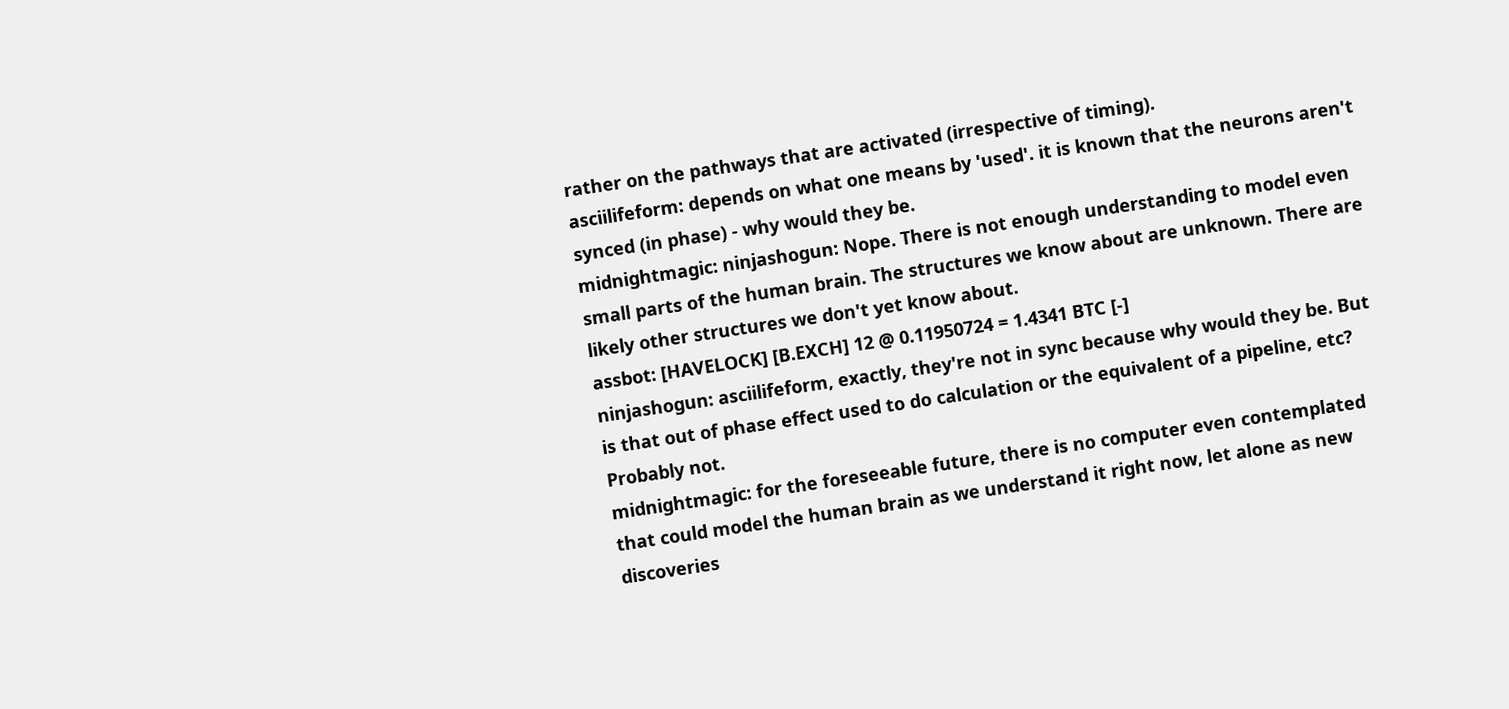rather on the pathways that are activated (irrespective of timing).
asciilifeform: depends on what one means by 'used'. it is known that the neurons aren't synced (in phase) - why would they be.
midnightmagic: ninjashogun: Nope. There is not enough understanding to model even small parts of the human brain. The structures we know about are unknown. There are likely other structures we don't yet know about.
assbot: [HAVELOCK] [B.EXCH] 12 @ 0.11950724 = 1.4341 BTC [-]
ninjashogun: asciilifeform, exactly, they're not in sync because why would they be. But is that out of phase effect used to do calculation or the equivalent of a pipeline, etc? Probably not.
midnightmagic: for the foreseeable future, there is no computer even contemplated that could model the human brain as we understand it right now, let alone as new discoveries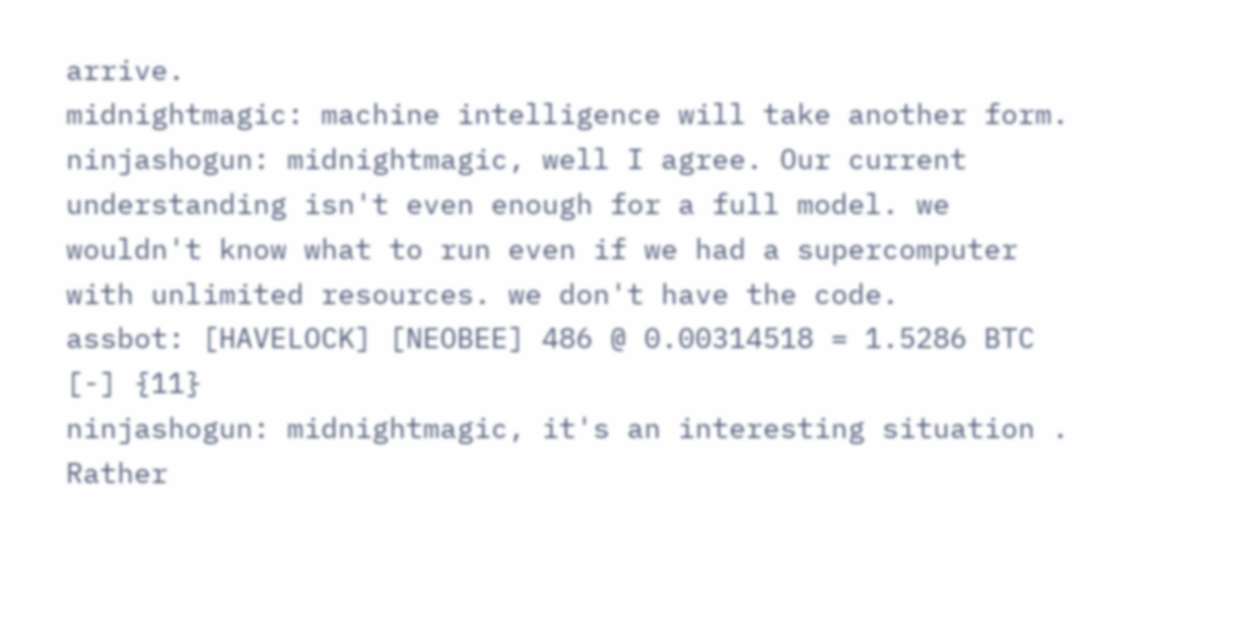arrive.
midnightmagic: machine intelligence will take another form.
ninjashogun: midnightmagic, well I agree. Our current understanding isn't even enough for a full model. we wouldn't know what to run even if we had a supercomputer with unlimited resources. we don't have the code.
assbot: [HAVELOCK] [NEOBEE] 486 @ 0.00314518 = 1.5286 BTC [-] {11}
ninjashogun: midnightmagic, it's an interesting situation . Rather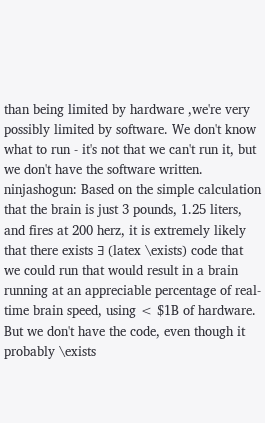than being limited by hardware ,we're very possibly limited by software. We don't know what to run - it's not that we can't run it, but we don't have the software written.
ninjashogun: Based on the simple calculation that the brain is just 3 pounds, 1.25 liters, and fires at 200 herz, it is extremely likely that there exists ∃ (latex \exists) code that we could run that would result in a brain running at an appreciable percentage of real-time brain speed, using < $1B of hardware. But we don't have the code, even though it probably \exists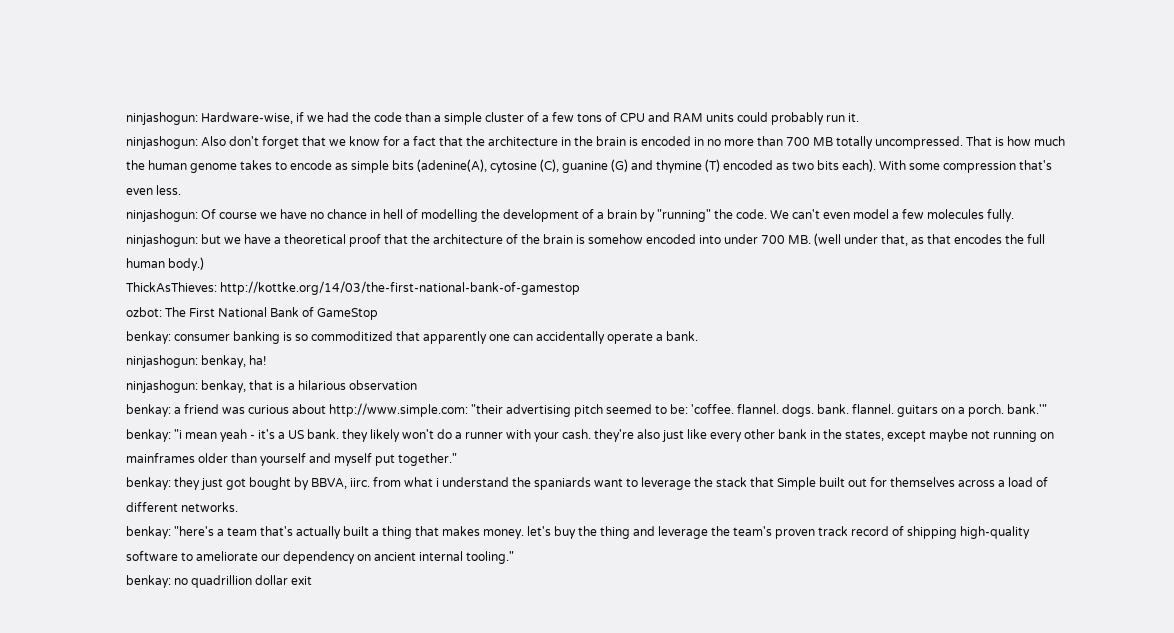ninjashogun: Hardware-wise, if we had the code than a simple cluster of a few tons of CPU and RAM units could probably run it.
ninjashogun: Also don't forget that we know for a fact that the architecture in the brain is encoded in no more than 700 MB totally uncompressed. That is how much the human genome takes to encode as simple bits (adenine(A), cytosine (C), guanine (G) and thymine (T) encoded as two bits each). With some compression that's even less.
ninjashogun: Of course we have no chance in hell of modelling the development of a brain by "running" the code. We can't even model a few molecules fully.
ninjashogun: but we have a theoretical proof that the architecture of the brain is somehow encoded into under 700 MB. (well under that, as that encodes the full human body.)
ThickAsThieves: http://kottke.org/14/03/the-first-national-bank-of-gamestop
ozbot: The First National Bank of GameStop
benkay: consumer banking is so commoditized that apparently one can accidentally operate a bank.
ninjashogun: benkay, ha!
ninjashogun: benkay, that is a hilarious observation
benkay: a friend was curious about http://www.simple.com: "their advertising pitch seemed to be: 'coffee. flannel. dogs. bank. flannel. guitars on a porch. bank.'"
benkay: "i mean yeah - it's a US bank. they likely won't do a runner with your cash. they're also just like every other bank in the states, except maybe not running on mainframes older than yourself and myself put together."
benkay: they just got bought by BBVA, iirc. from what i understand the spaniards want to leverage the stack that Simple built out for themselves across a load of different networks.
benkay: "here's a team that's actually built a thing that makes money. let's buy the thing and leverage the team's proven track record of shipping high-quality software to ameliorate our dependency on ancient internal tooling."
benkay: no quadrillion dollar exit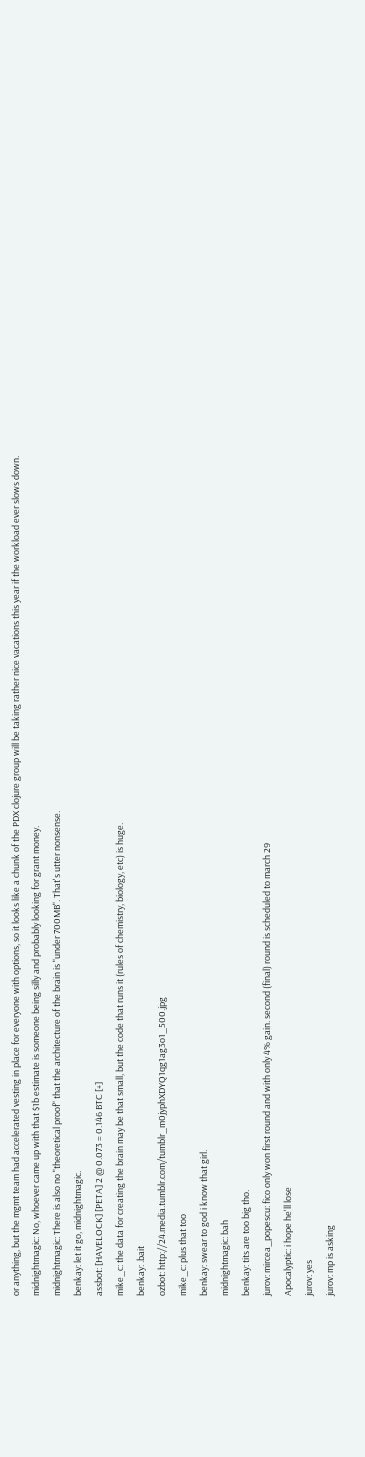or anything, but the mgmt team had accelerated vesting in place for everyone with options, so it looks like a chunk of the PDX clojure group will be taking rather nice vacations this year if the workload ever slows down.
midnightmagic: No, whoever came up with that $1b estimate is someone being silly and probably looking for grant money.
midnightmagic: There is also no "theoretical proof" that the architecture of the brain is "under 700MB". That's utter nonsense.
benkay: let it go, midnightmagic.
assbot: [HAVELOCK] [PETA] 2 @ 0.073 = 0.146 BTC [+]
mike_c: the data for creating the brain may be that small, but the code that runs it (rules of chemistry, biology, etc) is huge.
benkay: .bait
ozbot: http://24.media.tumblr.com/tumblr_m0jyphXDYQ1qg1ag3o1_500.jpg
mike_c: plus that too
benkay: swear to god i know that girl.
midnightmagic: bah
benkay: tits are too big tho.
jurov: mircea_popescu: fico only won first round and with only 4% gain. second (final) round is scheduled to march 29
Apocalyptic: i hope he'll lose
jurov: yes
jurov: mp is asking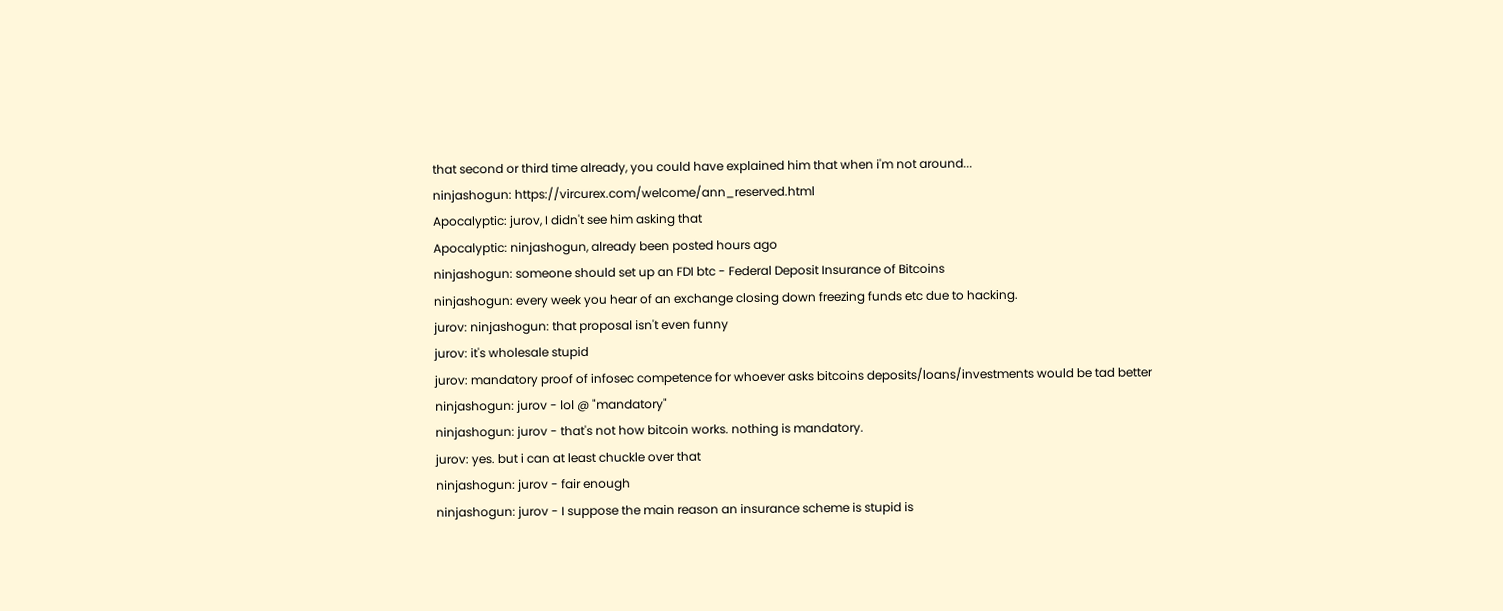that second or third time already, you could have explained him that when i'm not around...
ninjashogun: https://vircurex.com/welcome/ann_reserved.html
Apocalyptic: jurov, I didn't see him asking that
Apocalyptic: ninjashogun, already been posted hours ago
ninjashogun: someone should set up an FDI btc - Federal Deposit Insurance of Bitcoins
ninjashogun: every week you hear of an exchange closing down freezing funds etc due to hacking.
jurov: ninjashogun: that proposal isn't even funny
jurov: it's wholesale stupid
jurov: mandatory proof of infosec competence for whoever asks bitcoins deposits/loans/investments would be tad better
ninjashogun: jurov - lol @ "mandatory"
ninjashogun: jurov - that's not how bitcoin works. nothing is mandatory.
jurov: yes. but i can at least chuckle over that
ninjashogun: jurov - fair enough
ninjashogun: jurov - I suppose the main reason an insurance scheme is stupid is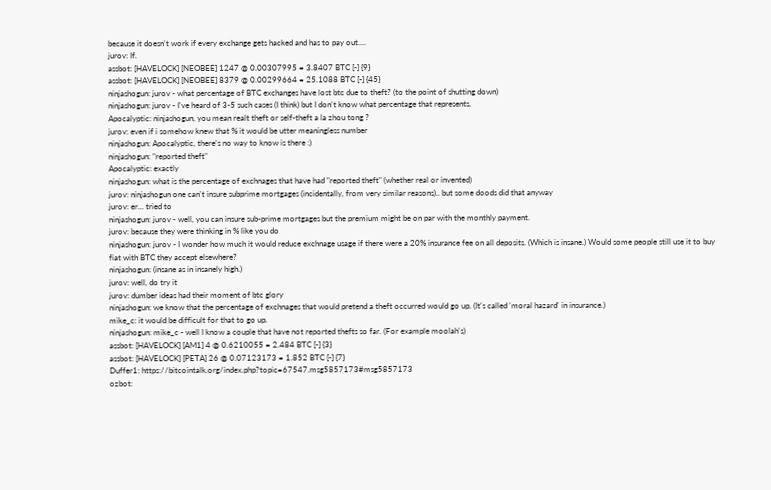because it doesn't work if every exchange gets hacked and has to pay out....
jurov: If.
assbot: [HAVELOCK] [NEOBEE] 1247 @ 0.00307995 = 3.8407 BTC [-] {9}
assbot: [HAVELOCK] [NEOBEE] 8379 @ 0.00299664 = 25.1088 BTC [-] {45}
ninjashogun: jurov - what percentage of BTC exchanges have lost btc due to theft? (to the point of shutting down)
ninjashogun: jurov - I've heard of 3-5 such cases (I think) but I don't know what percentage that represents.
Apocalyptic: ninjashogun, you mean realt theft or self-theft a la zhou tong ?
jurov: even if i somehow knew that % it would be utter meaningless number
ninjashogun: Apocalyptic, there's no way to know is there :)
ninjashogun: "reported theft"
Apocalyptic: exactly
ninjashogun: what is the percentage of exchnages that have had "reported theft" (whether real or invented)
jurov: ninjashogun one can't insure subprime mortgages (incidentally, from very similar reasons).. but some doods did that anyway
jurov: er... tried to
ninjashogun: jurov - well, you can insure sub-prime mortgages but the premium might be on par with the monthly payment.
jurov: because they were thinking in % like you do
ninjashogun: jurov - I wonder how much it would reduce exchnage usage if there were a 20% insurance fee on all deposits. (Which is insane.) Would some people still use it to buy fiat with BTC they accept elsewhere?
ninjashogun: (insane as in insanely high.)
jurov: well, do try it
jurov: dumber ideas had their moment of btc glory
ninjashogun: we know that the percentage of exchnages that would pretend a theft occurred would go up. (It's called 'moral hazard' in insurance.)
mike_c: it would be difficult for that to go up.
ninjashogun: mike_c - well I know a couple that have not reported thefts so far. (For example moolah's)
assbot: [HAVELOCK] [AM1] 4 @ 0.6210055 = 2.484 BTC [-] {3}
assbot: [HAVELOCK] [PETA] 26 @ 0.07123173 = 1.852 BTC [-] {7}
Duffer1: https://bitcointalk.org/index.php?topic=67547.msg5857173#msg5857173
ozbot: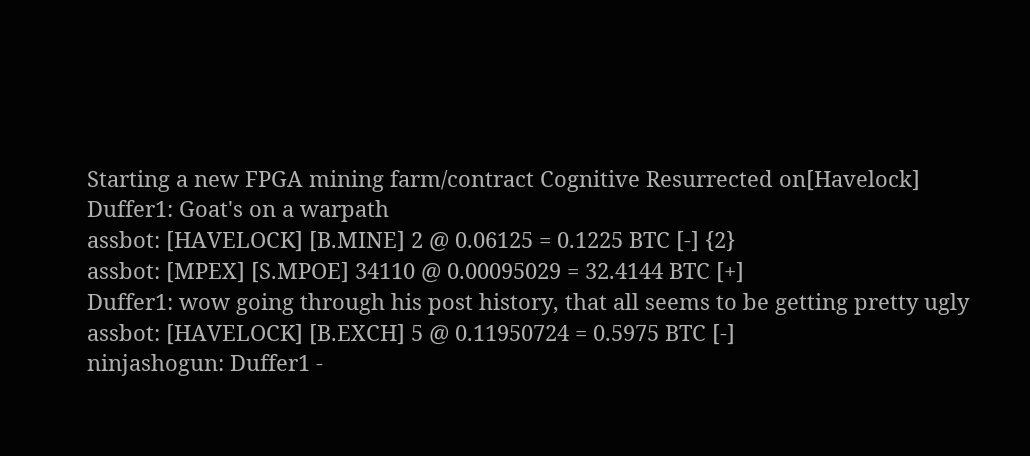Starting a new FPGA mining farm/contract Cognitive Resurrected on[Havelock]
Duffer1: Goat's on a warpath
assbot: [HAVELOCK] [B.MINE] 2 @ 0.06125 = 0.1225 BTC [-] {2}
assbot: [MPEX] [S.MPOE] 34110 @ 0.00095029 = 32.4144 BTC [+]
Duffer1: wow going through his post history, that all seems to be getting pretty ugly
assbot: [HAVELOCK] [B.EXCH] 5 @ 0.11950724 = 0.5975 BTC [-]
ninjashogun: Duffer1 -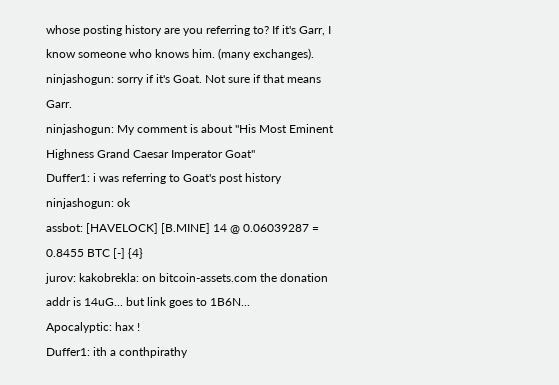whose posting history are you referring to? If it's Garr, I know someone who knows him. (many exchanges).
ninjashogun: sorry if it's Goat. Not sure if that means Garr.
ninjashogun: My comment is about "His Most Eminent Highness Grand Caesar Imperator Goat"
Duffer1: i was referring to Goat's post history
ninjashogun: ok
assbot: [HAVELOCK] [B.MINE] 14 @ 0.06039287 = 0.8455 BTC [-] {4}
jurov: kakobrekla: on bitcoin-assets.com the donation addr is 14uG... but link goes to 1B6N...
Apocalyptic: hax !
Duffer1: ith a conthpirathy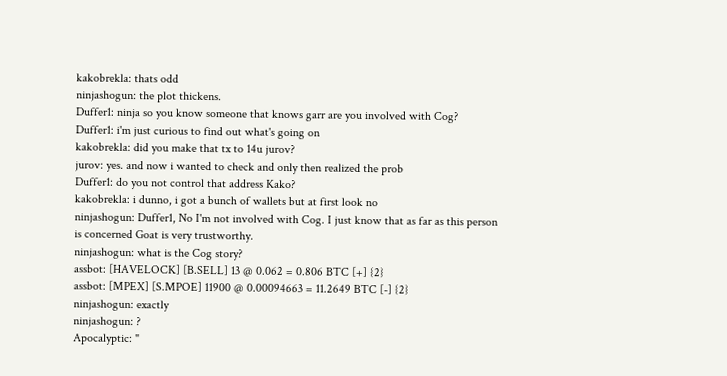kakobrekla: thats odd
ninjashogun: the plot thickens.
Duffer1: ninja so you know someone that knows garr are you involved with Cog?
Duffer1: i'm just curious to find out what's going on
kakobrekla: did you make that tx to 14u jurov?
jurov: yes. and now i wanted to check and only then realized the prob
Duffer1: do you not control that address Kako?
kakobrekla: i dunno, i got a bunch of wallets but at first look no
ninjashogun: Duffer1, No I'm not involved with Cog. I just know that as far as this person is concerned Goat is very trustworthy.
ninjashogun: what is the Cog story?
assbot: [HAVELOCK] [B.SELL] 13 @ 0.062 = 0.806 BTC [+] {2}
assbot: [MPEX] [S.MPOE] 11900 @ 0.00094663 = 11.2649 BTC [-] {2}
ninjashogun: exactly
ninjashogun: ?
Apocalyptic: "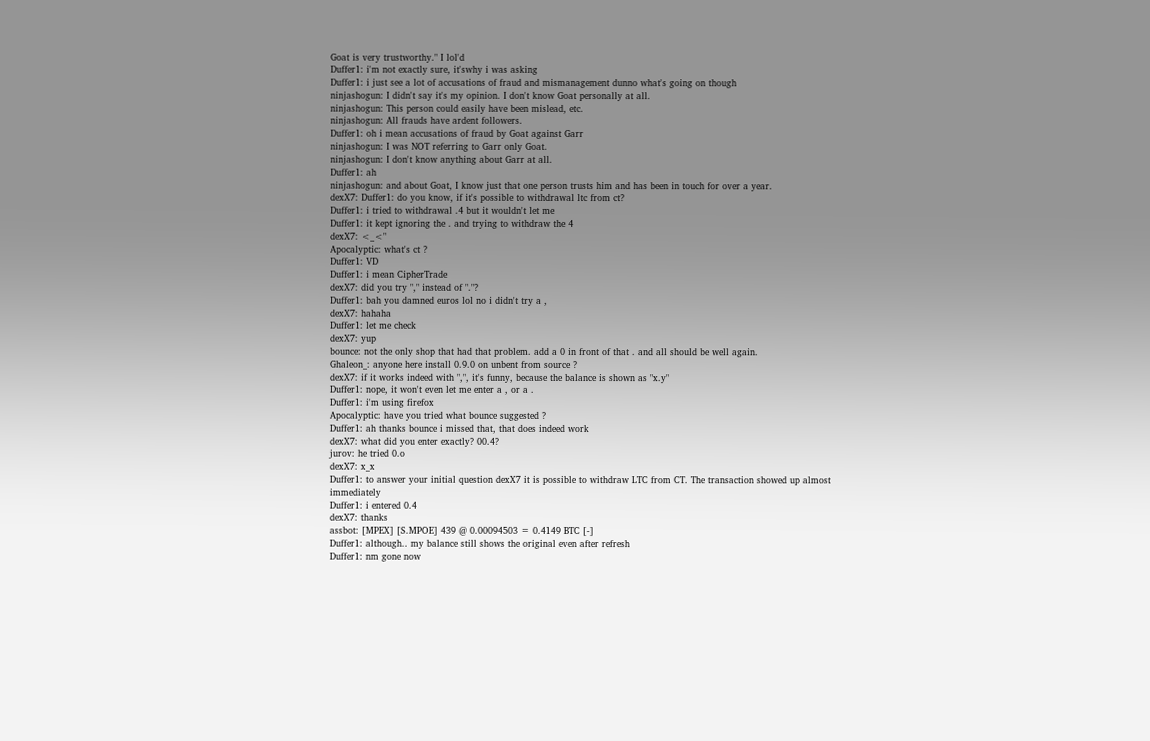Goat is very trustworthy." I lol'd
Duffer1: i'm not exactly sure, it'swhy i was asking
Duffer1: i just see a lot of accusations of fraud and mismanagement dunno what's going on though
ninjashogun: I didn't say it's my opinion. I don't know Goat personally at all.
ninjashogun: This person could easily have been mislead, etc.
ninjashogun: All frauds have ardent followers.
Duffer1: oh i mean accusations of fraud by Goat against Garr
ninjashogun: I was NOT referring to Garr only Goat.
ninjashogun: I don't know anything about Garr at all.
Duffer1: ah
ninjashogun: and about Goat, I know just that one person trusts him and has been in touch for over a year.
dexX7: Duffer1: do you know, if it's possible to withdrawal ltc from ct?
Duffer1: i tried to withdrawal .4 but it wouldn't let me
Duffer1: it kept ignoring the . and trying to withdraw the 4
dexX7: <_<"
Apocalyptic: what's ct ?
Duffer1: VD
Duffer1: i mean CipherTrade
dexX7: did you try "," instead of "."?
Duffer1: bah you damned euros lol no i didn't try a ,
dexX7: hahaha
Duffer1: let me check
dexX7: yup
bounce: not the only shop that had that problem. add a 0 in front of that . and all should be well again.
Ghaleon_: anyone here install 0.9.0 on unbent from source ?
dexX7: if it works indeed with ",", it's funny, because the balance is shown as "x.y"
Duffer1: nope, it won't even let me enter a , or a .
Duffer1: i'm using firefox
Apocalyptic: have you tried what bounce suggested ?
Duffer1: ah thanks bounce i missed that, that does indeed work
dexX7: what did you enter exactly? 00.4?
jurov: he tried 0.o
dexX7: x_x
Duffer1: to answer your initial question dexX7 it is possible to withdraw LTC from CT. The transaction showed up almost immediately
Duffer1: i entered 0.4
dexX7: thanks
assbot: [MPEX] [S.MPOE] 439 @ 0.00094503 = 0.4149 BTC [-]
Duffer1: although.. my balance still shows the original even after refresh
Duffer1: nm gone now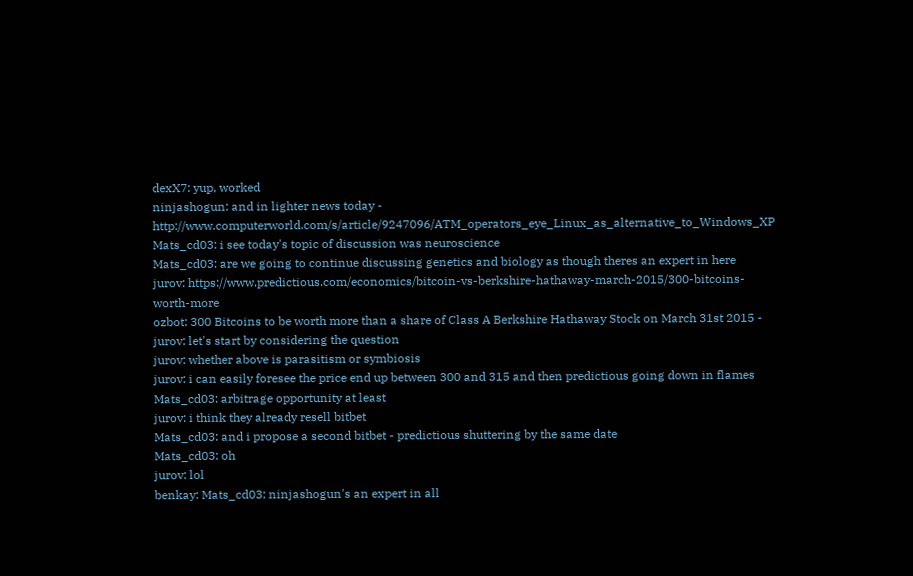dexX7: yup, worked
ninjashogun: and in lighter news today - http://www.computerworld.com/s/article/9247096/ATM_operators_eye_Linux_as_alternative_to_Windows_XP
Mats_cd03: i see today's topic of discussion was neuroscience
Mats_cd03: are we going to continue discussing genetics and biology as though theres an expert in here
jurov: https://www.predictious.com/economics/bitcoin-vs-berkshire-hathaway-march-2015/300-bitcoins-worth-more
ozbot: 300 Bitcoins to be worth more than a share of Class A Berkshire Hathaway Stock on March 31st 2015 -
jurov: let's start by considering the question
jurov: whether above is parasitism or symbiosis
jurov: i can easily foresee the price end up between 300 and 315 and then predictious going down in flames
Mats_cd03: arbitrage opportunity at least
jurov: i think they already resell bitbet
Mats_cd03: and i propose a second bitbet - predictious shuttering by the same date
Mats_cd03: oh
jurov: lol
benkay: Mats_cd03: ninjashogun's an expert in all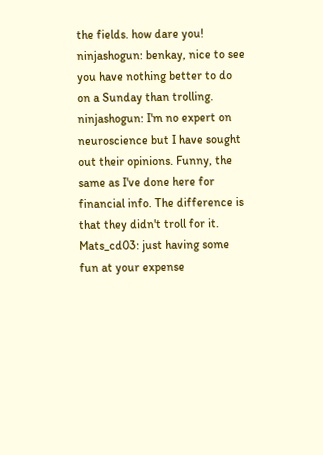the fields. how dare you!
ninjashogun: benkay, nice to see you have nothing better to do on a Sunday than trolling.
ninjashogun: I'm no expert on neuroscience but I have sought out their opinions. Funny, the same as I've done here for financial info. The difference is that they didn't troll for it.
Mats_cd03: just having some fun at your expense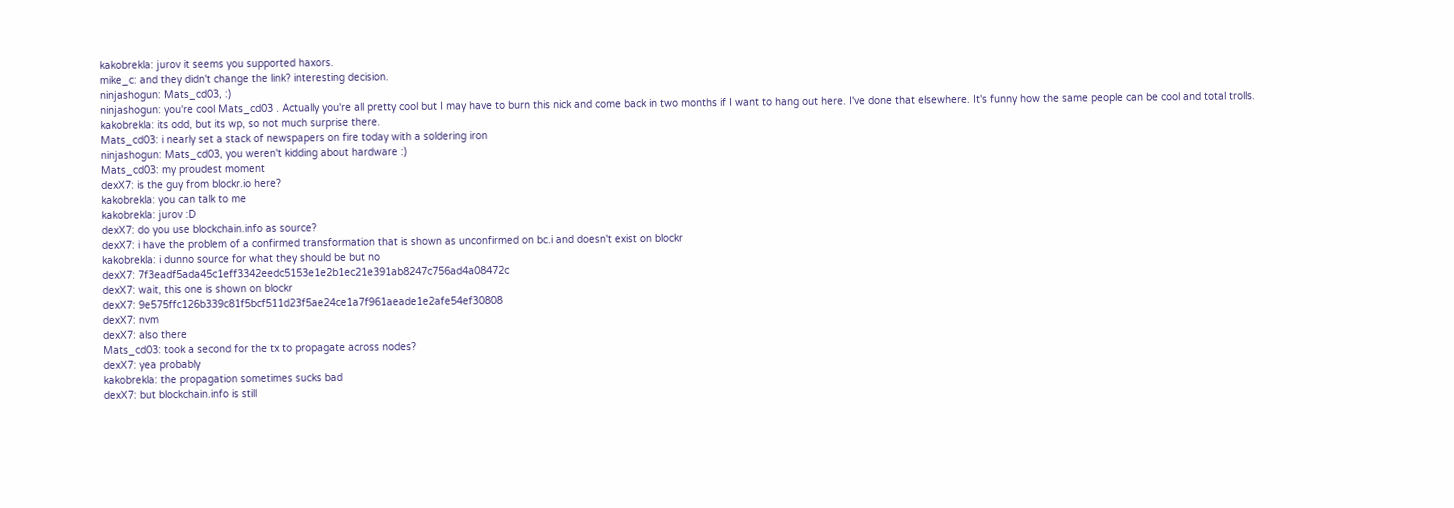kakobrekla: jurov it seems you supported haxors.
mike_c: and they didn't change the link? interesting decision.
ninjashogun: Mats_cd03, :)
ninjashogun: you're cool Mats_cd03 . Actually you're all pretty cool but I may have to burn this nick and come back in two months if I want to hang out here. I've done that elsewhere. It's funny how the same people can be cool and total trolls.
kakobrekla: its odd, but its wp, so not much surprise there.
Mats_cd03: i nearly set a stack of newspapers on fire today with a soldering iron
ninjashogun: Mats_cd03, you weren't kidding about hardware :)
Mats_cd03: my proudest moment
dexX7: is the guy from blockr.io here?
kakobrekla: you can talk to me
kakobrekla: jurov :D
dexX7: do you use blockchain.info as source?
dexX7: i have the problem of a confirmed transformation that is shown as unconfirmed on bc.i and doesn't exist on blockr
kakobrekla: i dunno source for what they should be but no
dexX7: 7f3eadf5ada45c1eff3342eedc5153e1e2b1ec21e391ab8247c756ad4a08472c
dexX7: wait, this one is shown on blockr
dexX7: 9e575ffc126b339c81f5bcf511d23f5ae24ce1a7f961aeade1e2afe54ef30808
dexX7: nvm
dexX7: also there
Mats_cd03: took a second for the tx to propagate across nodes?
dexX7: yea probably
kakobrekla: the propagation sometimes sucks bad
dexX7: but blockchain.info is still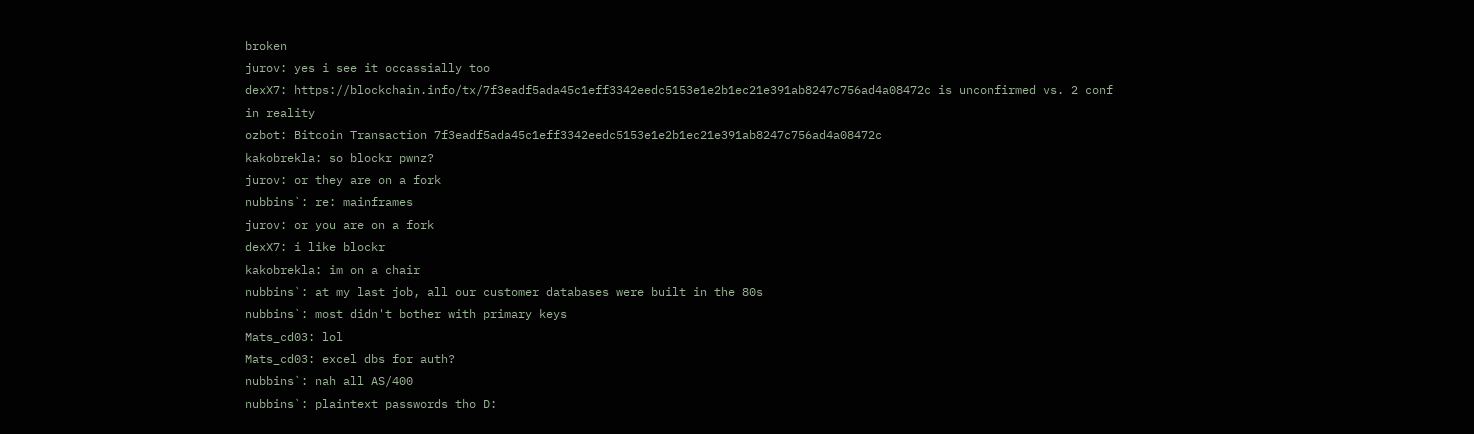broken
jurov: yes i see it occassially too
dexX7: https://blockchain.info/tx/7f3eadf5ada45c1eff3342eedc5153e1e2b1ec21e391ab8247c756ad4a08472c is unconfirmed vs. 2 conf in reality
ozbot: Bitcoin Transaction 7f3eadf5ada45c1eff3342eedc5153e1e2b1ec21e391ab8247c756ad4a08472c
kakobrekla: so blockr pwnz?
jurov: or they are on a fork
nubbins`: re: mainframes
jurov: or you are on a fork
dexX7: i like blockr
kakobrekla: im on a chair
nubbins`: at my last job, all our customer databases were built in the 80s
nubbins`: most didn't bother with primary keys
Mats_cd03: lol
Mats_cd03: excel dbs for auth?
nubbins`: nah all AS/400
nubbins`: plaintext passwords tho D: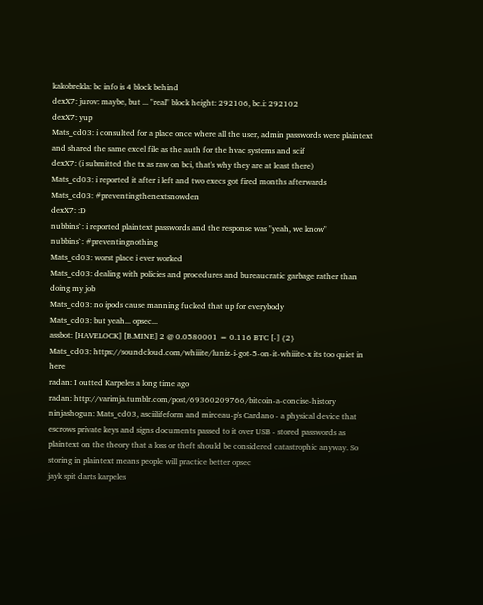kakobrekla: bc info is 4 block behind
dexX7: jurov: maybe, but ... "real" block height: 292106, bc.i: 292102
dexX7: yup
Mats_cd03: i consulted for a place once where all the user, admin passwords were plaintext and shared the same excel file as the auth for the hvac systems and scif
dexX7: (i submitted the tx as raw on bci, that's why they are at least there)
Mats_cd03: i reported it after i left and two execs got fired months afterwards
Mats_cd03: #preventingthenextsnowden
dexX7: :D
nubbins`: i reported plaintext passwords and the response was "yeah, we know"
nubbins`: #preventingnothing
Mats_cd03: worst place i ever worked
Mats_cd03: dealing with policies and procedures and bureaucratic garbage rather than doing my job
Mats_cd03: no ipods cause manning fucked that up for everybody
Mats_cd03: but yeah... opsec...
assbot: [HAVELOCK] [B.MINE] 2 @ 0.0580001 = 0.116 BTC [-] {2}
Mats_cd03: https://soundcloud.com/whiiite/luniz-i-got-5-on-it-whiiite-x its too quiet in here
radan: I outted Karpeles a long time ago
radan: http://varimja.tumblr.com/post/69360209766/bitcoin-a-concise-history
ninjashogun: Mats_cd03, asciilifeform and mirceau-p's Cardano - a physical device that escrows private keys and signs documents passed to it over USB - stored passwords as plaintext on the theory that a loss or theft should be considered catastrophic anyway. So storing in plaintext means people will practice better opsec
jayk spit darts karpeles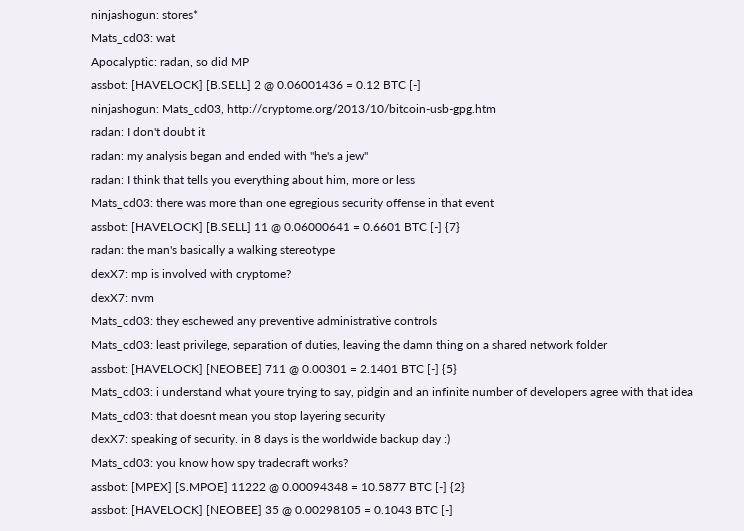ninjashogun: stores*
Mats_cd03: wat
Apocalyptic: radan, so did MP
assbot: [HAVELOCK] [B.SELL] 2 @ 0.06001436 = 0.12 BTC [-]
ninjashogun: Mats_cd03, http://cryptome.org/2013/10/bitcoin-usb-gpg.htm
radan: I don't doubt it
radan: my analysis began and ended with "he's a jew"
radan: I think that tells you everything about him, more or less
Mats_cd03: there was more than one egregious security offense in that event
assbot: [HAVELOCK] [B.SELL] 11 @ 0.06000641 = 0.6601 BTC [-] {7}
radan: the man's basically a walking stereotype
dexX7: mp is involved with cryptome?
dexX7: nvm
Mats_cd03: they eschewed any preventive administrative controls
Mats_cd03: least privilege, separation of duties, leaving the damn thing on a shared network folder
assbot: [HAVELOCK] [NEOBEE] 711 @ 0.00301 = 2.1401 BTC [-] {5}
Mats_cd03: i understand what youre trying to say, pidgin and an infinite number of developers agree with that idea
Mats_cd03: that doesnt mean you stop layering security
dexX7: speaking of security. in 8 days is the worldwide backup day :)
Mats_cd03: you know how spy tradecraft works?
assbot: [MPEX] [S.MPOE] 11222 @ 0.00094348 = 10.5877 BTC [-] {2}
assbot: [HAVELOCK] [NEOBEE] 35 @ 0.00298105 = 0.1043 BTC [-]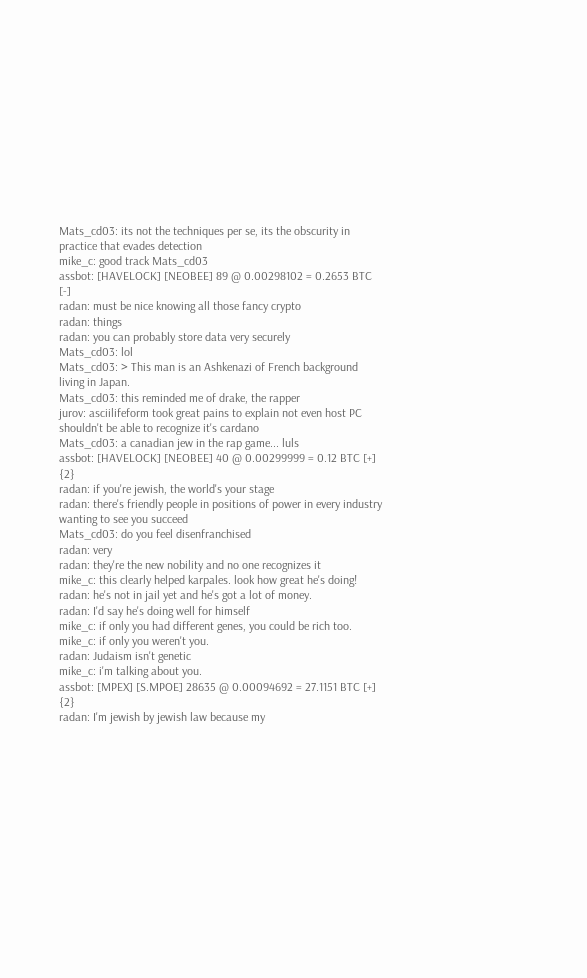Mats_cd03: its not the techniques per se, its the obscurity in practice that evades detection
mike_c: good track Mats_cd03
assbot: [HAVELOCK] [NEOBEE] 89 @ 0.00298102 = 0.2653 BTC [-]
radan: must be nice knowing all those fancy crypto
radan: things
radan: you can probably store data very securely
Mats_cd03: lol
Mats_cd03: > This man is an Ashkenazi of French background living in Japan.
Mats_cd03: this reminded me of drake, the rapper
jurov: asciilifeform took great pains to explain not even host PC shouldn't be able to recognize it's cardano
Mats_cd03: a canadian jew in the rap game... luls
assbot: [HAVELOCK] [NEOBEE] 40 @ 0.00299999 = 0.12 BTC [+] {2}
radan: if you're jewish, the world's your stage
radan: there's friendly people in positions of power in every industry wanting to see you succeed
Mats_cd03: do you feel disenfranchised
radan: very
radan: they're the new nobility and no one recognizes it
mike_c: this clearly helped karpales. look how great he's doing!
radan: he's not in jail yet and he's got a lot of money.
radan: I'd say he's doing well for himself
mike_c: if only you had different genes, you could be rich too.
mike_c: if only you weren't you.
radan: Judaism isn't genetic
mike_c: i'm talking about you.
assbot: [MPEX] [S.MPOE] 28635 @ 0.00094692 = 27.1151 BTC [+] {2}
radan: I'm jewish by jewish law because my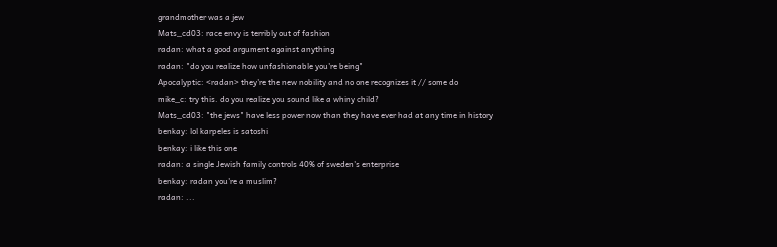grandmother was a jew
Mats_cd03: race envy is terribly out of fashion
radan: what a good argument against anything
radan: "do you realize how unfashionable you're being"
Apocalyptic: <radan> they're the new nobility and no one recognizes it // some do
mike_c: try this. do you realize you sound like a whiny child?
Mats_cd03: "the jews" have less power now than they have ever had at any time in history
benkay: lol karpeles is satoshi
benkay: i like this one
radan: a single Jewish family controls 40% of sweden's enterprise
benkay: radan you're a muslim?
radan: ...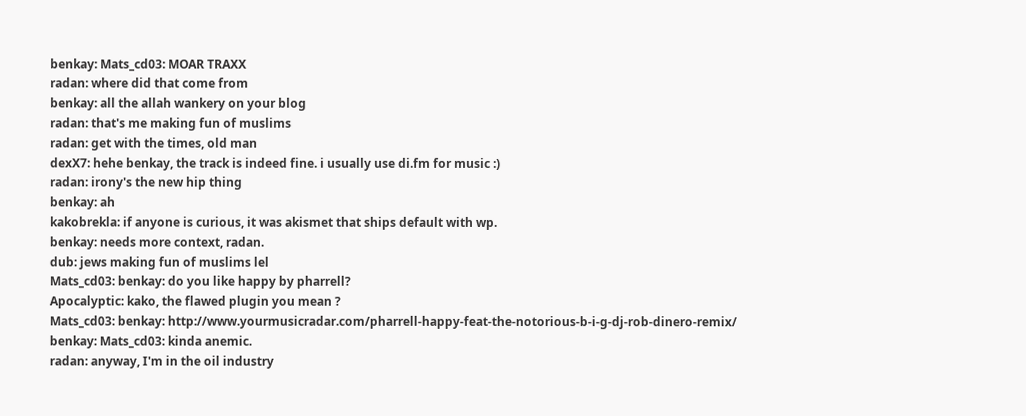benkay: Mats_cd03: MOAR TRAXX
radan: where did that come from
benkay: all the allah wankery on your blog
radan: that's me making fun of muslims
radan: get with the times, old man
dexX7: hehe benkay, the track is indeed fine. i usually use di.fm for music :)
radan: irony's the new hip thing
benkay: ah
kakobrekla: if anyone is curious, it was akismet that ships default with wp.
benkay: needs more context, radan.
dub: jews making fun of muslims lel
Mats_cd03: benkay: do you like happy by pharrell?
Apocalyptic: kako, the flawed plugin you mean ?
Mats_cd03: benkay: http://www.yourmusicradar.com/pharrell-happy-feat-the-notorious-b-i-g-dj-rob-dinero-remix/
benkay: Mats_cd03: kinda anemic.
radan: anyway, I'm in the oil industry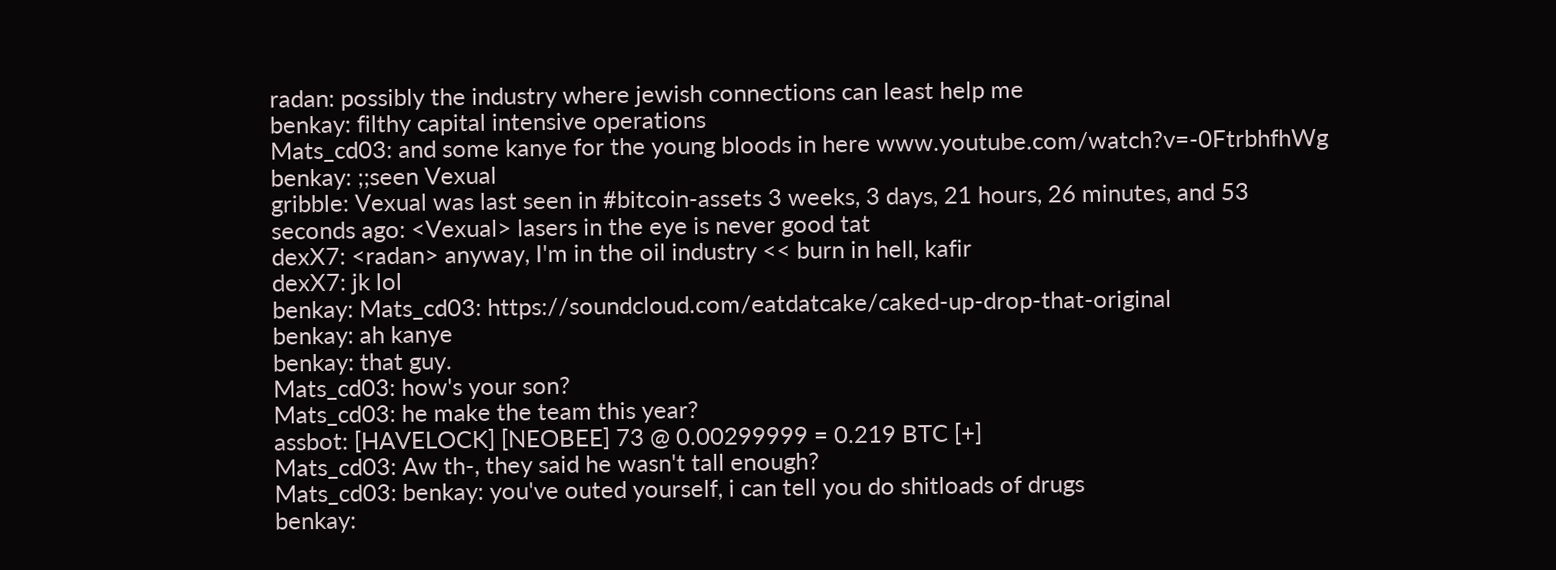radan: possibly the industry where jewish connections can least help me
benkay: filthy capital intensive operations
Mats_cd03: and some kanye for the young bloods in here www.youtube.com/watch?v=-0FtrbhfhWg
benkay: ;;seen Vexual
gribble: Vexual was last seen in #bitcoin-assets 3 weeks, 3 days, 21 hours, 26 minutes, and 53 seconds ago: <Vexual> lasers in the eye is never good tat
dexX7: <radan> anyway, I'm in the oil industry << burn in hell, kafir
dexX7: jk lol
benkay: Mats_cd03: https://soundcloud.com/eatdatcake/caked-up-drop-that-original
benkay: ah kanye
benkay: that guy.
Mats_cd03: how's your son?
Mats_cd03: he make the team this year?
assbot: [HAVELOCK] [NEOBEE] 73 @ 0.00299999 = 0.219 BTC [+]
Mats_cd03: Aw th-, they said he wasn't tall enough?
Mats_cd03: benkay: you've outed yourself, i can tell you do shitloads of drugs
benkay: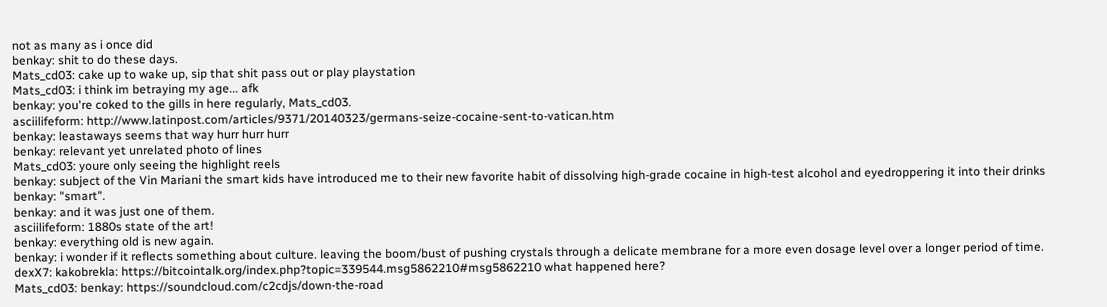not as many as i once did
benkay: shit to do these days.
Mats_cd03: cake up to wake up, sip that shit pass out or play playstation
Mats_cd03: i think im betraying my age... afk
benkay: you're coked to the gills in here regularly, Mats_cd03.
asciilifeform: http://www.latinpost.com/articles/9371/20140323/germans-seize-cocaine-sent-to-vatican.htm
benkay: leastaways seems that way hurr hurr hurr
benkay: relevant yet unrelated photo of lines
Mats_cd03: youre only seeing the highlight reels
benkay: subject of the Vin Mariani the smart kids have introduced me to their new favorite habit of dissolving high-grade cocaine in high-test alcohol and eyedroppering it into their drinks
benkay: "smart".
benkay: and it was just one of them.
asciilifeform: 1880s state of the art!
benkay: everything old is new again.
benkay: i wonder if it reflects something about culture. leaving the boom/bust of pushing crystals through a delicate membrane for a more even dosage level over a longer period of time.
dexX7: kakobrekla: https://bitcointalk.org/index.php?topic=339544.msg5862210#msg5862210 what happened here?
Mats_cd03: benkay: https://soundcloud.com/c2cdjs/down-the-road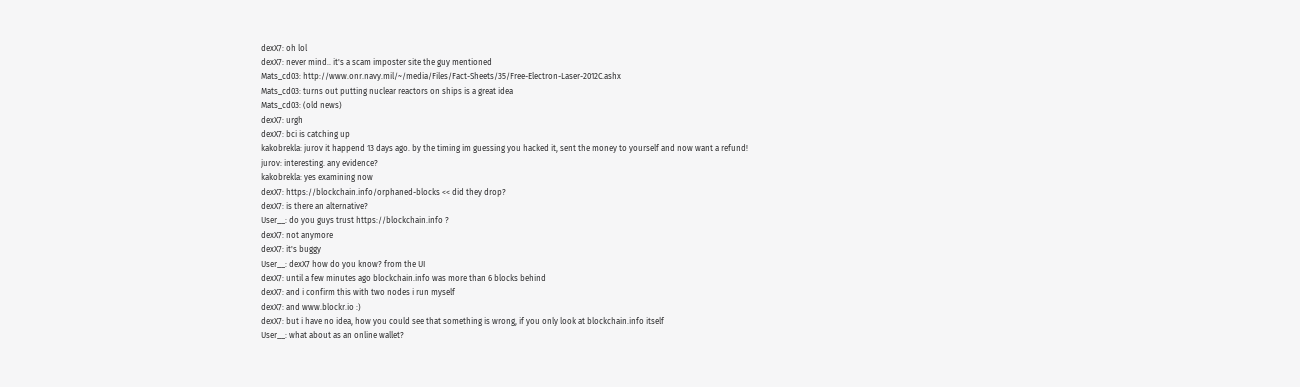dexX7: oh lol
dexX7: never mind.. it's a scam imposter site the guy mentioned
Mats_cd03: http://www.onr.navy.mil/~/media/Files/Fact-Sheets/35/Free-Electron-Laser-2012C.ashx
Mats_cd03: turns out putting nuclear reactors on ships is a great idea
Mats_cd03: (old news)
dexX7: urgh
dexX7: bci is catching up
kakobrekla: jurov it happend 13 days ago. by the timing im guessing you hacked it, sent the money to yourself and now want a refund!
jurov: interesting. any evidence?
kakobrekla: yes examining now
dexX7: https://blockchain.info/orphaned-blocks << did they drop?
dexX7: is there an alternative?
User__: do you guys trust https://blockchain.info ?
dexX7: not anymore
dexX7: it's buggy
User__: dexX7 how do you know? from the UI
dexX7: until a few minutes ago blockchain.info was more than 6 blocks behind
dexX7: and i confirm this with two nodes i run myself
dexX7: and www.blockr.io :)
dexX7: but i have no idea, how you could see that something is wrong, if you only look at blockchain.info itself
User__: what about as an online wallet?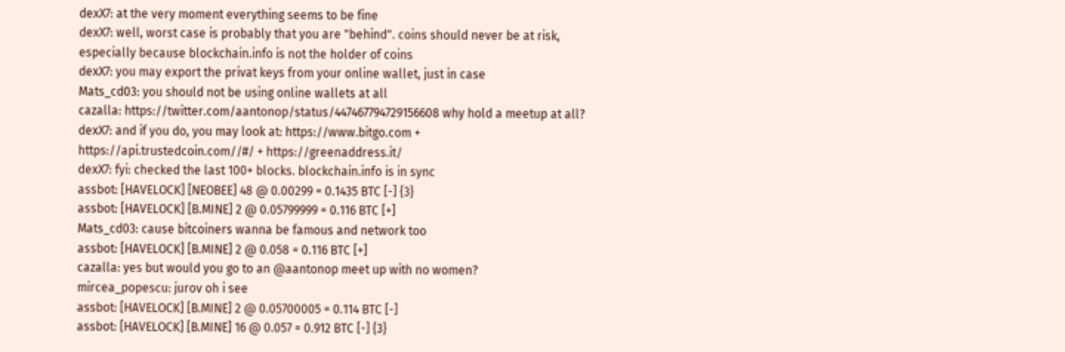dexX7: at the very moment everything seems to be fine
dexX7: well, worst case is probably that you are "behind". coins should never be at risk, especially because blockchain.info is not the holder of coins
dexX7: you may export the privat keys from your online wallet, just in case
Mats_cd03: you should not be using online wallets at all
cazalla: https://twitter.com/aantonop/status/447467794729156608 why hold a meetup at all?
dexX7: and if you do, you may look at: https://www.bitgo.com + https://api.trustedcoin.com//#/ + https://greenaddress.it/
dexX7: fyi: checked the last 100+ blocks. blockchain.info is in sync
assbot: [HAVELOCK] [NEOBEE] 48 @ 0.00299 = 0.1435 BTC [-] {3}
assbot: [HAVELOCK] [B.MINE] 2 @ 0.05799999 = 0.116 BTC [+]
Mats_cd03: cause bitcoiners wanna be famous and network too
assbot: [HAVELOCK] [B.MINE] 2 @ 0.058 = 0.116 BTC [+]
cazalla: yes but would you go to an @aantonop meet up with no women?
mircea_popescu: jurov oh i see
assbot: [HAVELOCK] [B.MINE] 2 @ 0.05700005 = 0.114 BTC [-]
assbot: [HAVELOCK] [B.MINE] 16 @ 0.057 = 0.912 BTC [-] {3}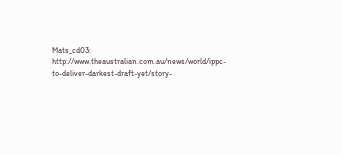Mats_cd03: http://www.theaustralian.com.au/news/world/ippc-to-deliver-darkest-draft-yet/story-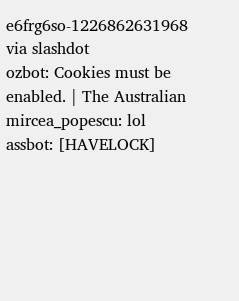e6frg6so-1226862631968 via slashdot
ozbot: Cookies must be enabled. | The Australian
mircea_popescu: lol
assbot: [HAVELOCK]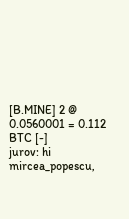[B.MINE] 2 @ 0.0560001 = 0.112 BTC [-]
jurov: hi mircea_popescu,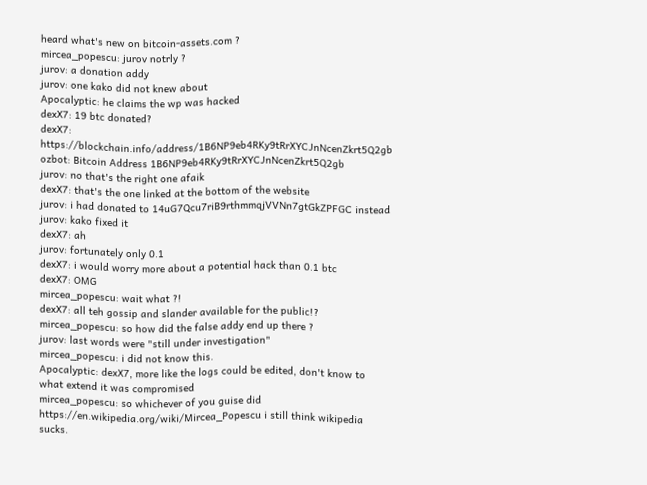heard what's new on bitcoin-assets.com ?
mircea_popescu: jurov notrly ?
jurov: a donation addy
jurov: one kako did not knew about
Apocalyptic: he claims the wp was hacked
dexX7: 19 btc donated?
dexX7: https://blockchain.info/address/1B6NP9eb4RKy9tRrXYCJnNcenZkrt5Q2gb
ozbot: Bitcoin Address 1B6NP9eb4RKy9tRrXYCJnNcenZkrt5Q2gb
jurov: no that's the right one afaik
dexX7: that's the one linked at the bottom of the website
jurov: i had donated to 14uG7Qcu7riB9rthmmqjVVNn7gtGkZPFGC instead
jurov: kako fixed it
dexX7: ah
jurov: fortunately only 0.1
dexX7: i would worry more about a potential hack than 0.1 btc
dexX7: OMG
mircea_popescu: wait what ?!
dexX7: all teh gossip and slander available for the public!?
mircea_popescu: so how did the false addy end up there ?
jurov: last words were "still under investigation"
mircea_popescu: i did not know this.
Apocalyptic: dexX7, more like the logs could be edited, don't know to what extend it was compromised
mircea_popescu: so whichever of you guise did https://en.wikipedia.org/wiki/Mircea_Popescu i still think wikipedia sucks.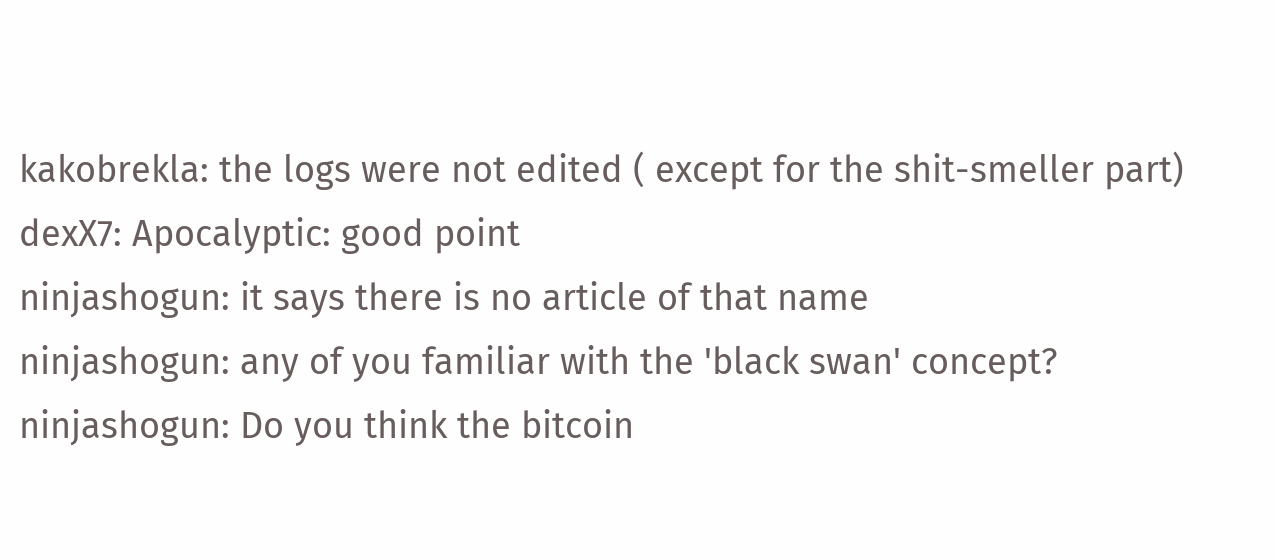kakobrekla: the logs were not edited ( except for the shit-smeller part)
dexX7: Apocalyptic: good point
ninjashogun: it says there is no article of that name
ninjashogun: any of you familiar with the 'black swan' concept?
ninjashogun: Do you think the bitcoin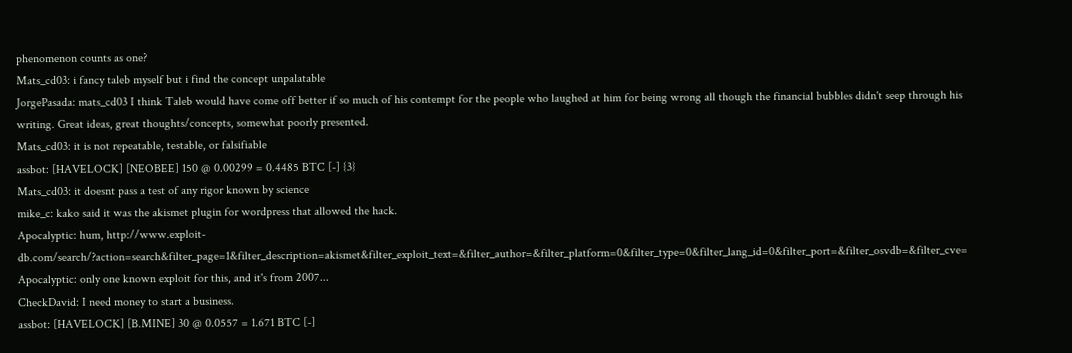phenomenon counts as one?
Mats_cd03: i fancy taleb myself but i find the concept unpalatable
JorgePasada: mats_cd03 I think Taleb would have come off better if so much of his contempt for the people who laughed at him for being wrong all though the financial bubbles didn't seep through his writing. Great ideas, great thoughts/concepts, somewhat poorly presented.
Mats_cd03: it is not repeatable, testable, or falsifiable
assbot: [HAVELOCK] [NEOBEE] 150 @ 0.00299 = 0.4485 BTC [-] {3}
Mats_cd03: it doesnt pass a test of any rigor known by science
mike_c: kako said it was the akismet plugin for wordpress that allowed the hack.
Apocalyptic: hum, http://www.exploit-db.com/search/?action=search&filter_page=1&filter_description=akismet&filter_exploit_text=&filter_author=&filter_platform=0&filter_type=0&filter_lang_id=0&filter_port=&filter_osvdb=&filter_cve=
Apocalyptic: only one known exploit for this, and it's from 2007...
CheckDavid: I need money to start a business.
assbot: [HAVELOCK] [B.MINE] 30 @ 0.0557 = 1.671 BTC [-]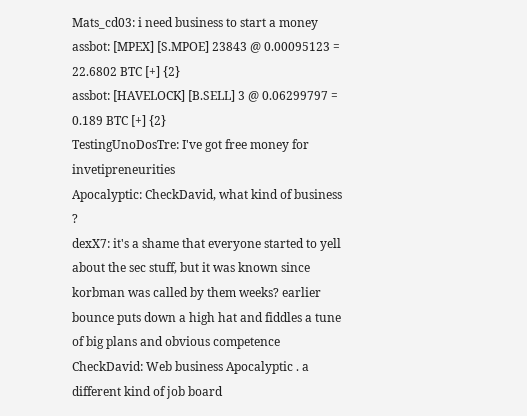Mats_cd03: i need business to start a money
assbot: [MPEX] [S.MPOE] 23843 @ 0.00095123 = 22.6802 BTC [+] {2}
assbot: [HAVELOCK] [B.SELL] 3 @ 0.06299797 = 0.189 BTC [+] {2}
TestingUnoDosTre: I've got free money for invetipreneurities
Apocalyptic: CheckDavid, what kind of business ?
dexX7: it's a shame that everyone started to yell about the sec stuff, but it was known since korbman was called by them weeks? earlier
bounce puts down a high hat and fiddles a tune of big plans and obvious competence
CheckDavid: Web business Apocalyptic . a different kind of job board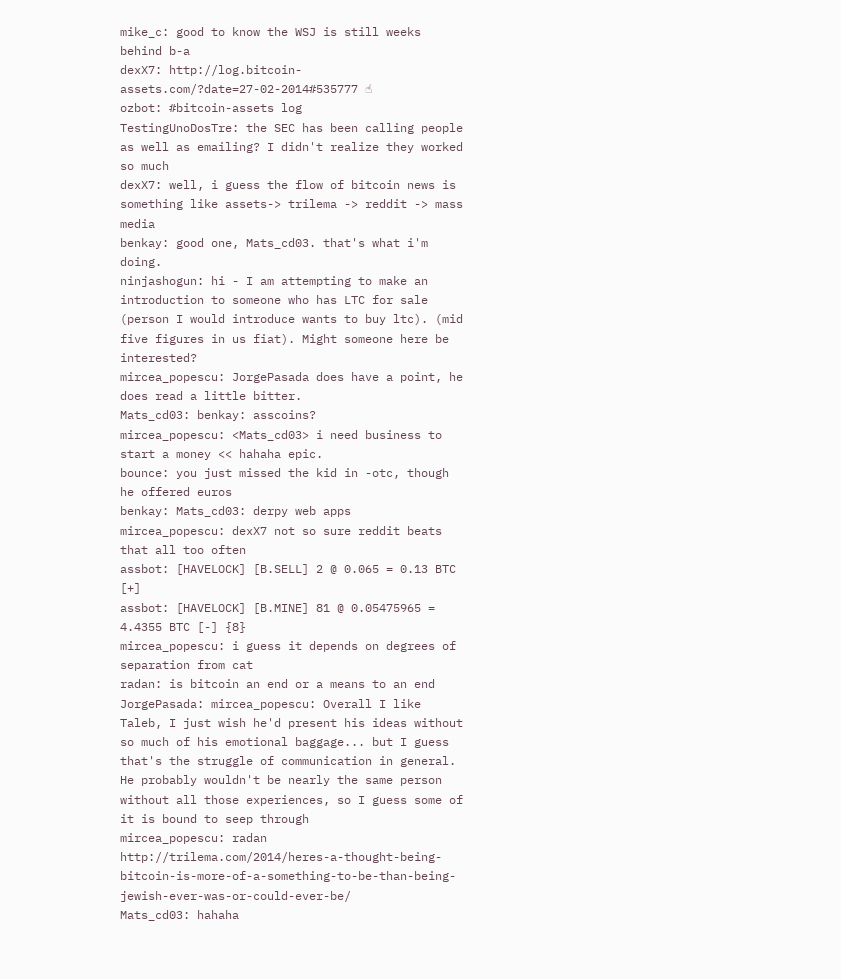mike_c: good to know the WSJ is still weeks behind b-a
dexX7: http://log.bitcoin-assets.com/?date=27-02-2014#535777 ☝
ozbot: #bitcoin-assets log
TestingUnoDosTre: the SEC has been calling people as well as emailing? I didn't realize they worked so much
dexX7: well, i guess the flow of bitcoin news is something like assets-> trilema -> reddit -> mass media
benkay: good one, Mats_cd03. that's what i'm doing.
ninjashogun: hi - I am attempting to make an introduction to someone who has LTC for sale (person I would introduce wants to buy ltc). (mid five figures in us fiat). Might someone here be interested?
mircea_popescu: JorgePasada does have a point, he does read a little bitter.
Mats_cd03: benkay: asscoins?
mircea_popescu: <Mats_cd03> i need business to start a money << hahaha epic.
bounce: you just missed the kid in -otc, though he offered euros
benkay: Mats_cd03: derpy web apps
mircea_popescu: dexX7 not so sure reddit beats that all too often
assbot: [HAVELOCK] [B.SELL] 2 @ 0.065 = 0.13 BTC [+]
assbot: [HAVELOCK] [B.MINE] 81 @ 0.05475965 = 4.4355 BTC [-] {8}
mircea_popescu: i guess it depends on degrees of separation from cat
radan: is bitcoin an end or a means to an end
JorgePasada: mircea_popescu: Overall I like Taleb, I just wish he'd present his ideas without so much of his emotional baggage... but I guess that's the struggle of communication in general. He probably wouldn't be nearly the same person without all those experiences, so I guess some of it is bound to seep through
mircea_popescu: radan http://trilema.com/2014/heres-a-thought-being-bitcoin-is-more-of-a-something-to-be-than-being-jewish-ever-was-or-could-ever-be/
Mats_cd03: hahaha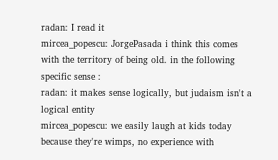radan: I read it
mircea_popescu: JorgePasada i think this comes with the territory of being old. in the following specific sense :
radan: it makes sense logically, but judaism isn't a logical entity
mircea_popescu: we easily laugh at kids today because they're wimps, no experience with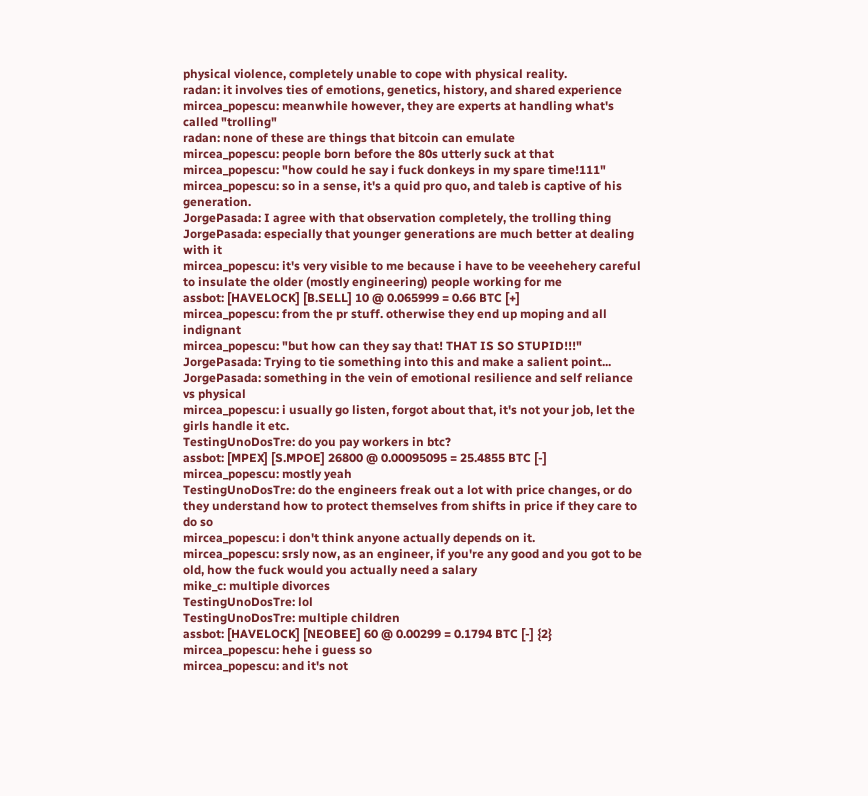physical violence, completely unable to cope with physical reality.
radan: it involves ties of emotions, genetics, history, and shared experience
mircea_popescu: meanwhile however, they are experts at handling what's called "trolling"
radan: none of these are things that bitcoin can emulate
mircea_popescu: people born before the 80s utterly suck at that
mircea_popescu: "how could he say i fuck donkeys in my spare time!111"
mircea_popescu: so in a sense, it's a quid pro quo, and taleb is captive of his generation.
JorgePasada: I agree with that observation completely, the trolling thing
JorgePasada: especially that younger generations are much better at dealing with it
mircea_popescu: it's very visible to me because i have to be veeehehery careful to insulate the older (mostly engineering) people working for me
assbot: [HAVELOCK] [B.SELL] 10 @ 0.065999 = 0.66 BTC [+]
mircea_popescu: from the pr stuff. otherwise they end up moping and all indignant
mircea_popescu: "but how can they say that! THAT IS SO STUPID!!!"
JorgePasada: Trying to tie something into this and make a salient point...
JorgePasada: something in the vein of emotional resilience and self reliance vs physical
mircea_popescu: i usually go listen, forgot about that, it's not your job, let the girls handle it etc.
TestingUnoDosTre: do you pay workers in btc?
assbot: [MPEX] [S.MPOE] 26800 @ 0.00095095 = 25.4855 BTC [-]
mircea_popescu: mostly yeah
TestingUnoDosTre: do the engineers freak out a lot with price changes, or do they understand how to protect themselves from shifts in price if they care to do so
mircea_popescu: i don't think anyone actually depends on it.
mircea_popescu: srsly now, as an engineer, if you're any good and you got to be old, how the fuck would you actually need a salary
mike_c: multiple divorces
TestingUnoDosTre: lol
TestingUnoDosTre: multiple children
assbot: [HAVELOCK] [NEOBEE] 60 @ 0.00299 = 0.1794 BTC [-] {2}
mircea_popescu: hehe i guess so
mircea_popescu: and it's not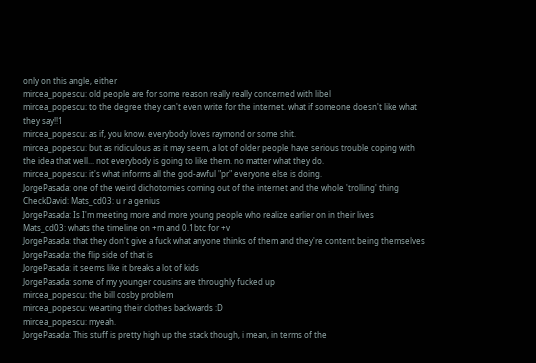only on this angle, either
mircea_popescu: old people are for some reason really really concerned with libel
mircea_popescu: to the degree they can't even write for the internet. what if someone doesn't like what they say!!1
mircea_popescu: as if, you know. everybody loves raymond or some shit.
mircea_popescu: but as ridiculous as it may seem, a lot of older people have serious trouble coping with the idea that well... not everybody is going to like them. no matter what they do.
mircea_popescu: it's what informs all the god-awful "pr" everyone else is doing.
JorgePasada: one of the weird dichotomies coming out of the internet and the whole 'trolling' thing
CheckDavid: Mats_cd03: u r a genius
JorgePasada: Is I'm meeting more and more young people who realize earlier on in their lives
Mats_cd03: whats the timeline on +m and 0.1btc for +v
JorgePasada: that they don't give a fuck what anyone thinks of them and they're content being themselves
JorgePasada: the flip side of that is
JorgePasada: it seems like it breaks a lot of kids
JorgePasada: some of my younger cousins are throughly fucked up
mircea_popescu: the bill cosby problem
mircea_popescu: wearting their clothes backwards :D
mircea_popescu: myeah.
JorgePasada: This stuff is pretty high up the stack though, i mean, in terms of the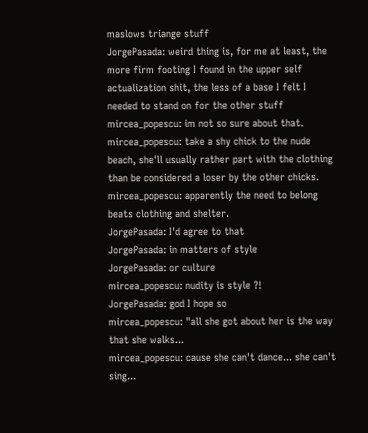maslows triange stuff
JorgePasada: weird thing is, for me at least, the more firm footing I found in the upper self actualization shit, the less of a base I felt I needed to stand on for the other stuff
mircea_popescu: im not so sure about that.
mircea_popescu: take a shy chick to the nude beach, she'll usually rather part with the clothing than be considered a loser by the other chicks.
mircea_popescu: apparently the need to belong beats clothing and shelter.
JorgePasada: I'd agree to that
JorgePasada: in matters of style
JorgePasada: or culture
mircea_popescu: nudity is style ?!
JorgePasada: god I hope so
mircea_popescu: "all she got about her is the way that she walks...
mircea_popescu: cause she can't dance... she can't sing...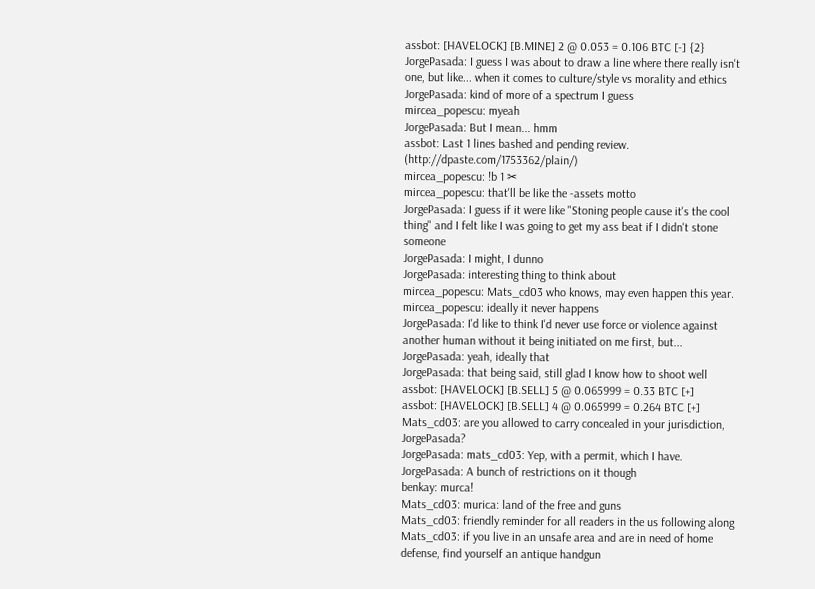assbot: [HAVELOCK] [B.MINE] 2 @ 0.053 = 0.106 BTC [-] {2}
JorgePasada: I guess I was about to draw a line where there really isn't one, but like... when it comes to culture/style vs morality and ethics
JorgePasada: kind of more of a spectrum I guess
mircea_popescu: myeah
JorgePasada: But I mean... hmm
assbot: Last 1 lines bashed and pending review. (http://dpaste.com/1753362/plain/)
mircea_popescu: !b 1 ✂
mircea_popescu: that'll be like the -assets motto
JorgePasada: I guess if it were like "Stoning people cause it's the cool thing" and I felt like I was going to get my ass beat if I didn't stone someone
JorgePasada: I might, I dunno
JorgePasada: interesting thing to think about
mircea_popescu: Mats_cd03 who knows, may even happen this year.
mircea_popescu: ideally it never happens
JorgePasada: I'd like to think I'd never use force or violence against another human without it being initiated on me first, but...
JorgePasada: yeah, ideally that
JorgePasada: that being said, still glad I know how to shoot well
assbot: [HAVELOCK] [B.SELL] 5 @ 0.065999 = 0.33 BTC [+]
assbot: [HAVELOCK] [B.SELL] 4 @ 0.065999 = 0.264 BTC [+]
Mats_cd03: are you allowed to carry concealed in your jurisdiction, JorgePasada?
JorgePasada: mats_cd03: Yep, with a permit, which I have.
JorgePasada: A bunch of restrictions on it though
benkay: murca!
Mats_cd03: murica: land of the free and guns
Mats_cd03: friendly reminder for all readers in the us following along
Mats_cd03: if you live in an unsafe area and are in need of home defense, find yourself an antique handgun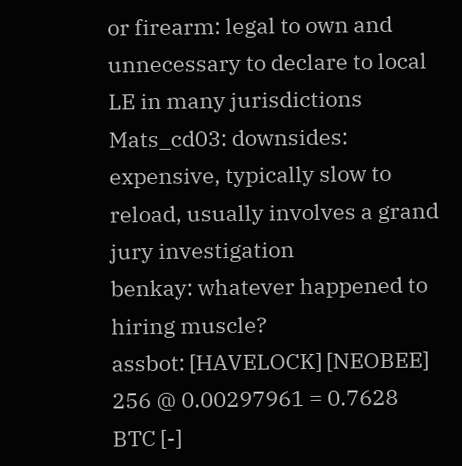or firearm: legal to own and unnecessary to declare to local LE in many jurisdictions
Mats_cd03: downsides: expensive, typically slow to reload, usually involves a grand jury investigation
benkay: whatever happened to hiring muscle?
assbot: [HAVELOCK] [NEOBEE] 256 @ 0.00297961 = 0.7628 BTC [-]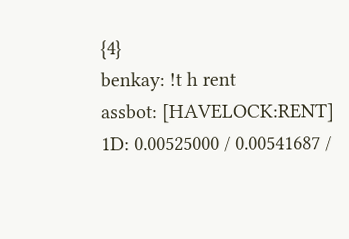{4}
benkay: !t h rent
assbot: [HAVELOCK:RENT] 1D: 0.00525000 / 0.00541687 /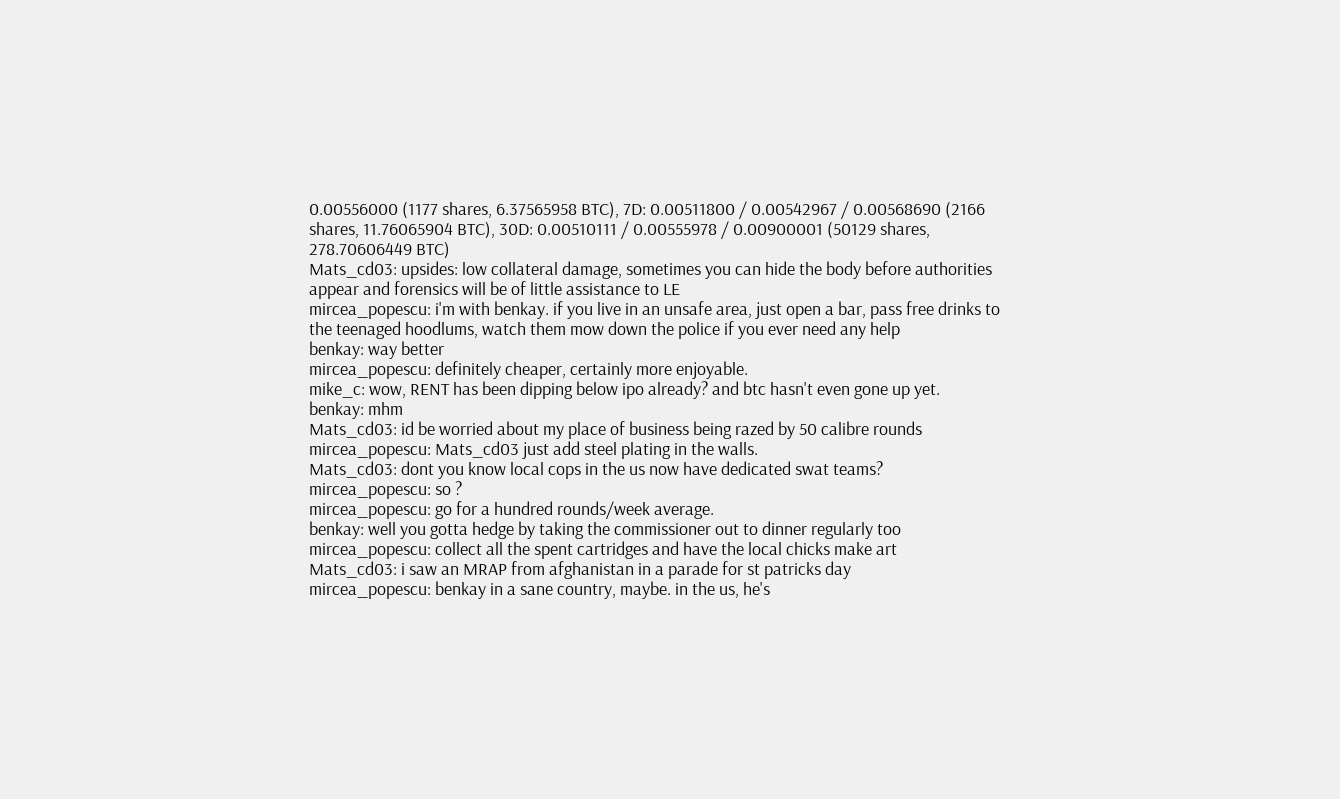0.00556000 (1177 shares, 6.37565958 BTC), 7D: 0.00511800 / 0.00542967 / 0.00568690 (2166 shares, 11.76065904 BTC), 30D: 0.00510111 / 0.00555978 / 0.00900001 (50129 shares, 278.70606449 BTC)
Mats_cd03: upsides: low collateral damage, sometimes you can hide the body before authorities appear and forensics will be of little assistance to LE
mircea_popescu: i'm with benkay. if you live in an unsafe area, just open a bar, pass free drinks to the teenaged hoodlums, watch them mow down the police if you ever need any help
benkay: way better
mircea_popescu: definitely cheaper, certainly more enjoyable.
mike_c: wow, RENT has been dipping below ipo already? and btc hasn't even gone up yet.
benkay: mhm
Mats_cd03: id be worried about my place of business being razed by 50 calibre rounds
mircea_popescu: Mats_cd03 just add steel plating in the walls.
Mats_cd03: dont you know local cops in the us now have dedicated swat teams?
mircea_popescu: so ?
mircea_popescu: go for a hundred rounds/week average.
benkay: well you gotta hedge by taking the commissioner out to dinner regularly too
mircea_popescu: collect all the spent cartridges and have the local chicks make art
Mats_cd03: i saw an MRAP from afghanistan in a parade for st patricks day
mircea_popescu: benkay in a sane country, maybe. in the us, he's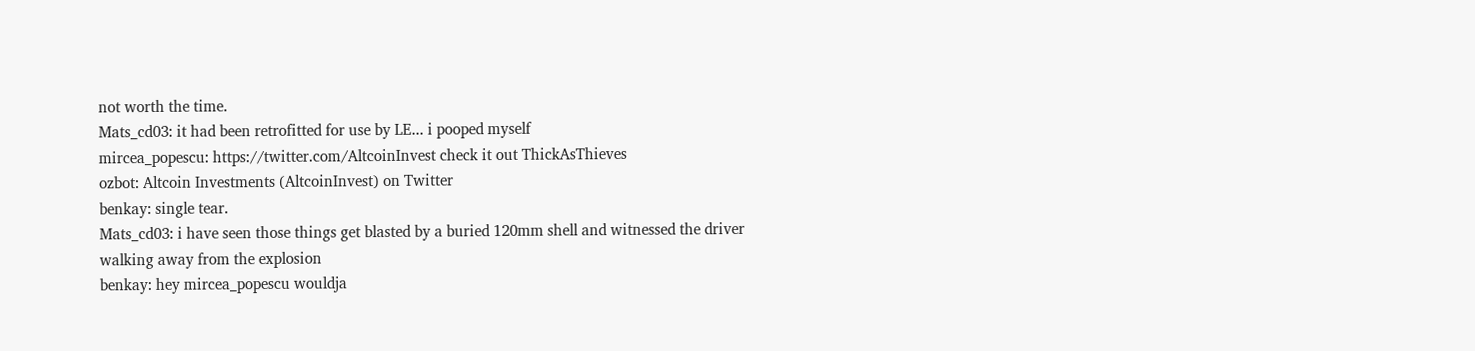not worth the time.
Mats_cd03: it had been retrofitted for use by LE... i pooped myself
mircea_popescu: https://twitter.com/AltcoinInvest check it out ThickAsThieves
ozbot: Altcoin Investments (AltcoinInvest) on Twitter
benkay: single tear.
Mats_cd03: i have seen those things get blasted by a buried 120mm shell and witnessed the driver walking away from the explosion
benkay: hey mircea_popescu wouldja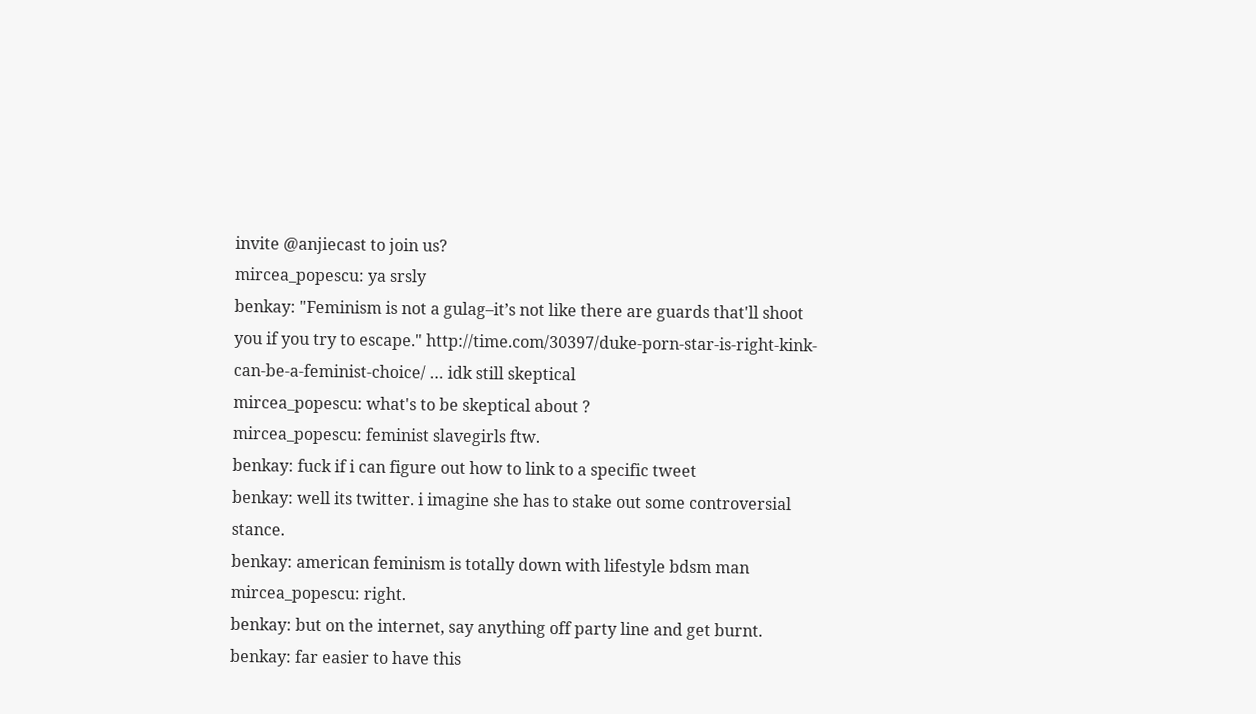invite @anjiecast to join us?
mircea_popescu: ya srsly
benkay: "Feminism is not a gulag–it’s not like there are guards that'll shoot you if you try to escape." http://time.com/30397/duke-porn-star-is-right-kink-can-be-a-feminist-choice/ … idk still skeptical
mircea_popescu: what's to be skeptical about ?
mircea_popescu: feminist slavegirls ftw.
benkay: fuck if i can figure out how to link to a specific tweet
benkay: well its twitter. i imagine she has to stake out some controversial stance.
benkay: american feminism is totally down with lifestyle bdsm man
mircea_popescu: right.
benkay: but on the internet, say anything off party line and get burnt.
benkay: far easier to have this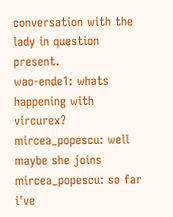conversation with the lady in question present.
wao-ende1: whats happening with vircurex?
mircea_popescu: well maybe she joins
mircea_popescu: so far i've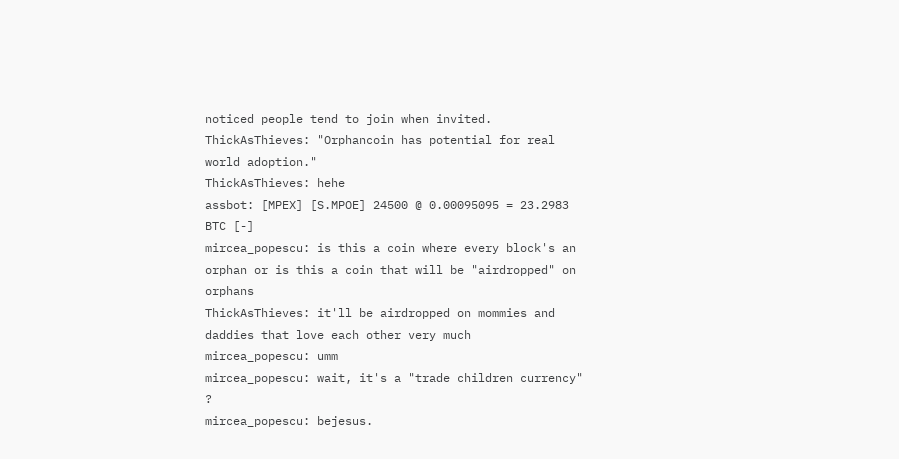noticed people tend to join when invited.
ThickAsThieves: "Orphancoin has potential for real world adoption."
ThickAsThieves: hehe
assbot: [MPEX] [S.MPOE] 24500 @ 0.00095095 = 23.2983 BTC [-]
mircea_popescu: is this a coin where every block's an orphan or is this a coin that will be "airdropped" on orphans
ThickAsThieves: it'll be airdropped on mommies and daddies that love each other very much
mircea_popescu: umm
mircea_popescu: wait, it's a "trade children currency" ?
mircea_popescu: bejesus.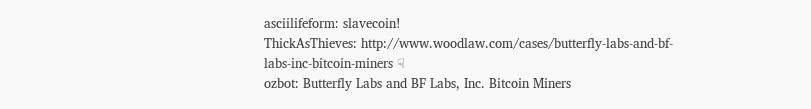asciilifeform: slavecoin!
ThickAsThieves: http://www.woodlaw.com/cases/butterfly-labs-and-bf-labs-inc-bitcoin-miners ☟
ozbot: Butterfly Labs and BF Labs, Inc. Bitcoin Miners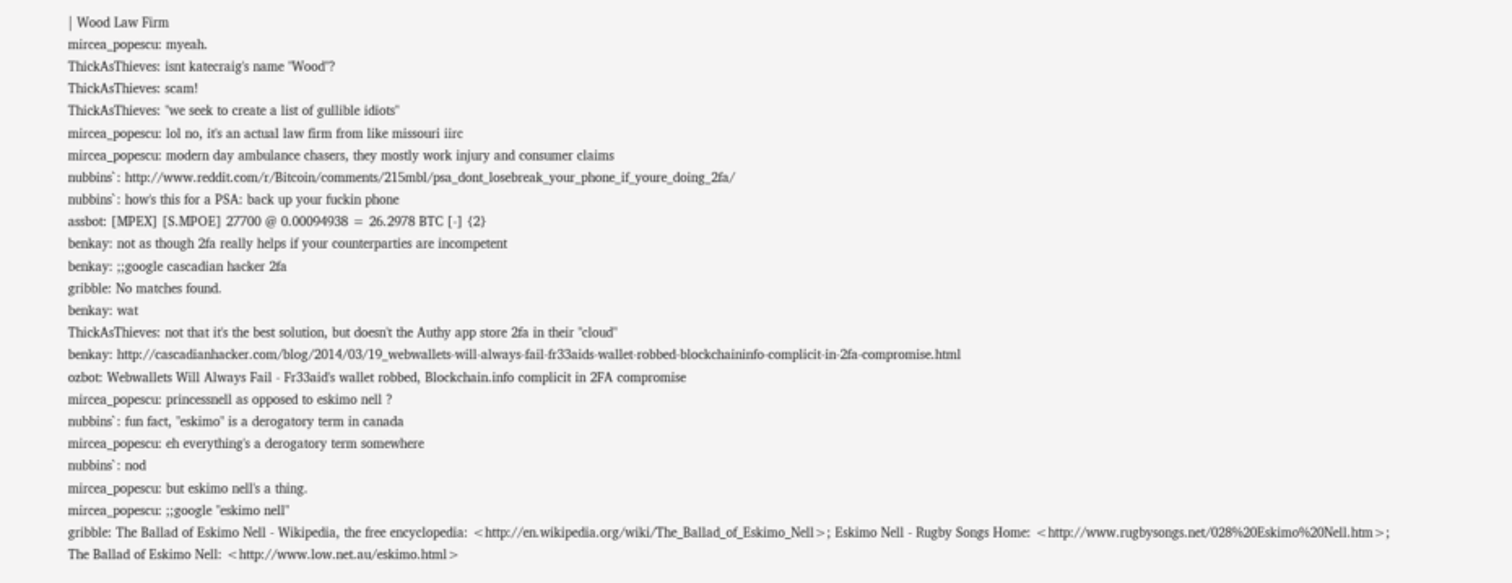| Wood Law Firm
mircea_popescu: myeah.
ThickAsThieves: isnt katecraig's name "Wood"?
ThickAsThieves: scam!
ThickAsThieves: "we seek to create a list of gullible idiots"
mircea_popescu: lol no, it's an actual law firm from like missouri iirc
mircea_popescu: modern day ambulance chasers, they mostly work injury and consumer claims
nubbins`: http://www.reddit.com/r/Bitcoin/comments/215mbl/psa_dont_losebreak_your_phone_if_youre_doing_2fa/
nubbins`: how's this for a PSA: back up your fuckin phone
assbot: [MPEX] [S.MPOE] 27700 @ 0.00094938 = 26.2978 BTC [-] {2}
benkay: not as though 2fa really helps if your counterparties are incompetent
benkay: ;;google cascadian hacker 2fa
gribble: No matches found.
benkay: wat
ThickAsThieves: not that it's the best solution, but doesn't the Authy app store 2fa in their "cloud"
benkay: http://cascadianhacker.com/blog/2014/03/19_webwallets-will-always-fail-fr33aids-wallet-robbed-blockchaininfo-complicit-in-2fa-compromise.html
ozbot: Webwallets Will Always Fail - Fr33aid's wallet robbed, Blockchain.info complicit in 2FA compromise
mircea_popescu: princessnell as opposed to eskimo nell ?
nubbins`: fun fact, "eskimo" is a derogatory term in canada
mircea_popescu: eh everything's a derogatory term somewhere
nubbins`: nod
mircea_popescu: but eskimo nell's a thing.
mircea_popescu: ;;google "eskimo nell"
gribble: The Ballad of Eskimo Nell - Wikipedia, the free encyclopedia: <http://en.wikipedia.org/wiki/The_Ballad_of_Eskimo_Nell>; Eskimo Nell - Rugby Songs Home: <http://www.rugbysongs.net/028%20Eskimo%20Nell.htm>; The Ballad of Eskimo Nell: <http://www.low.net.au/eskimo.html>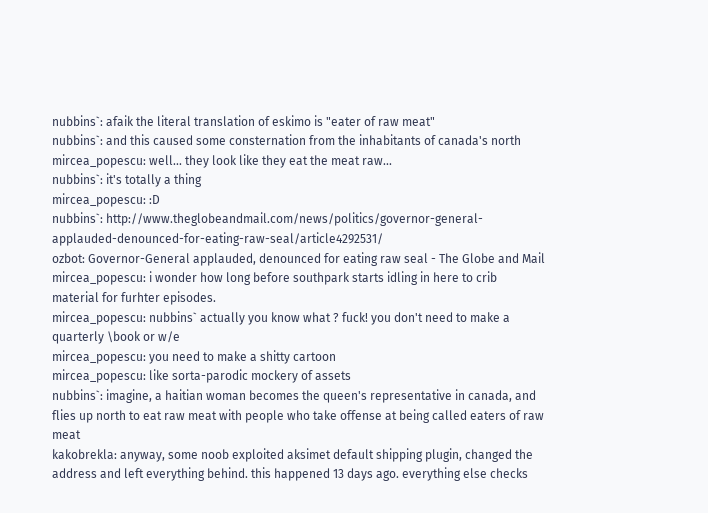nubbins`: afaik the literal translation of eskimo is "eater of raw meat"
nubbins`: and this caused some consternation from the inhabitants of canada's north
mircea_popescu: well... they look like they eat the meat raw...
nubbins`: it's totally a thing
mircea_popescu: :D
nubbins`: http://www.theglobeandmail.com/news/politics/governor-general-applauded-denounced-for-eating-raw-seal/article4292531/
ozbot: Governor-General applauded, denounced for eating raw seal - The Globe and Mail
mircea_popescu: i wonder how long before southpark starts idling in here to crib material for furhter episodes.
mircea_popescu: nubbins` actually you know what ? fuck! you don't need to make a quarterly \book or w/e
mircea_popescu: you need to make a shitty cartoon
mircea_popescu: like sorta-parodic mockery of assets
nubbins`: imagine, a haitian woman becomes the queen's representative in canada, and flies up north to eat raw meat with people who take offense at being called eaters of raw meat
kakobrekla: anyway, some noob exploited aksimet default shipping plugin, changed the address and left everything behind. this happened 13 days ago. everything else checks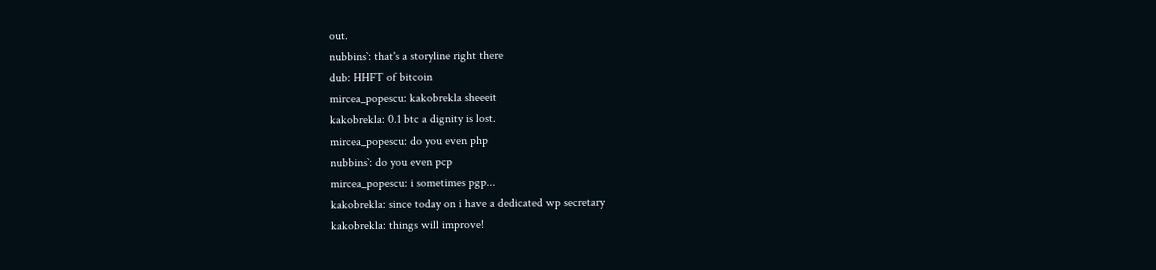out.
nubbins`: that's a storyline right there
dub: HHFT of bitcoin
mircea_popescu: kakobrekla sheeeit
kakobrekla: 0.1 btc a dignity is lost.
mircea_popescu: do you even php
nubbins`: do you even pcp
mircea_popescu: i sometimes pgp...
kakobrekla: since today on i have a dedicated wp secretary
kakobrekla: things will improve!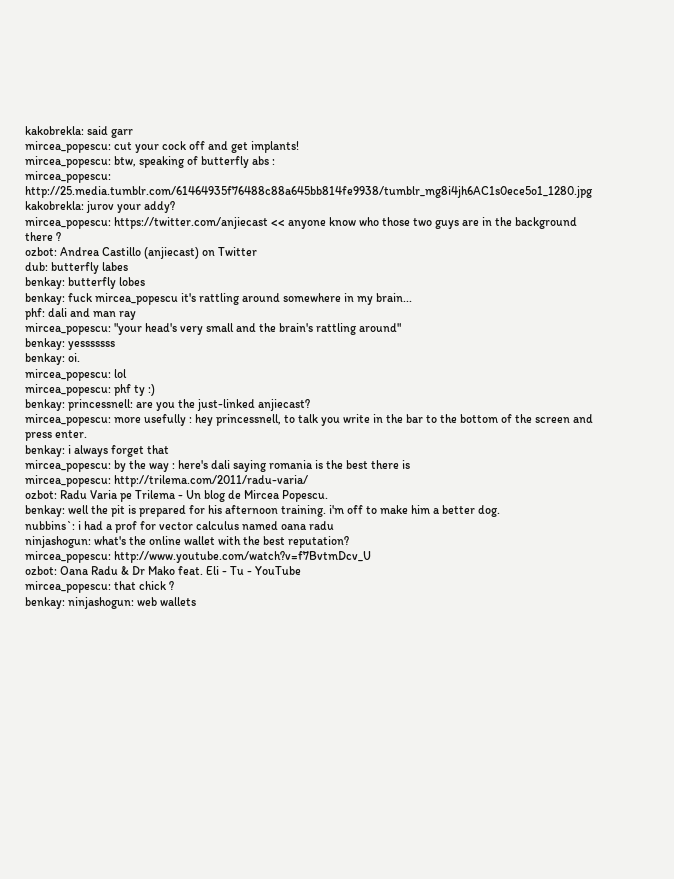kakobrekla: said garr
mircea_popescu: cut your cock off and get implants!
mircea_popescu: btw, speaking of butterfly abs :
mircea_popescu: http://25.media.tumblr.com/61464935f76488c88a645bb814fe9938/tumblr_mg8i4jh6AC1s0ece5o1_1280.jpg
kakobrekla: jurov your addy?
mircea_popescu: https://twitter.com/anjiecast << anyone know who those two guys are in the background there ?
ozbot: Andrea Castillo (anjiecast) on Twitter
dub: butterfly labes
benkay: butterfly lobes
benkay: fuck mircea_popescu it's rattling around somewhere in my brain...
phf: dali and man ray
mircea_popescu: "your head's very small and the brain's rattling around"
benkay: yesssssss
benkay: oi.
mircea_popescu: lol
mircea_popescu: phf ty :)
benkay: princessnell: are you the just-linked anjiecast?
mircea_popescu: more usefully : hey princessnell, to talk you write in the bar to the bottom of the screen and press enter.
benkay: i always forget that
mircea_popescu: by the way : here's dali saying romania is the best there is
mircea_popescu: http://trilema.com/2011/radu-varia/
ozbot: Radu Varia pe Trilema - Un blog de Mircea Popescu.
benkay: well the pit is prepared for his afternoon training. i'm off to make him a better dog.
nubbins`: i had a prof for vector calculus named oana radu
ninjashogun: what's the online wallet with the best reputation?
mircea_popescu: http://www.youtube.com/watch?v=f7BvtmDcv_U
ozbot: Oana Radu & Dr Mako feat. Eli - Tu - YouTube
mircea_popescu: that chick ?
benkay: ninjashogun: web wallets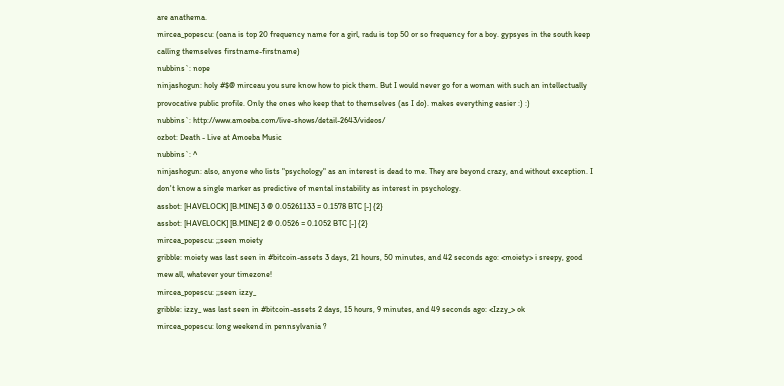are anathema.
mircea_popescu: (oana is top 20 frequency name for a girl, radu is top 50 or so frequency for a boy. gypsyes in the south keep calling themselves firstname-firstname)
nubbins`: nope
ninjashogun: holy #$@ mirceau you sure know how to pick them. But I would never go for a woman with such an intellectually provocative public profile. Only the ones who keep that to themselves (as I do). makes everything easier :) :)
nubbins`: http://www.amoeba.com/live-shows/detail-2643/videos/
ozbot: Death - Live at Amoeba Music
nubbins`: ^
ninjashogun: also, anyone who lists "psychology" as an interest is dead to me. They are beyond crazy, and without exception. I don't know a single marker as predictive of mental instability as interest in psychology.
assbot: [HAVELOCK] [B.MINE] 3 @ 0.05261133 = 0.1578 BTC [-] {2}
assbot: [HAVELOCK] [B.MINE] 2 @ 0.0526 = 0.1052 BTC [-] {2}
mircea_popescu: ;;seen moiety
gribble: moiety was last seen in #bitcoin-assets 3 days, 21 hours, 50 minutes, and 42 seconds ago: <moiety> i sreepy, good mew all, whatever your timezone!
mircea_popescu: ;;seen izzy_
gribble: izzy_ was last seen in #bitcoin-assets 2 days, 15 hours, 9 minutes, and 49 seconds ago: <Izzy_> ok
mircea_popescu: long weekend in pennsylvania ?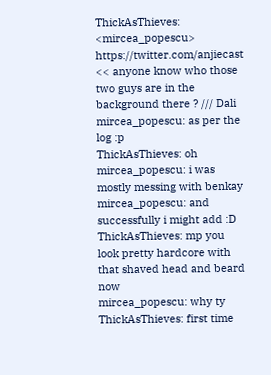ThickAsThieves: <mircea_popescu> https://twitter.com/anjiecast << anyone know who those two guys are in the background there ? /// Dali
mircea_popescu: as per the log :p
ThickAsThieves: oh
mircea_popescu: i was mostly messing with benkay
mircea_popescu: and successfully i might add :D
ThickAsThieves: mp you look pretty hardcore with that shaved head and beard now
mircea_popescu: why ty
ThickAsThieves: first time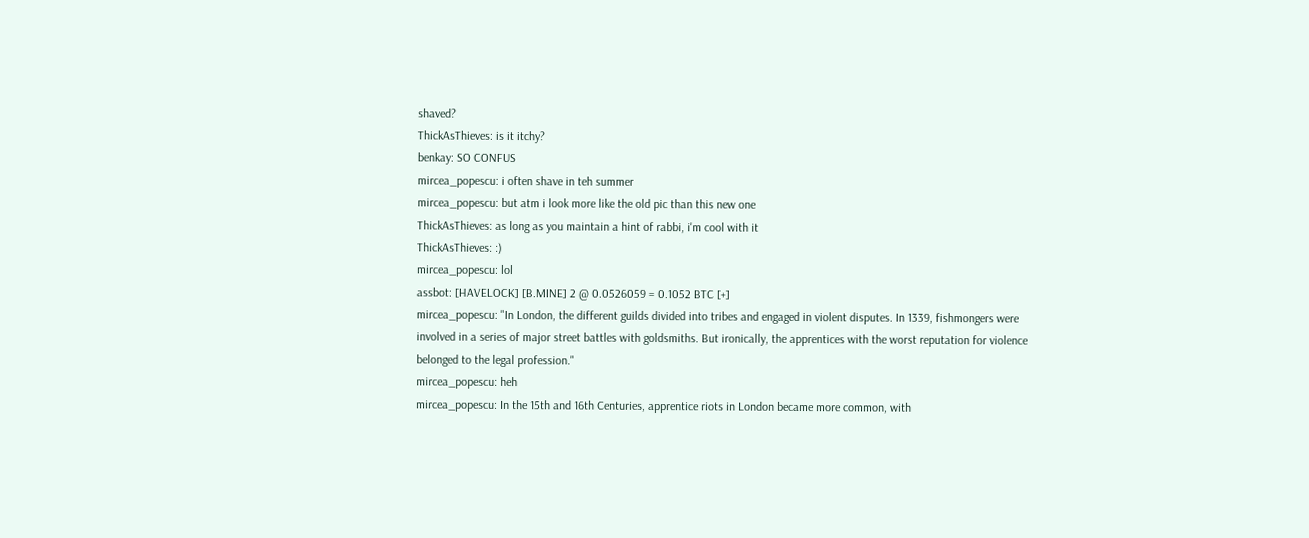shaved?
ThickAsThieves: is it itchy?
benkay: SO CONFUS
mircea_popescu: i often shave in teh summer
mircea_popescu: but atm i look more like the old pic than this new one
ThickAsThieves: as long as you maintain a hint of rabbi, i'm cool with it
ThickAsThieves: :)
mircea_popescu: lol
assbot: [HAVELOCK] [B.MINE] 2 @ 0.0526059 = 0.1052 BTC [+]
mircea_popescu: "In London, the different guilds divided into tribes and engaged in violent disputes. In 1339, fishmongers were involved in a series of major street battles with goldsmiths. But ironically, the apprentices with the worst reputation for violence belonged to the legal profession."
mircea_popescu: heh
mircea_popescu: In the 15th and 16th Centuries, apprentice riots in London became more common, with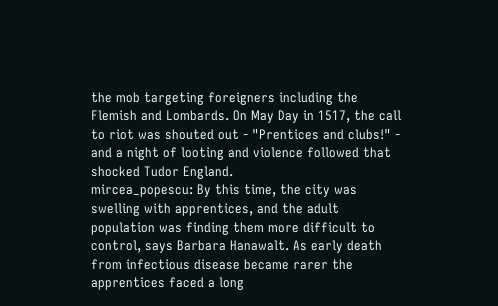the mob targeting foreigners including the Flemish and Lombards. On May Day in 1517, the call to riot was shouted out - "Prentices and clubs!" - and a night of looting and violence followed that shocked Tudor England.
mircea_popescu: By this time, the city was swelling with apprentices, and the adult population was finding them more difficult to control, says Barbara Hanawalt. As early death from infectious disease became rarer the apprentices faced a long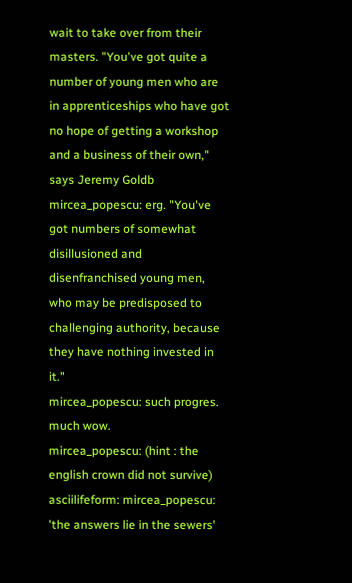wait to take over from their masters. "You've got quite a number of young men who are in apprenticeships who have got no hope of getting a workshop and a business of their own," says Jeremy Goldb
mircea_popescu: erg. "You've got numbers of somewhat disillusioned and disenfranchised young men, who may be predisposed to challenging authority, because they have nothing invested in it."
mircea_popescu: such progres. much wow.
mircea_popescu: (hint : the english crown did not survive)
asciilifeform: mircea_popescu: 'the answers lie in the sewers'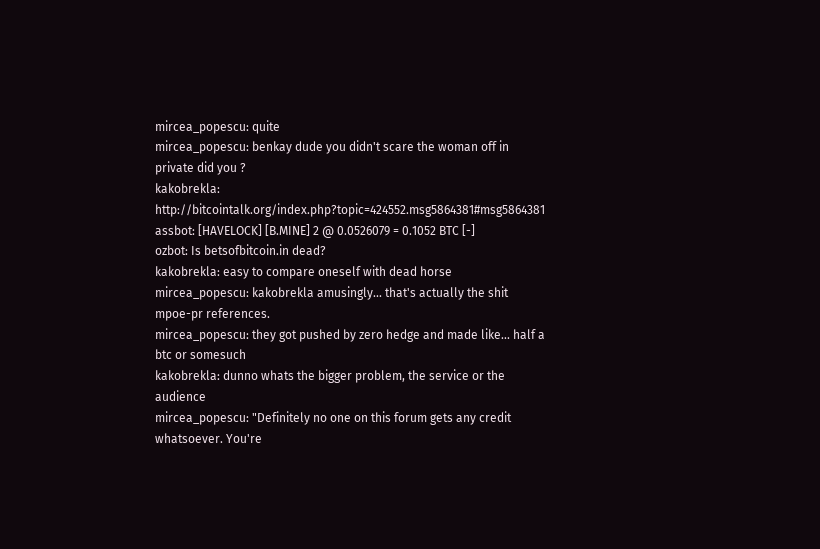mircea_popescu: quite
mircea_popescu: benkay dude you didn't scare the woman off in private did you ?
kakobrekla: http://bitcointalk.org/index.php?topic=424552.msg5864381#msg5864381
assbot: [HAVELOCK] [B.MINE] 2 @ 0.0526079 = 0.1052 BTC [-]
ozbot: Is betsofbitcoin.in dead?
kakobrekla: easy to compare oneself with dead horse
mircea_popescu: kakobrekla amusingly... that's actually the shit mpoe-pr references.
mircea_popescu: they got pushed by zero hedge and made like... half a btc or somesuch
kakobrekla: dunno whats the bigger problem, the service or the audience
mircea_popescu: "Definitely no one on this forum gets any credit whatsoever. You're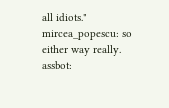all idiots."
mircea_popescu: so either way really.
assbot: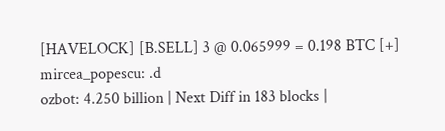[HAVELOCK] [B.SELL] 3 @ 0.065999 = 0.198 BTC [+]
mircea_popescu: .d
ozbot: 4.250 billion | Next Diff in 183 blocks |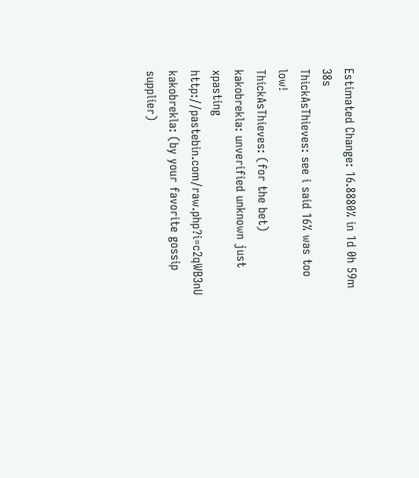Estimated Change: 16.8880% in 1d 0h 59m 38s
ThickAsThieves: see i said 16% was too low!
ThickAsThieves: (for the bet)
kakobrekla: unverified unknown just xpasting http://pastebin.com/raw.php?i=c2qWB3nU
kakobrekla: (by your favorite gossip supplier)